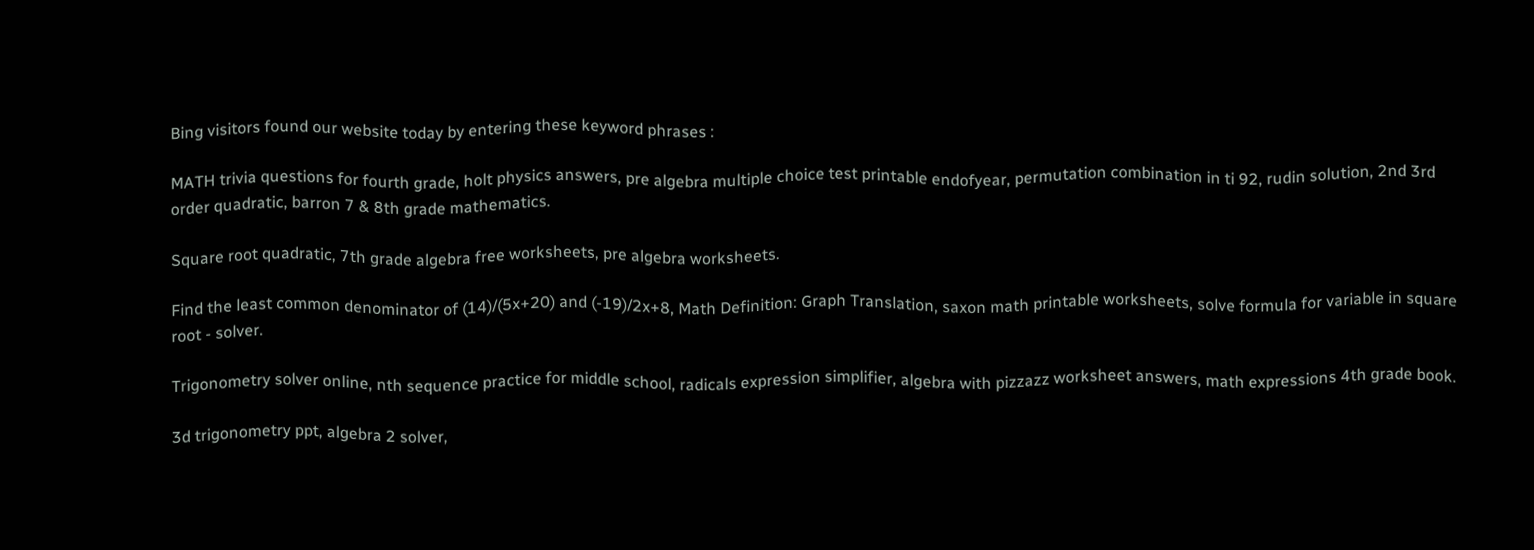Bing visitors found our website today by entering these keyword phrases :

MATH trivia questions for fourth grade, holt physics answers, pre algebra multiple choice test printable endofyear, permutation combination in ti 92, rudin solution, 2nd 3rd order quadratic, barron 7 & 8th grade mathematics.

Square root quadratic, 7th grade algebra free worksheets, pre algebra worksheets.

Find the least common denominator of (14)/(5x+20) and (-19)/2x+8, Math Definition: Graph Translation, saxon math printable worksheets, solve formula for variable in square root - solver.

Trigonometry solver online, nth sequence practice for middle school, radicals expression simplifier, algebra with pizzazz worksheet answers, math expressions 4th grade book.

3d trigonometry ppt, algebra 2 solver,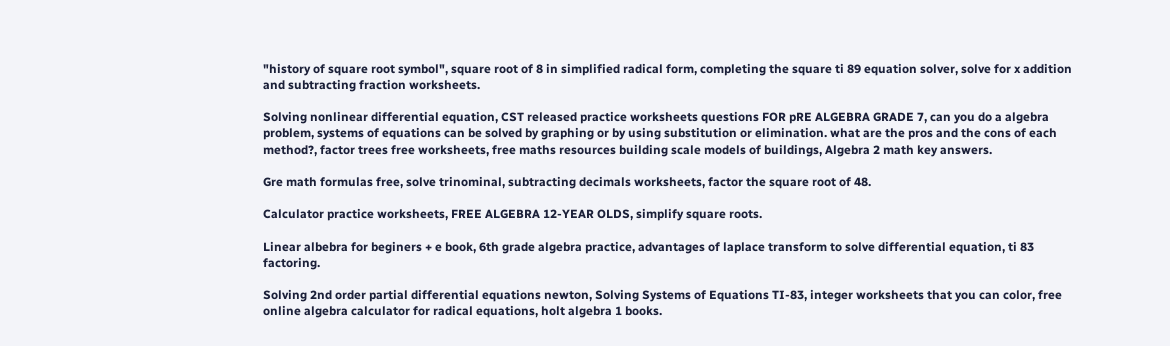"history of square root symbol", square root of 8 in simplified radical form, completing the square ti 89 equation solver, solve for x addition and subtracting fraction worksheets.

Solving nonlinear differential equation, CST released practice worksheets questions FOR pRE ALGEBRA GRADE 7, can you do a algebra problem, systems of equations can be solved by graphing or by using substitution or elimination. what are the pros and the cons of each method?, factor trees free worksheets, free maths resources building scale models of buildings, Algebra 2 math key answers.

Gre math formulas free, solve trinominal, subtracting decimals worksheets, factor the square root of 48.

Calculator practice worksheets, FREE ALGEBRA 12-YEAR OLDS, simplify square roots.

Linear albebra for beginers + e book, 6th grade algebra practice, advantages of laplace transform to solve differential equation, ti 83 factoring.

Solving 2nd order partial differential equations newton, Solving Systems of Equations TI-83, integer worksheets that you can color, free online algebra calculator for radical equations, holt algebra 1 books.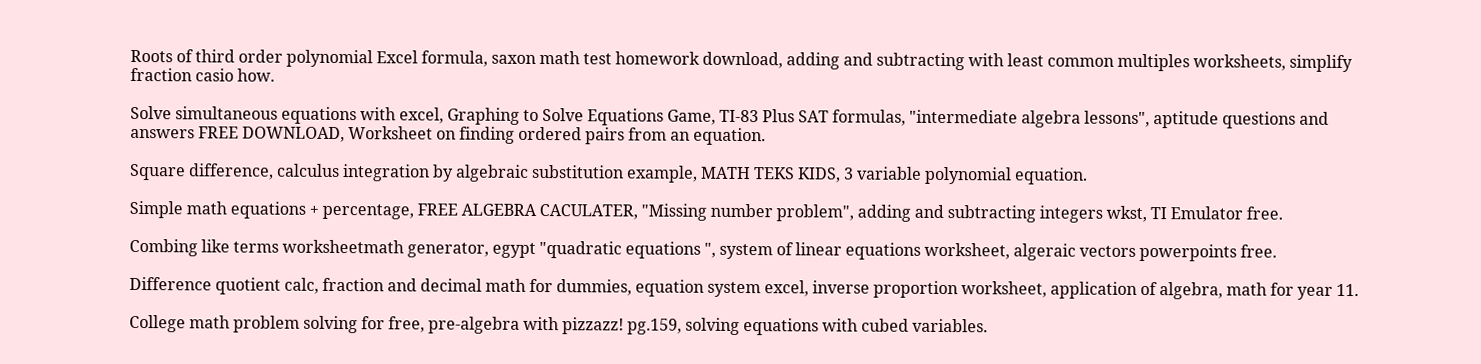Roots of third order polynomial Excel formula, saxon math test homework download, adding and subtracting with least common multiples worksheets, simplify fraction casio how.

Solve simultaneous equations with excel, Graphing to Solve Equations Game, TI-83 Plus SAT formulas, "intermediate algebra lessons", aptitude questions and answers FREE DOWNLOAD, Worksheet on finding ordered pairs from an equation.

Square difference, calculus integration by algebraic substitution example, MATH TEKS KIDS, 3 variable polynomial equation.

Simple math equations + percentage, FREE ALGEBRA CACULATER, "Missing number problem", adding and subtracting integers wkst, TI Emulator free.

Combing like terms worksheetmath generator, egypt "quadratic equations ", system of linear equations worksheet, algeraic vectors powerpoints free.

Difference quotient calc, fraction and decimal math for dummies, equation system excel, inverse proportion worksheet, application of algebra, math for year 11.

College math problem solving for free, pre-algebra with pizzazz! pg.159, solving equations with cubed variables.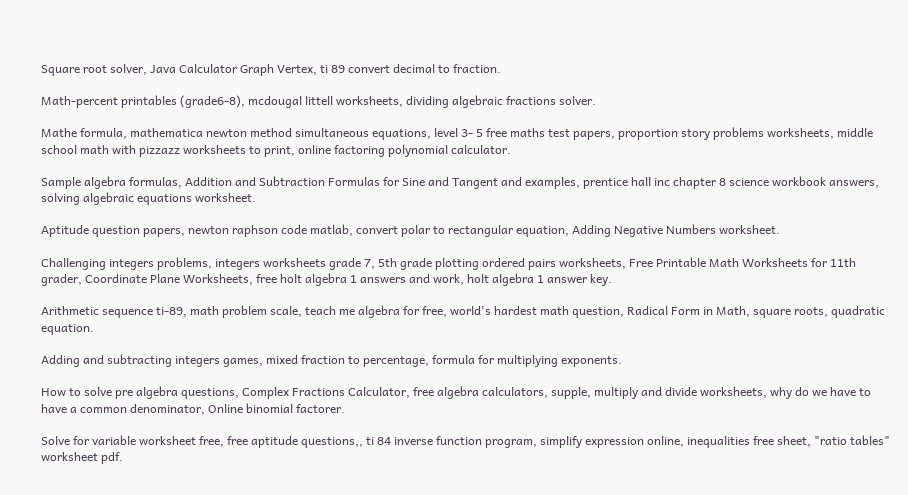Square root solver, Java Calculator Graph Vertex, ti 89 convert decimal to fraction.

Math-percent printables (grade6-8), mcdougal littell worksheets, dividing algebraic fractions solver.

Mathe formula, mathematica newton method simultaneous equations, level 3- 5 free maths test papers, proportion story problems worksheets, middle school math with pizzazz worksheets to print, online factoring polynomial calculator.

Sample algebra formulas, Addition and Subtraction Formulas for Sine and Tangent and examples, prentice hall inc chapter 8 science workbook answers, solving algebraic equations worksheet.

Aptitude question papers, newton raphson code matlab, convert polar to rectangular equation, Adding Negative Numbers worksheet.

Challenging integers problems, integers worksheets grade 7, 5th grade plotting ordered pairs worksheets, Free Printable Math Worksheets for 11th grader, Coordinate Plane Worksheets, free holt algebra 1 answers and work, holt algebra 1 answer key.

Arithmetic sequence ti-89, math problem scale, teach me algebra for free, world's hardest math question, Radical Form in Math, square roots, quadratic equation.

Adding and subtracting integers games, mixed fraction to percentage, formula for multiplying exponents.

How to solve pre algebra questions, Complex Fractions Calculator, free algebra calculators, supple, multiply and divide worksheets, why do we have to have a common denominator, Online binomial factorer.

Solve for variable worksheet free, free aptitude questions,, ti 84 inverse function program, simplify expression online, inequalities free sheet, "ratio tables" worksheet pdf.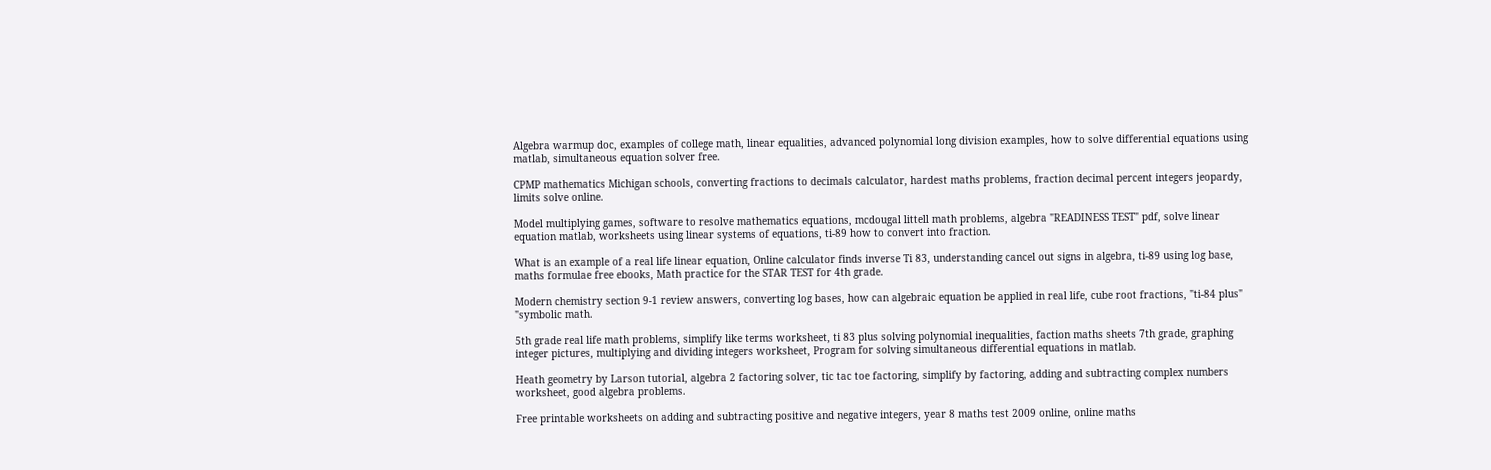Algebra warmup doc, examples of college math, linear equalities, advanced polynomial long division examples, how to solve differential equations using matlab, simultaneous equation solver free.

CPMP mathematics Michigan schools, converting fractions to decimals calculator, hardest maths problems, fraction decimal percent integers jeopardy, limits solve online.

Model multiplying games, software to resolve mathematics equations, mcdougal littell math problems, algebra "READINESS TEST" pdf, solve linear equation matlab, worksheets using linear systems of equations, ti-89 how to convert into fraction.

What is an example of a real life linear equation, Online calculator finds inverse Ti 83, understanding cancel out signs in algebra, ti-89 using log base, maths formulae free ebooks, Math practice for the STAR TEST for 4th grade.

Modern chemistry section 9-1 review answers, converting log bases, how can algebraic equation be applied in real life, cube root fractions, "ti-84 plus" "symbolic math.

5th grade real life math problems, simplify like terms worksheet, ti 83 plus solving polynomial inequalities, faction maths sheets 7th grade, graphing integer pictures, multiplying and dividing integers worksheet, Program for solving simultaneous differential equations in matlab.

Heath geometry by Larson tutorial, algebra 2 factoring solver, tic tac toe factoring, simplify by factoring, adding and subtracting complex numbers worksheet, good algebra problems.

Free printable worksheets on adding and subtracting positive and negative integers, year 8 maths test 2009 online, online maths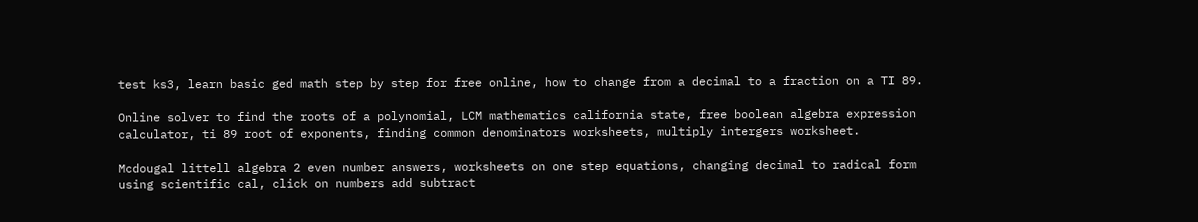test ks3, learn basic ged math step by step for free online, how to change from a decimal to a fraction on a TI 89.

Online solver to find the roots of a polynomial, LCM mathematics california state, free boolean algebra expression calculator, ti 89 root of exponents, finding common denominators worksheets, multiply intergers worksheet.

Mcdougal littell algebra 2 even number answers, worksheets on one step equations, changing decimal to radical form using scientific cal, click on numbers add subtract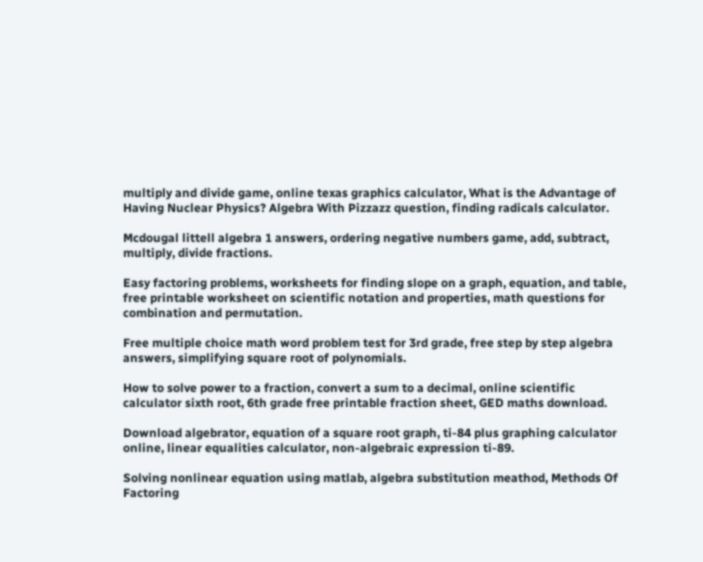multiply and divide game, online texas graphics calculator, What is the Advantage of Having Nuclear Physics? Algebra With Pizzazz question, finding radicals calculator.

Mcdougal littell algebra 1 answers, ordering negative numbers game, add, subtract, multiply, divide fractions.

Easy factoring problems, worksheets for finding slope on a graph, equation, and table, free printable worksheet on scientific notation and properties, math questions for combination and permutation.

Free multiple choice math word problem test for 3rd grade, free step by step algebra answers, simplifying square root of polynomials.

How to solve power to a fraction, convert a sum to a decimal, online scientific calculator sixth root, 6th grade free printable fraction sheet, GED maths download.

Download algebrator, equation of a square root graph, ti-84 plus graphing calculator online, linear equalities calculator, non-algebraic expression ti-89.

Solving nonlinear equation using matlab, algebra substitution meathod, Methods Of Factoring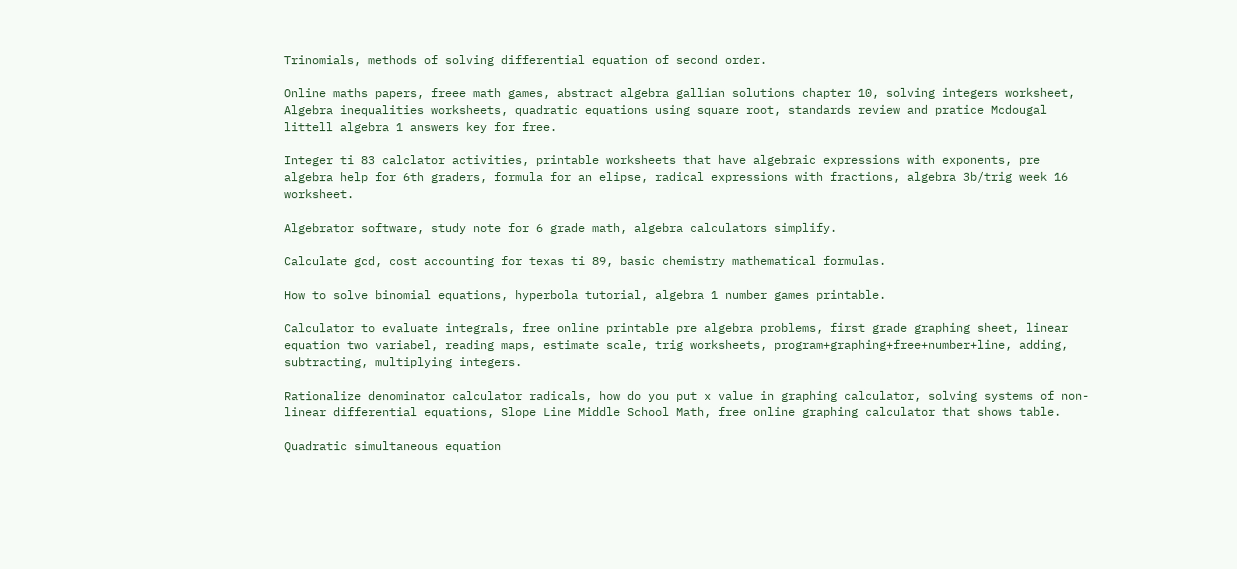Trinomials, methods of solving differential equation of second order.

Online maths papers, freee math games, abstract algebra gallian solutions chapter 10, solving integers worksheet, Algebra inequalities worksheets, quadratic equations using square root, standards review and pratice Mcdougal littell algebra 1 answers key for free.

Integer ti 83 calclator activities, printable worksheets that have algebraic expressions with exponents, pre algebra help for 6th graders, formula for an elipse, radical expressions with fractions, algebra 3b/trig week 16 worksheet.

Algebrator software, study note for 6 grade math, algebra calculators simplify.

Calculate gcd, cost accounting for texas ti 89, basic chemistry mathematical formulas.

How to solve binomial equations, hyperbola tutorial, algebra 1 number games printable.

Calculator to evaluate integrals, free online printable pre algebra problems, first grade graphing sheet, linear equation two variabel, reading maps, estimate scale, trig worksheets, program+graphing+free+number+line, adding, subtracting, multiplying integers.

Rationalize denominator calculator radicals, how do you put x value in graphing calculator, solving systems of non-linear differential equations, Slope Line Middle School Math, free online graphing calculator that shows table.

Quadratic simultaneous equation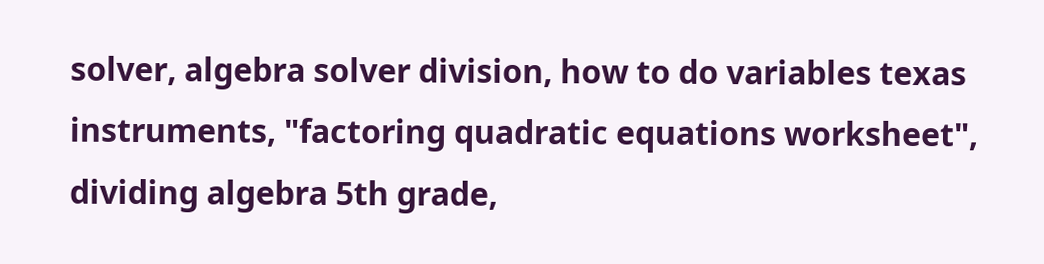solver, algebra solver division, how to do variables texas instruments, "factoring quadratic equations worksheet", dividing algebra 5th grade,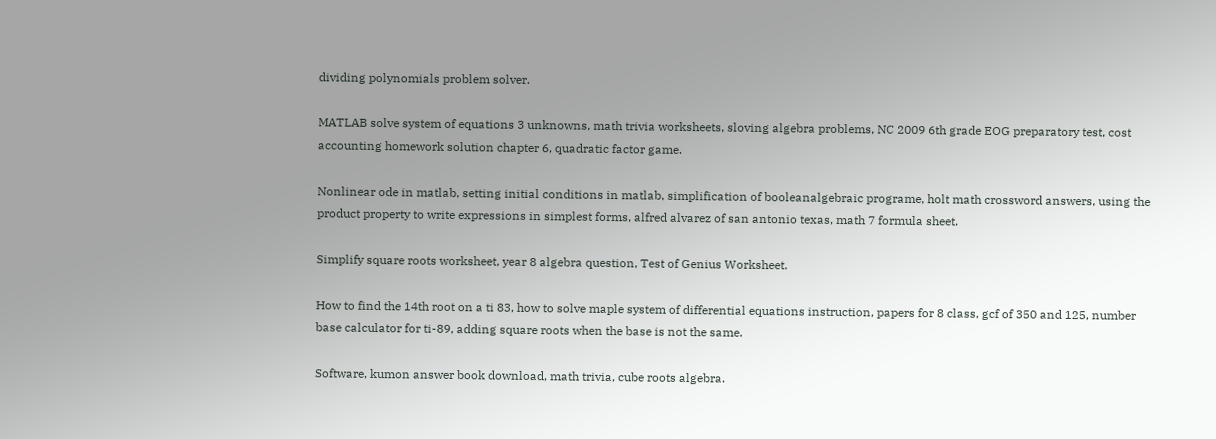dividing polynomials problem solver.

MATLAB solve system of equations 3 unknowns, math trivia worksheets, sloving algebra problems, NC 2009 6th grade EOG preparatory test, cost accounting homework solution chapter 6, quadratic factor game.

Nonlinear ode in matlab, setting initial conditions in matlab, simplification of booleanalgebraic programe, holt math crossword answers, using the product property to write expressions in simplest forms, alfred alvarez of san antonio texas, math 7 formula sheet.

Simplify square roots worksheet, year 8 algebra question, Test of Genius Worksheet.

How to find the 14th root on a ti 83, how to solve maple system of differential equations instruction, papers for 8 class, gcf of 350 and 125, number base calculator for ti-89, adding square roots when the base is not the same.

Software, kumon answer book download, math trivia, cube roots algebra.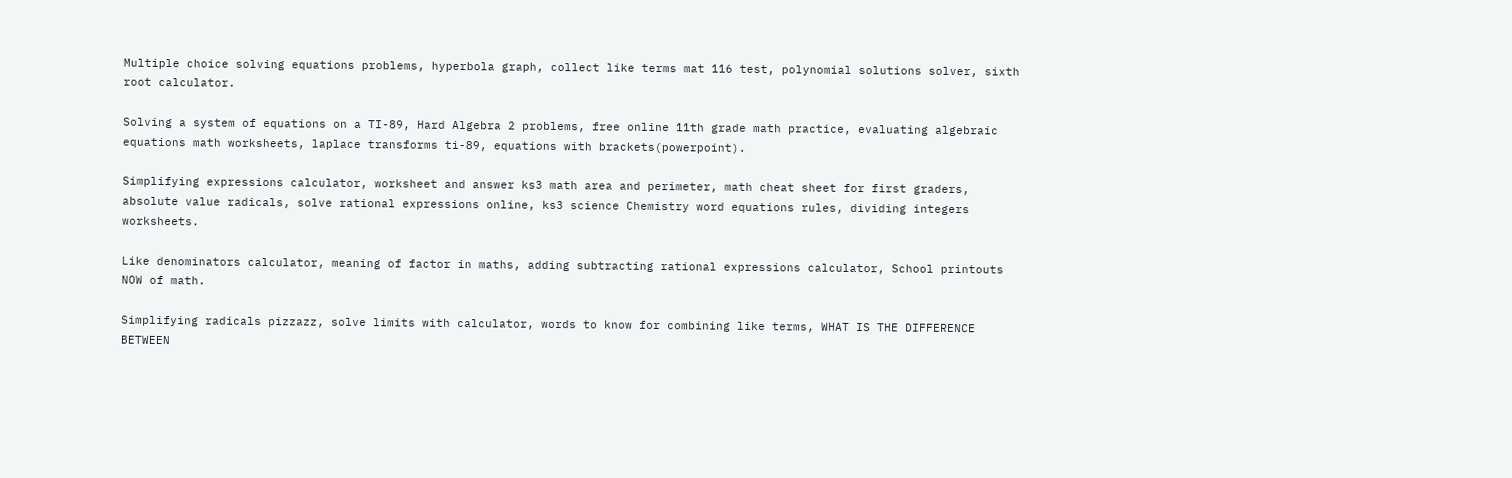Multiple choice solving equations problems, hyperbola graph, collect like terms mat 116 test, polynomial solutions solver, sixth root calculator.

Solving a system of equations on a TI-89, Hard Algebra 2 problems, free online 11th grade math practice, evaluating algebraic equations math worksheets, laplace transforms ti-89, equations with brackets(powerpoint).

Simplifying expressions calculator, worksheet and answer ks3 math area and perimeter, math cheat sheet for first graders, absolute value radicals, solve rational expressions online, ks3 science Chemistry word equations rules, dividing integers worksheets.

Like denominators calculator, meaning of factor in maths, adding subtracting rational expressions calculator, School printouts NOW of math.

Simplifying radicals pizzazz, solve limits with calculator, words to know for combining like terms, WHAT IS THE DIFFERENCE BETWEEN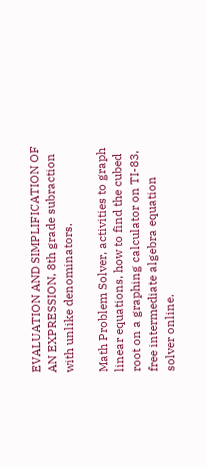EVALUATION AND SIMPLIFICATION OF AN EXPRESSION, 8th grade subraction with unlike denominators.

Math Problem Solver, activities to graph linear equations, how to find the cubed root on a graphing calculator on TI-83, free intermediate algebra equation solver online.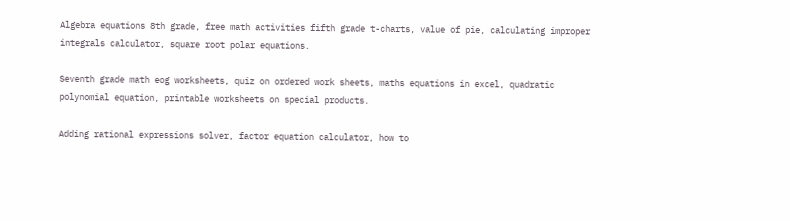Algebra equations 8th grade, free math activities fifth grade t-charts, value of pie, calculating improper integrals calculator, square root polar equations.

Seventh grade math eog worksheets, quiz on ordered work sheets, maths equations in excel, quadratic polynomial equation, printable worksheets on special products.

Adding rational expressions solver, factor equation calculator, how to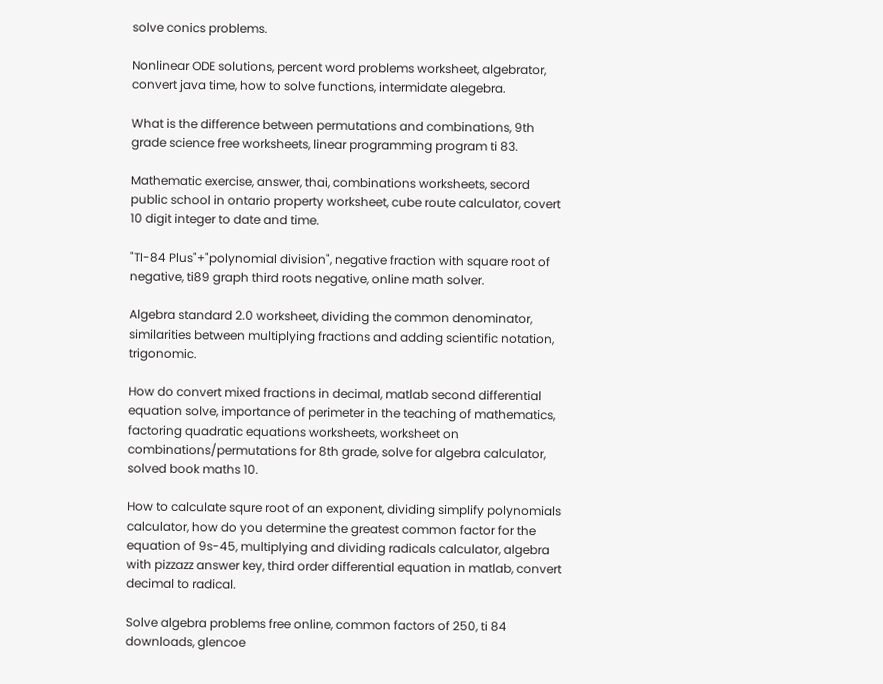solve conics problems.

Nonlinear ODE solutions, percent word problems worksheet, algebrator, convert java time, how to solve functions, intermidate alegebra.

What is the difference between permutations and combinations, 9th grade science free worksheets, linear programming program ti 83.

Mathematic exercise, answer, thai, combinations worksheets, secord public school in ontario property worksheet, cube route calculator, covert 10 digit integer to date and time.

"TI-84 Plus"+"polynomial division", negative fraction with square root of negative, ti89 graph third roots negative, online math solver.

Algebra standard 2.0 worksheet, dividing the common denominator, similarities between multiplying fractions and adding scientific notation, trigonomic.

How do convert mixed fractions in decimal, matlab second differential equation solve, importance of perimeter in the teaching of mathematics, factoring quadratic equations worksheets, worksheet on combinations/permutations for 8th grade, solve for algebra calculator, solved book maths 10.

How to calculate squre root of an exponent, dividing simplify polynomials calculator, how do you determine the greatest common factor for the equation of 9s-45, multiplying and dividing radicals calculator, algebra with pizzazz answer key, third order differential equation in matlab, convert decimal to radical.

Solve algebra problems free online, common factors of 250, ti 84 downloads, glencoe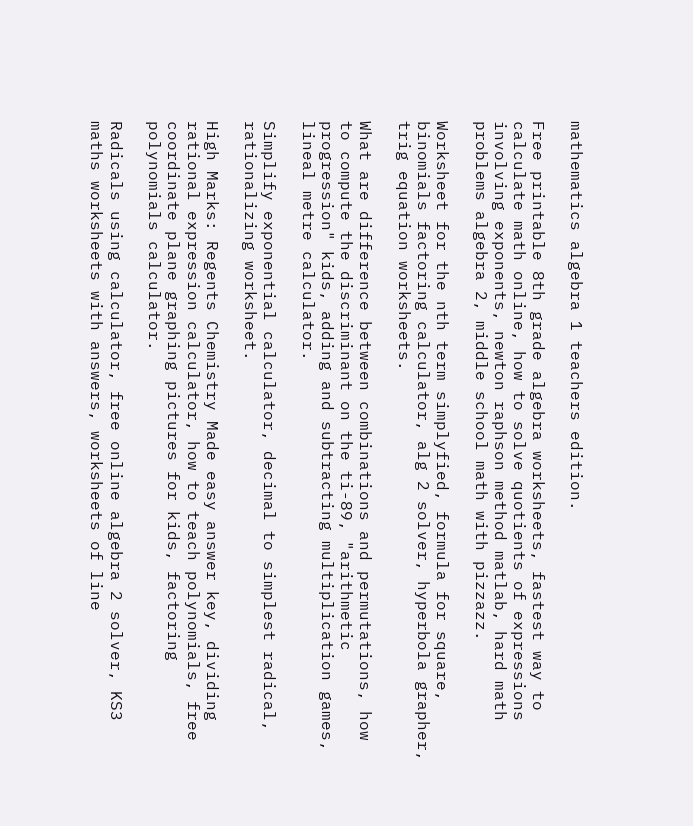mathematics algebra 1 teachers edition.

Free printable 8th grade algebra worksheets, fastest way to calculate math online, how to solve quotients of expressions involving exponents, newton raphson method matlab, hard math problems algebra 2, middle school math with pizzazz.

Worksheet for the nth term simplyfied, formula for square, binomials factoring calculator, alg 2 solver, hyperbola grapher, trig equation worksheets.

What are difference between combinations and permutations, how to compute the discriminant on the ti-89, "arithmetic progression" kids, adding and subtracting multiplication games, lineal metre calculator.

Simplify exponential calculator, decimal to simplest radical, rationalizing worksheet.

High Marks: Regents Chemistry Made easy answer key, dividing rational expression calculator, how to teach polynomials, free coordinate plane graphing pictures for kids, factoring polynomials calculator.

Radicals using calculator, free online algebra 2 solver, KS3 maths worksheets with answers, worksheets of line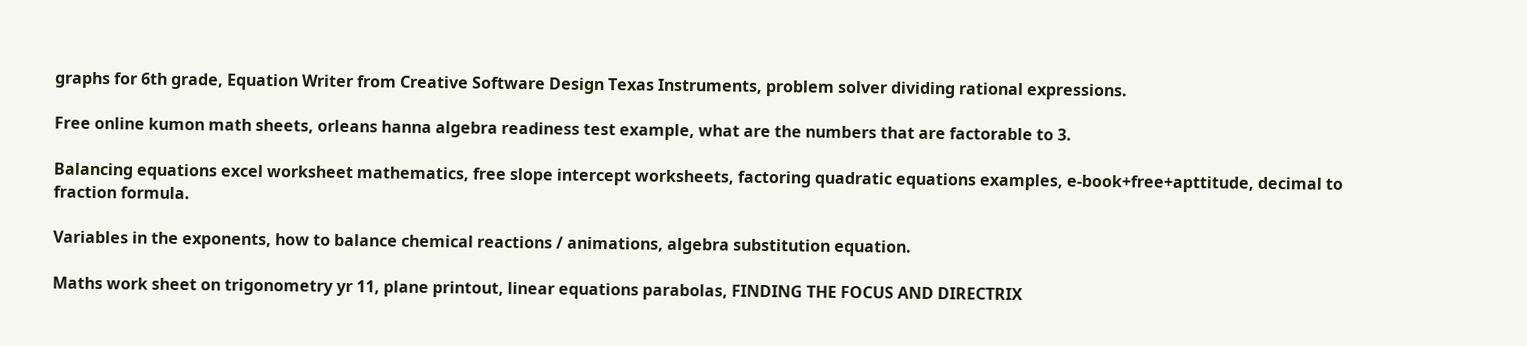graphs for 6th grade, Equation Writer from Creative Software Design Texas Instruments, problem solver dividing rational expressions.

Free online kumon math sheets, orleans hanna algebra readiness test example, what are the numbers that are factorable to 3.

Balancing equations excel worksheet mathematics, free slope intercept worksheets, factoring quadratic equations examples, e-book+free+apttitude, decimal to fraction formula.

Variables in the exponents, how to balance chemical reactions / animations, algebra substitution equation.

Maths work sheet on trigonometry yr 11, plane printout, linear equations parabolas, FINDING THE FOCUS AND DIRECTRIX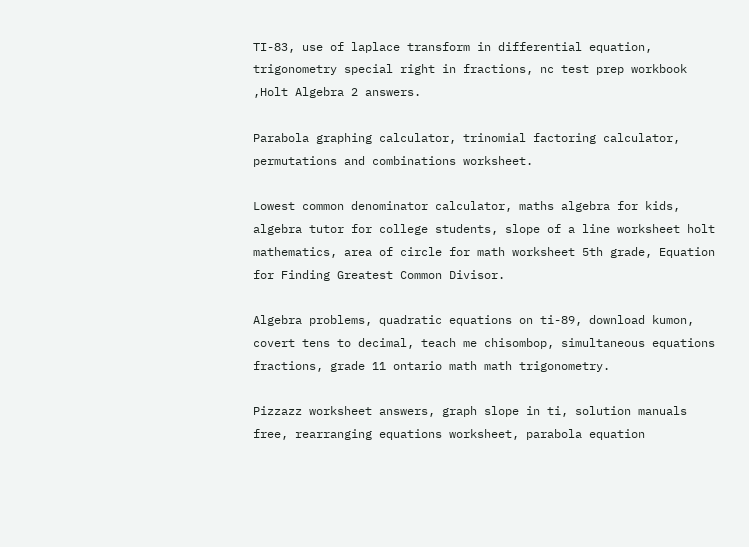TI-83, use of laplace transform in differential equation, trigonometry special right in fractions, nc test prep workbook ,Holt Algebra 2 answers.

Parabola graphing calculator, trinomial factoring calculator, permutations and combinations worksheet.

Lowest common denominator calculator, maths algebra for kids, algebra tutor for college students, slope of a line worksheet holt mathematics, area of circle for math worksheet 5th grade, Equation for Finding Greatest Common Divisor.

Algebra problems, quadratic equations on ti-89, download kumon, covert tens to decimal, teach me chisombop, simultaneous equations fractions, grade 11 ontario math math trigonometry.

Pizzazz worksheet answers, graph slope in ti, solution manuals free, rearranging equations worksheet, parabola equation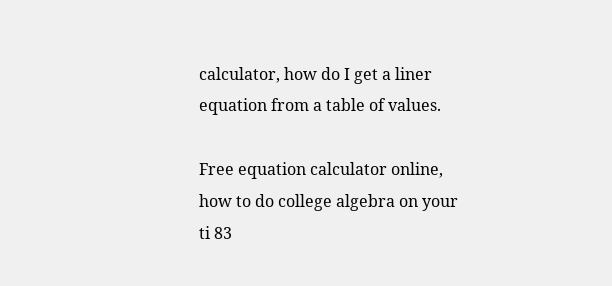calculator, how do I get a liner equation from a table of values.

Free equation calculator online, how to do college algebra on your ti 83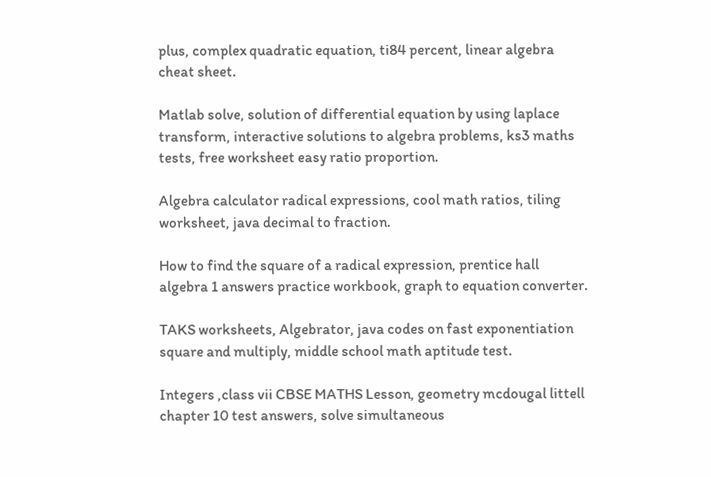plus, complex quadratic equation, ti84 percent, linear algebra cheat sheet.

Matlab solve, solution of differential equation by using laplace transform, interactive solutions to algebra problems, ks3 maths tests, free worksheet easy ratio proportion.

Algebra calculator radical expressions, cool math ratios, tiling worksheet, java decimal to fraction.

How to find the square of a radical expression, prentice hall algebra 1 answers practice workbook, graph to equation converter.

TAKS worksheets, Algebrator, java codes on fast exponentiation square and multiply, middle school math aptitude test.

Integers ,class vii CBSE MATHS Lesson, geometry mcdougal littell chapter 10 test answers, solve simultaneous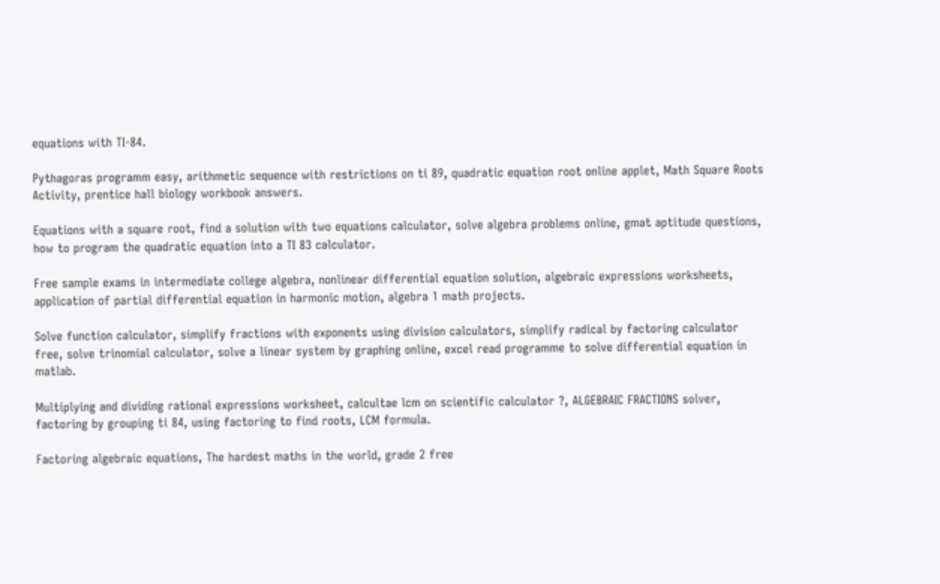equations with TI-84.

Pythagoras programm easy, arithmetic sequence with restrictions on ti 89, quadratic equation root online applet, Math Square Roots Activity, prentice hall biology workbook answers.

Equations with a square root, find a solution with two equations calculator, solve algebra problems online, gmat aptitude questions, how to program the quadratic equation into a TI 83 calculator.

Free sample exams in intermediate college algebra, nonlinear differential equation solution, algebraic expressions worksheets, application of partial differential equation in harmonic motion, algebra 1 math projects.

Solve function calculator, simplify fractions with exponents using division calculators, simplify radical by factoring calculator free, solve trinomial calculator, solve a linear system by graphing online, excel read programme to solve differential equation in matlab.

Multiplying and dividing rational expressions worksheet, calcultae lcm on scientific calculator ?, ALGEBRAIC FRACTIONS solver, factoring by grouping ti 84, using factoring to find roots, LCM formula.

Factoring algebraic equations, The hardest maths in the world, grade 2 free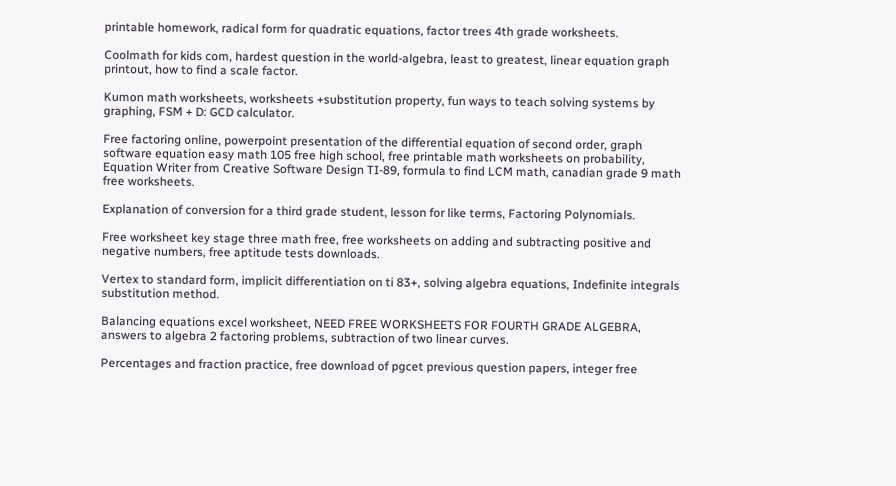printable homework, radical form for quadratic equations, factor trees 4th grade worksheets.

Coolmath for kids com, hardest question in the world-algebra, least to greatest, linear equation graph printout, how to find a scale factor.

Kumon math worksheets, worksheets +substitution property, fun ways to teach solving systems by graphing, FSM + D: GCD calculator.

Free factoring online, powerpoint presentation of the differential equation of second order, graph software equation easy math 105 free high school, free printable math worksheets on probability, Equation Writer from Creative Software Design TI-89, formula to find LCM math, canadian grade 9 math free worksheets.

Explanation of conversion for a third grade student, lesson for like terms, Factoring Polynomials.

Free worksheet key stage three math free, free worksheets on adding and subtracting positive and negative numbers, free aptitude tests downloads.

Vertex to standard form, implicit differentiation on ti 83+, solving algebra equations, Indefinite integrals substitution method.

Balancing equations excel worksheet, NEED FREE WORKSHEETS FOR FOURTH GRADE ALGEBRA, answers to algebra 2 factoring problems, subtraction of two linear curves.

Percentages and fraction practice, free download of pgcet previous question papers, integer free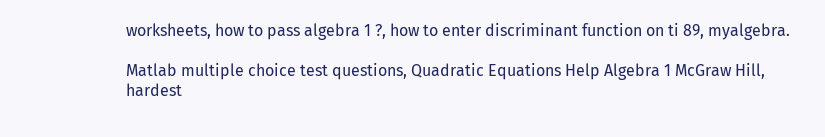worksheets, how to pass algebra 1 ?, how to enter discriminant function on ti 89, myalgebra.

Matlab multiple choice test questions, Quadratic Equations Help Algebra 1 McGraw Hill, hardest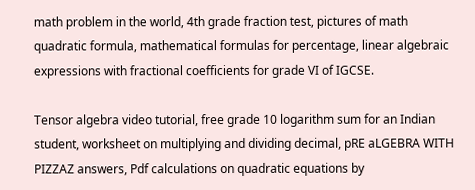math problem in the world, 4th grade fraction test, pictures of math quadratic formula, mathematical formulas for percentage, linear algebraic expressions with fractional coefficients for grade VI of IGCSE.

Tensor algebra video tutorial, free grade 10 logarithm sum for an Indian student, worksheet on multiplying and dividing decimal, pRE aLGEBRA WITH PIZZAZ answers, Pdf calculations on quadratic equations by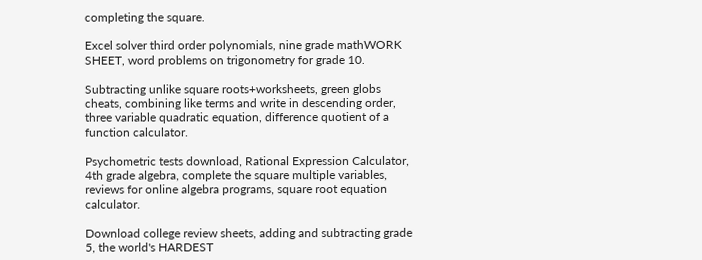completing the square.

Excel solver third order polynomials, nine grade mathWORK SHEET, word problems on trigonometry for grade 10.

Subtracting unlike square roots+worksheets, green globs cheats, combining like terms and write in descending order, three variable quadratic equation, difference quotient of a function calculator.

Psychometric tests download, Rational Expression Calculator, 4th grade algebra, complete the square multiple variables, reviews for online algebra programs, square root equation calculator.

Download college review sheets, adding and subtracting grade 5, the world's HARDEST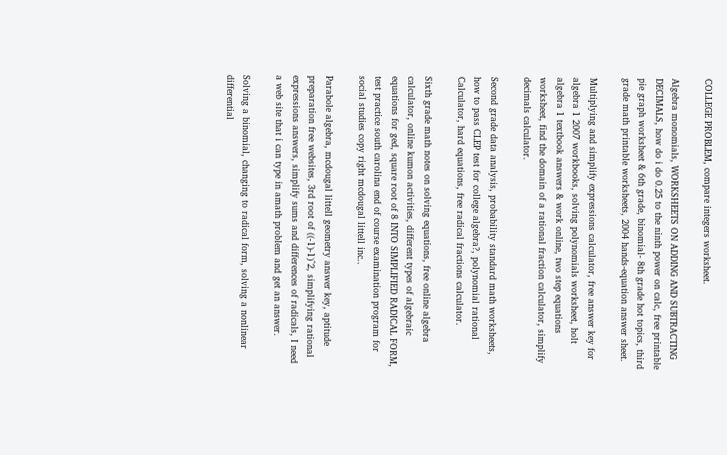COLLEGE PROBLEM, compare integers worksheet.

Algebra monomials, WORKSHEETS ON ADDING AND SUBTRACTING DECIMALS, how do i do 0.25 to the ninth power on calc, free printable pie graph worksheet & 6th grade, binomial- 8th grade hot topics, third grade math printable worksheets, 2004 hands-equation answer sheet.

Multiplying and simplify expressions calculator, free answer key for algebra 1 2007 workbooks, solving polynomials worksheet, holt algebra 1 textbook answers & work online, two step equations worksheet, find the domain of a rational fraction calculator, simplify decimals calculator.

Second grade data analysis, probability standard math worksheets, how to pass CLEP test for college algebra?, polynomial rational Calculator, hard equations, free radical fractions calculator.

Sixth grade math notes on solving equations, free online algebra calculator, online kumon activities, different types of algebraic equations for ged, square root of 8 INTO SIMPLIFIED RADICAL FORM, test practice south carolina end of course examination program for social studies copy right mcdougal littell inc..

Parabole algebra, mcdougal littell geometry answer key, aptitude preparation free websites, 3rd root of ((-1)-1)^2, simplifying rational expressions answers, simplify sums and differences of radicals, I need a web site that i can type in amath problem and get an answer.

Solving a binomial, changing to radical form, solving a nonlinear differential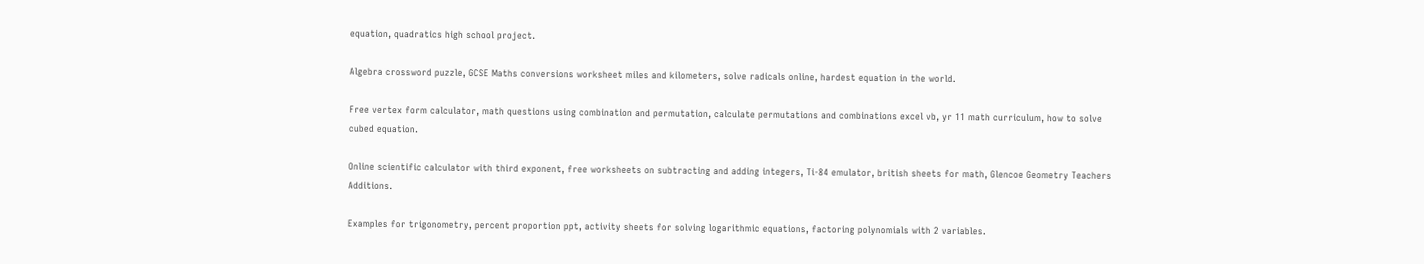equation, quadratics high school project.

Algebra crossword puzzle, GCSE Maths conversions worksheet miles and kilometers, solve radicals online, hardest equation in the world.

Free vertex form calculator, math questions using combination and permutation, calculate permutations and combinations excel vb, yr 11 math curriculum, how to solve cubed equation.

Online scientific calculator with third exponent, free worksheets on subtracting and adding integers, Ti-84 emulator, british sheets for math, Glencoe Geometry Teachers Additions.

Examples for trigonometry, percent proportion ppt, activity sheets for solving logarithmic equations, factoring polynomials with 2 variables.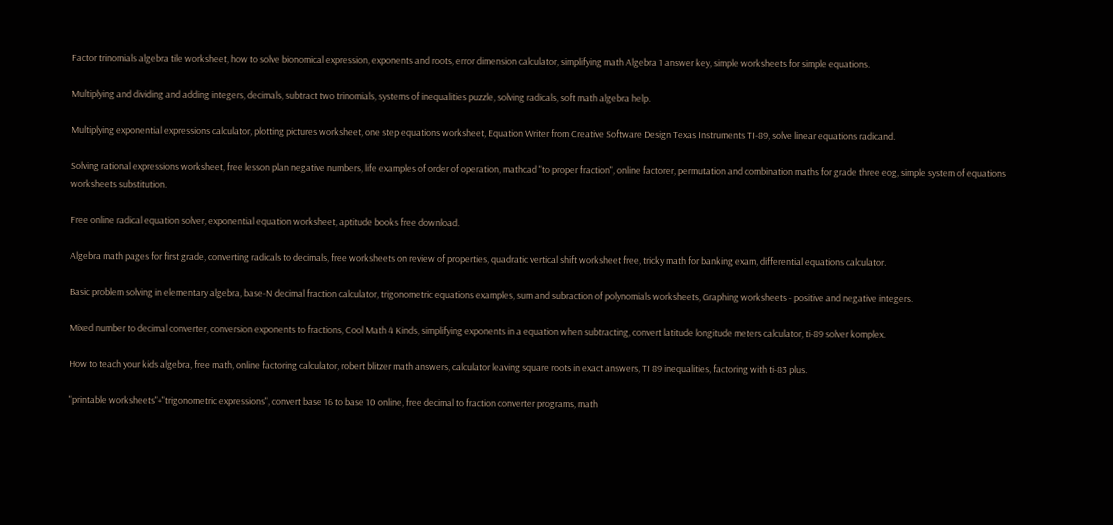Factor trinomials algebra tile worksheet, how to solve bionomical expression, exponents and roots, error dimension calculator, simplifying math Algebra 1 answer key, simple worksheets for simple equations.

Multiplying and dividing and adding integers, decimals, subtract two trinomials, systems of inequalities puzzle, solving radicals, soft math algebra help.

Multiplying exponential expressions calculator, plotting pictures worksheet, one step equations worksheet, Equation Writer from Creative Software Design Texas Instruments TI-89, solve linear equations radicand.

Solving rational expressions worksheet, free lesson plan negative numbers, life examples of order of operation, mathcad "to proper fraction", online factorer, permutation and combination maths for grade three eog, simple system of equations worksheets substitution.

Free online radical equation solver, exponential equation worksheet, aptitude books free download.

Algebra math pages for first grade, converting radicals to decimals, free worksheets on review of properties, quadratic vertical shift worksheet free, tricky math for banking exam, differential equations calculator.

Basic problem solving in elementary algebra, base-N decimal fraction calculator, trigonometric equations examples, sum and subraction of polynomials worksheets, Graphing worksheets - positive and negative integers.

Mixed number to decimal converter, conversion exponents to fractions, Cool Math 4 Kinds, simplifying exponents in a equation when subtracting, convert latitude longitude meters calculator, ti-89 solver komplex.

How to teach your kids algebra, free math, online factoring calculator, robert blitzer math answers, calculator leaving square roots in exact answers, TI 89 inequalities, factoring with ti-83 plus.

"printable worksheets"+"trigonometric expressions", convert base 16 to base 10 online, free decimal to fraction converter programs, math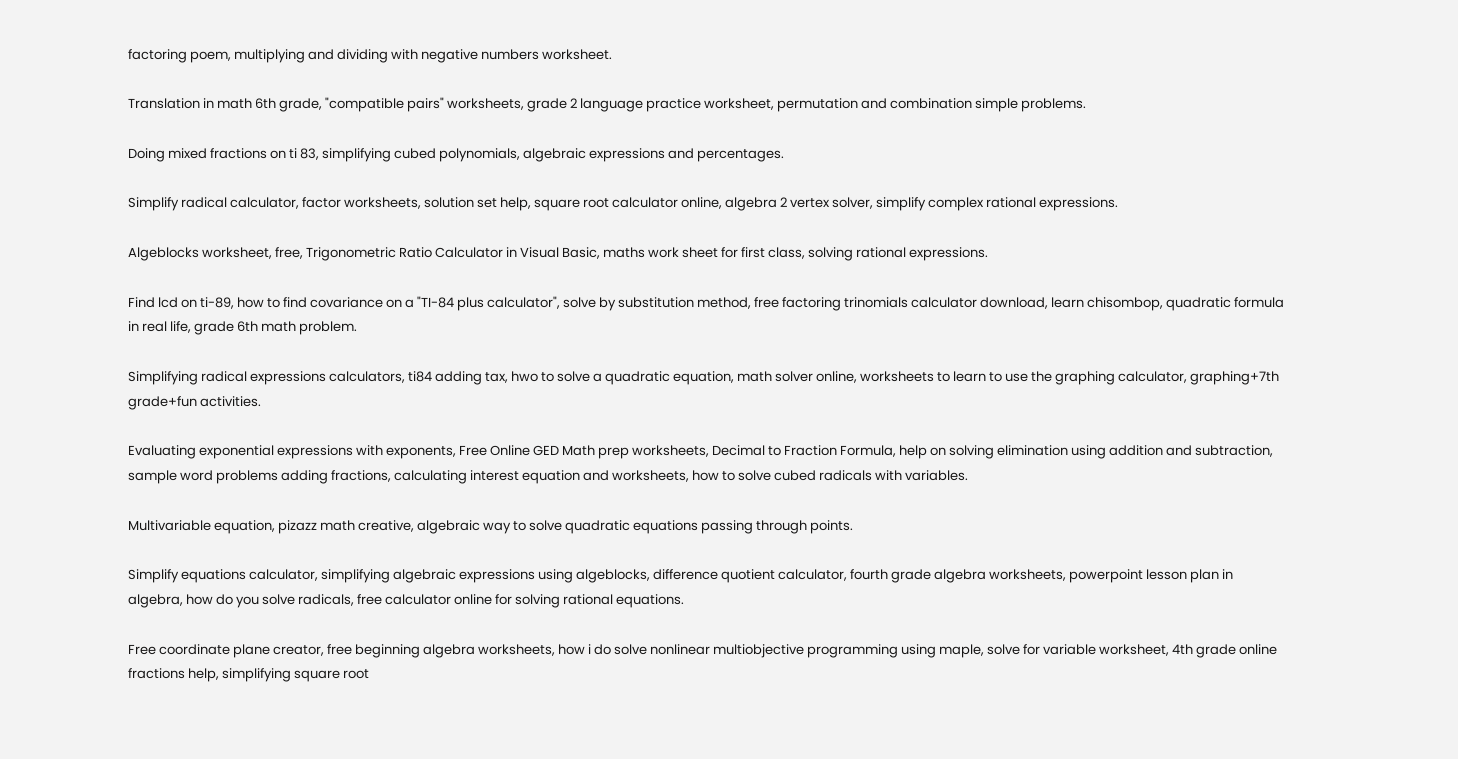factoring poem, multiplying and dividing with negative numbers worksheet.

Translation in math 6th grade, "compatible pairs" worksheets, grade 2 language practice worksheet, permutation and combination simple problems.

Doing mixed fractions on ti 83, simplifying cubed polynomials, algebraic expressions and percentages.

Simplify radical calculator, factor worksheets, solution set help, square root calculator online, algebra 2 vertex solver, simplify complex rational expressions.

Algeblocks worksheet, free, Trigonometric Ratio Calculator in Visual Basic, maths work sheet for first class, solving rational expressions.

Find lcd on ti-89, how to find covariance on a "TI-84 plus calculator", solve by substitution method, free factoring trinomials calculator download, learn chisombop, quadratic formula in real life, grade 6th math problem.

Simplifying radical expressions calculators, ti84 adding tax, hwo to solve a quadratic equation, math solver online, worksheets to learn to use the graphing calculator, graphing+7th grade+fun activities.

Evaluating exponential expressions with exponents, Free Online GED Math prep worksheets, Decimal to Fraction Formula, help on solving elimination using addition and subtraction, sample word problems adding fractions, calculating interest equation and worksheets, how to solve cubed radicals with variables.

Multivariable equation, pizazz math creative, algebraic way to solve quadratic equations passing through points.

Simplify equations calculator, simplifying algebraic expressions using algeblocks, difference quotient calculator, fourth grade algebra worksheets, powerpoint lesson plan in algebra, how do you solve radicals, free calculator online for solving rational equations.

Free coordinate plane creator, free beginning algebra worksheets, how i do solve nonlinear multiobjective programming using maple, solve for variable worksheet, 4th grade online fractions help, simplifying square root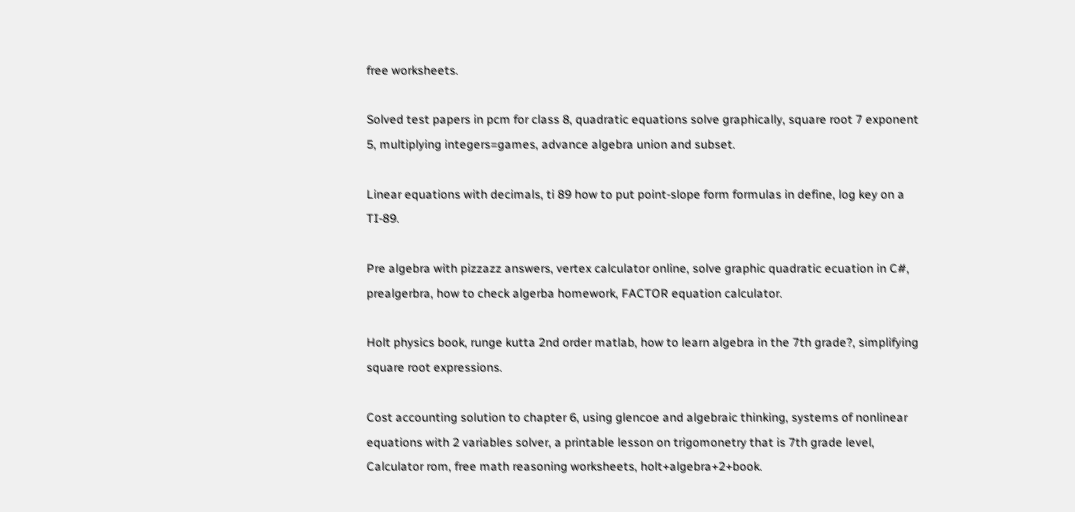free worksheets.

Solved test papers in pcm for class 8, quadratic equations solve graphically, square root 7 exponent 5, multiplying integers=games, advance algebra union and subset.

Linear equations with decimals, ti 89 how to put point-slope form formulas in define, log key on a TI-89.

Pre algebra with pizzazz answers, vertex calculator online, solve graphic quadratic ecuation in C#, prealgerbra, how to check algerba homework, FACTOR equation calculator.

Holt physics book, runge kutta 2nd order matlab, how to learn algebra in the 7th grade?, simplifying square root expressions.

Cost accounting solution to chapter 6, using glencoe and algebraic thinking, systems of nonlinear equations with 2 variables solver, a printable lesson on trigomonetry that is 7th grade level, Calculator rom, free math reasoning worksheets, holt+algebra+2+book.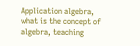Application algebra, what is the concept of algebra, teaching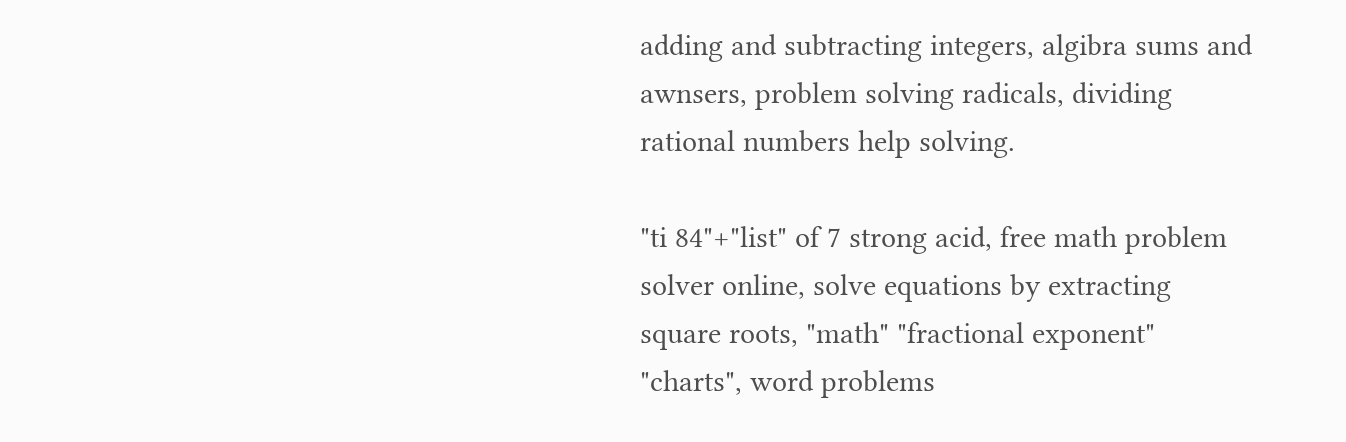adding and subtracting integers, algibra sums and awnsers, problem solving radicals, dividing rational numbers help solving.

"ti 84"+"list" of 7 strong acid, free math problem solver online, solve equations by extracting square roots, "math" "fractional exponent" "charts", word problems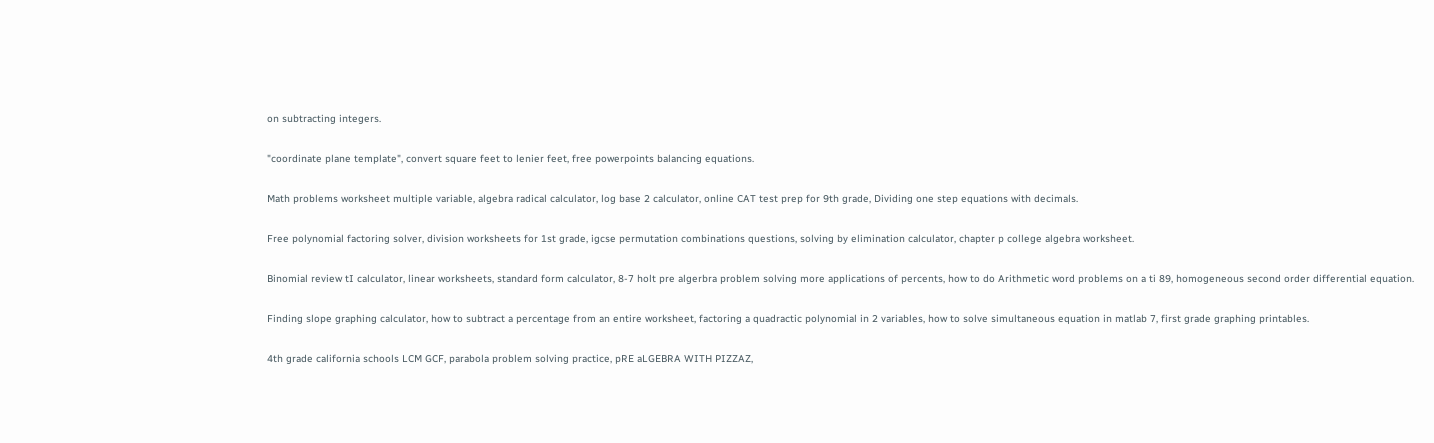on subtracting integers.

"coordinate plane template", convert square feet to lenier feet, free powerpoints balancing equations.

Math problems worksheet multiple variable, algebra radical calculator, log base 2 calculator, online CAT test prep for 9th grade, Dividing one step equations with decimals.

Free polynomial factoring solver, division worksheets for 1st grade, igcse permutation combinations questions, solving by elimination calculator, chapter p college algebra worksheet.

Binomial review tI calculator, linear worksheets, standard form calculator, 8-7 holt pre algerbra problem solving more applications of percents, how to do Arithmetic word problems on a ti 89, homogeneous second order differential equation.

Finding slope graphing calculator, how to subtract a percentage from an entire worksheet, factoring a quadractic polynomial in 2 variables, how to solve simultaneous equation in matlab 7, first grade graphing printables.

4th grade california schools LCM GCF, parabola problem solving practice, pRE aLGEBRA WITH PIZZAZ,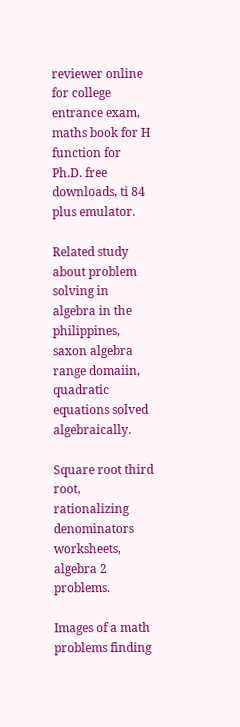reviewer online for college entrance exam, maths book for H function for Ph.D. free downloads, ti 84 plus emulator.

Related study about problem solving in algebra in the philippines, saxon algebra range domaiin, quadratic equations solved algebraically.

Square root third root, rationalizing denominators worksheets, algebra 2 problems.

Images of a math problems finding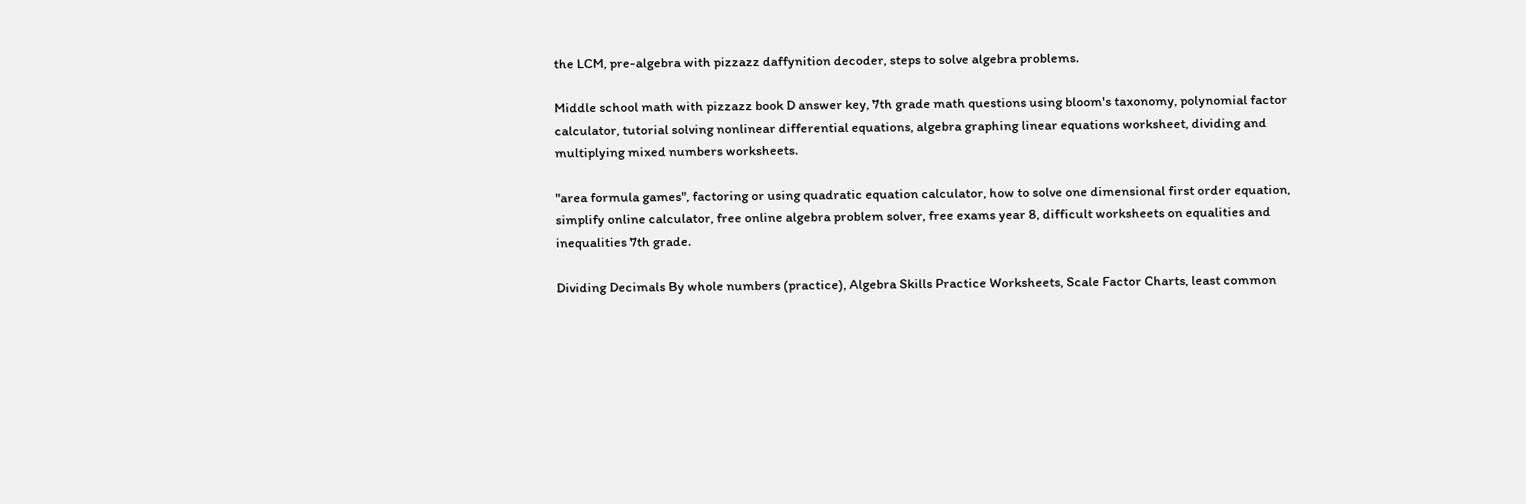the LCM, pre-algebra with pizzazz daffynition decoder, steps to solve algebra problems.

Middle school math with pizzazz book D answer key, 7th grade math questions using bloom's taxonomy, polynomial factor calculator, tutorial solving nonlinear differential equations, algebra graphing linear equations worksheet, dividing and multiplying mixed numbers worksheets.

"area formula games", factoring or using quadratic equation calculator, how to solve one dimensional first order equation, simplify online calculator, free online algebra problem solver, free exams year 8, difficult worksheets on equalities and inequalities 7th grade.

Dividing Decimals By whole numbers (practice), Algebra Skills Practice Worksheets, Scale Factor Charts, least common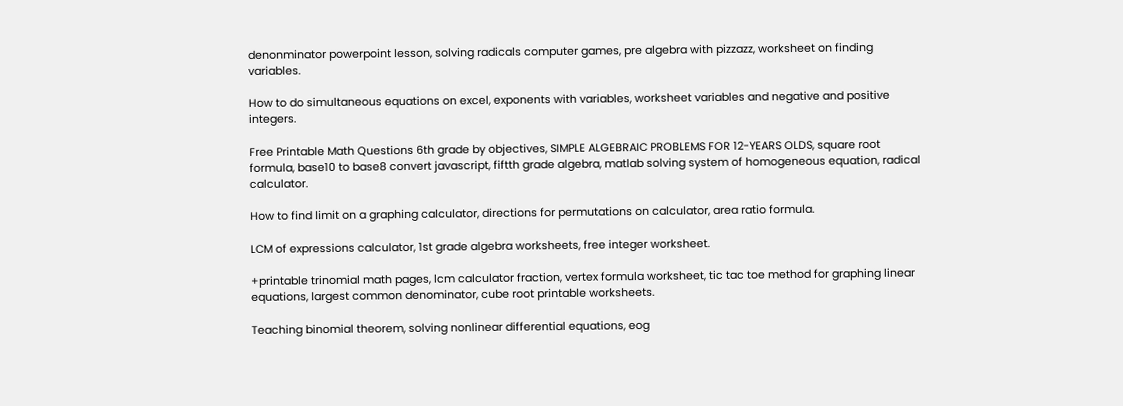denonminator powerpoint lesson, solving radicals computer games, pre algebra with pizzazz, worksheet on finding variables.

How to do simultaneous equations on excel, exponents with variables, worksheet variables and negative and positive integers.

Free Printable Math Questions 6th grade by objectives, SIMPLE ALGEBRAIC PROBLEMS FOR 12-YEARS OLDS, square root formula, base10 to base8 convert javascript, fiftth grade algebra, matlab solving system of homogeneous equation, radical calculator.

How to find limit on a graphing calculator, directions for permutations on calculator, area ratio formula.

LCM of expressions calculator, 1st grade algebra worksheets, free integer worksheet.

+printable trinomial math pages, lcm calculator fraction, vertex formula worksheet, tic tac toe method for graphing linear equations, largest common denominator, cube root printable worksheets.

Teaching binomial theorem, solving nonlinear differential equations, eog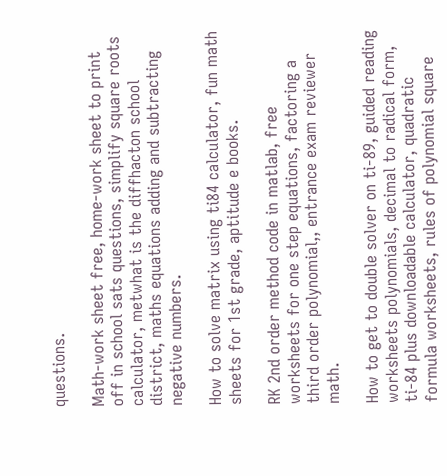questions.

Math-work sheet free, home-work sheet to print off in school sats questions, simplify square roots calculator, metwhat is the diffhacton school district, maths equations adding and subtracting negative numbers.

How to solve matrix using ti84 calculator, fun math sheets for 1st grade, aptitude e books.

RK 2nd order method code in matlab, free worksheets for one step equations, factoring a third order polynomial,, entrance exam reviewer math.

How to get to double solver on ti-89, guided reading worksheets polynomials, decimal to radical form, ti-84 plus downloadable calculator, quadratic formula worksheets, rules of polynomial square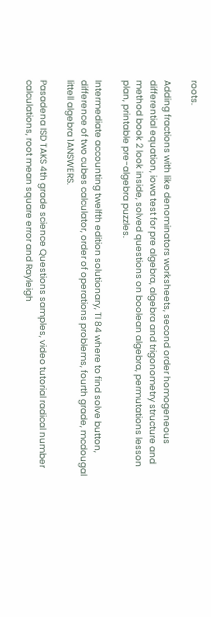roots.

Adding fractions with like denominators worksheets, second order homogeneous differential equation, iowa test for pre algebra, algebra and trigonometry structure and method book 2 look inside, solved questions on boolean algebra, permutations lesson plan, printable pre-algebra puzzles.

Intermediate accounting twelfth edition solutionary, TI 84 where to find solve button, difference of two cubes calculator, order of operations problems, fourth grade, mcdougal littell algebra 1ANSWERS.

Pasadena ISD TAKS 4th grade science Questions samples, video tutorial radical number calculations, root mean square error and Rayleigh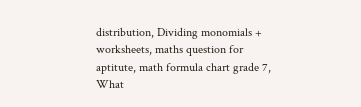distribution, Dividing monomials + worksheets, maths question for aptitute, math formula chart grade 7, What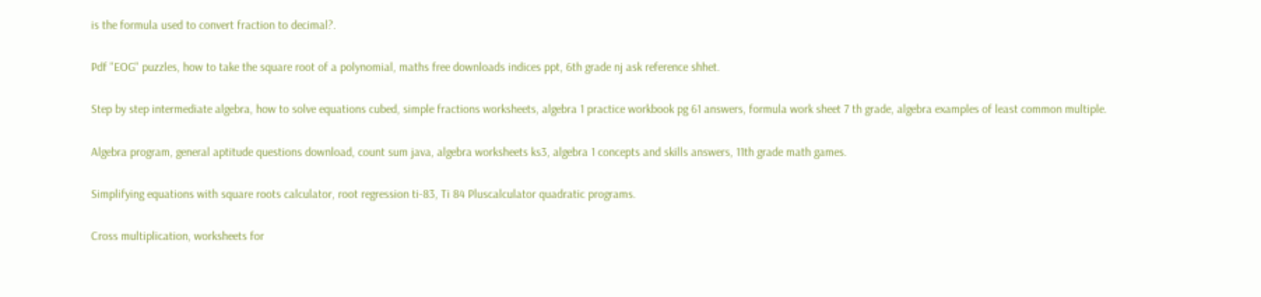is the formula used to convert fraction to decimal?.

Pdf "EOG" puzzles, how to take the square root of a polynomial, maths free downloads indices ppt, 6th grade nj ask reference shhet.

Step by step intermediate algebra, how to solve equations cubed, simple fractions worksheets, algebra 1 practice workbook pg 61 answers, formula work sheet 7 th grade, algebra examples of least common multiple.

Algebra program, general aptitude questions download, count sum java, algebra worksheets ks3, algebra 1 concepts and skills answers, 11th grade math games.

Simplifying equations with square roots calculator, root regression ti-83, Ti 84 Pluscalculator quadratic programs.

Cross multiplication, worksheets for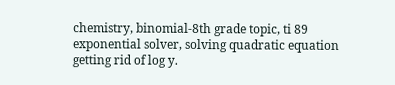chemistry, binomial-8th grade topic, ti 89 exponential solver, solving quadratic equation getting rid of log y.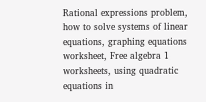Rational expressions problem, how to solve systems of linear equations, graphing equations worksheet, Free algebra 1 worksheets, using quadratic equations in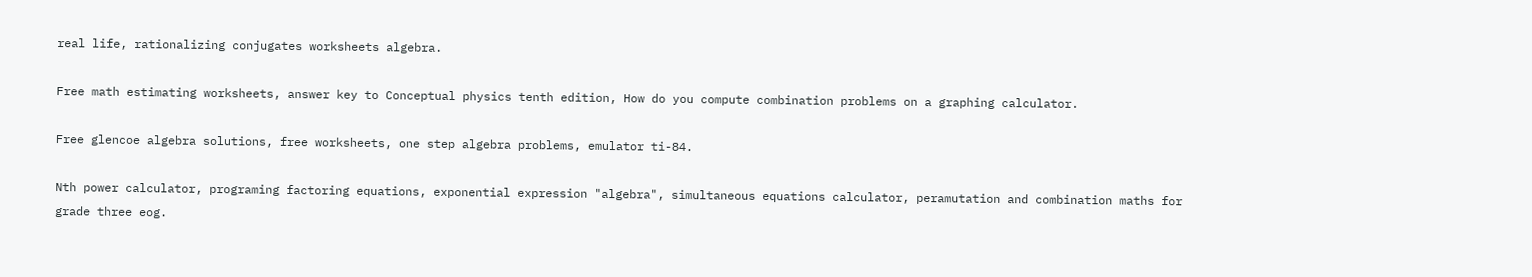real life, rationalizing conjugates worksheets algebra.

Free math estimating worksheets, answer key to Conceptual physics tenth edition, How do you compute combination problems on a graphing calculator.

Free glencoe algebra solutions, free worksheets, one step algebra problems, emulator ti-84.

Nth power calculator, programing factoring equations, exponential expression "algebra", simultaneous equations calculator, peramutation and combination maths for grade three eog.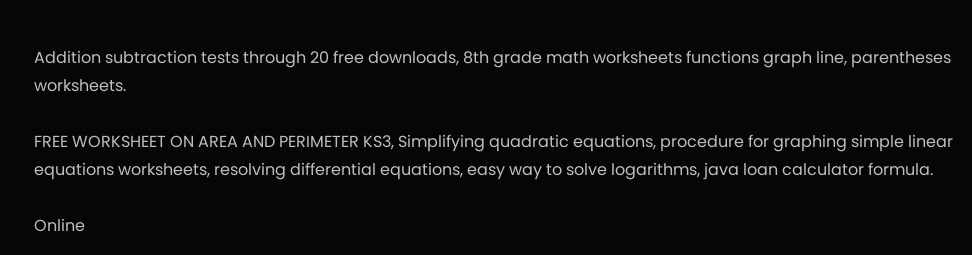Addition subtraction tests through 20 free downloads, 8th grade math worksheets functions graph line, parentheses worksheets.

FREE WORKSHEET ON AREA AND PERIMETER KS3, Simplifying quadratic equations, procedure for graphing simple linear equations worksheets, resolving differential equations, easy way to solve logarithms, java loan calculator formula.

Online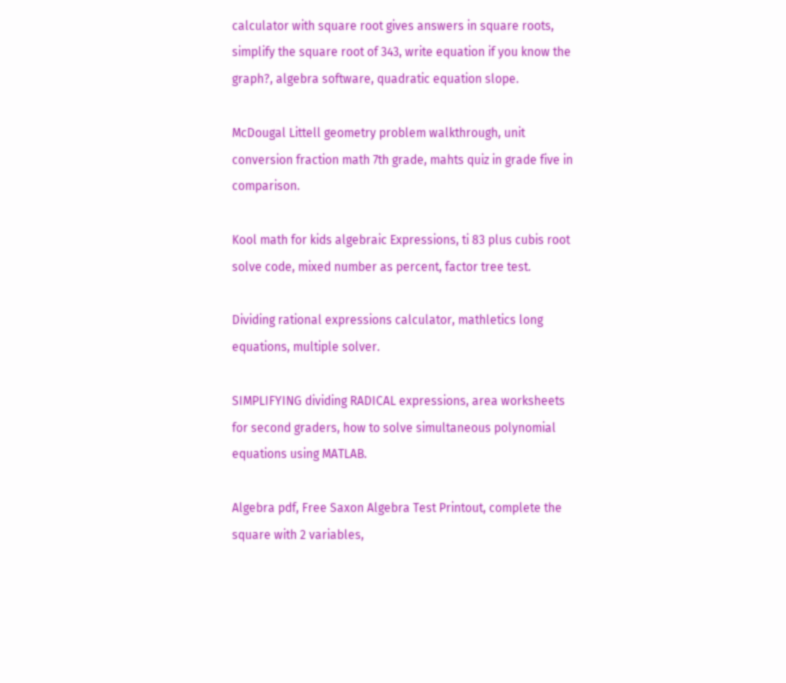calculator with square root gives answers in square roots, simplify the square root of 343, write equation if you know the graph?, algebra software, quadratic equation slope.

McDougal Littell geometry problem walkthrough, unit conversion fraction math 7th grade, mahts quiz in grade five in comparison.

Kool math for kids algebraic Expressions, ti 83 plus cubis root solve code, mixed number as percent, factor tree test.

Dividing rational expressions calculator, mathletics long equations, multiple solver.

SIMPLIFYING dividing RADICAL expressions, area worksheets for second graders, how to solve simultaneous polynomial equations using MATLAB.

Algebra pdf, Free Saxon Algebra Test Printout, complete the square with 2 variables,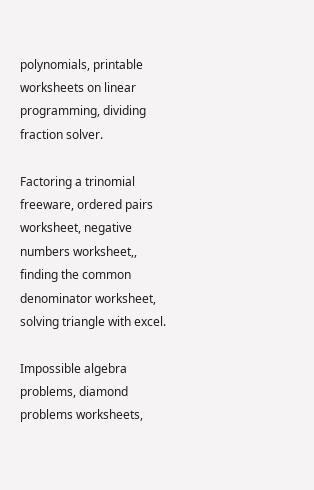polynomials, printable worksheets on linear programming, dividing fraction solver.

Factoring a trinomial freeware, ordered pairs worksheet, negative numbers worksheet,, finding the common denominator worksheet, solving triangle with excel.

Impossible algebra problems, diamond problems worksheets,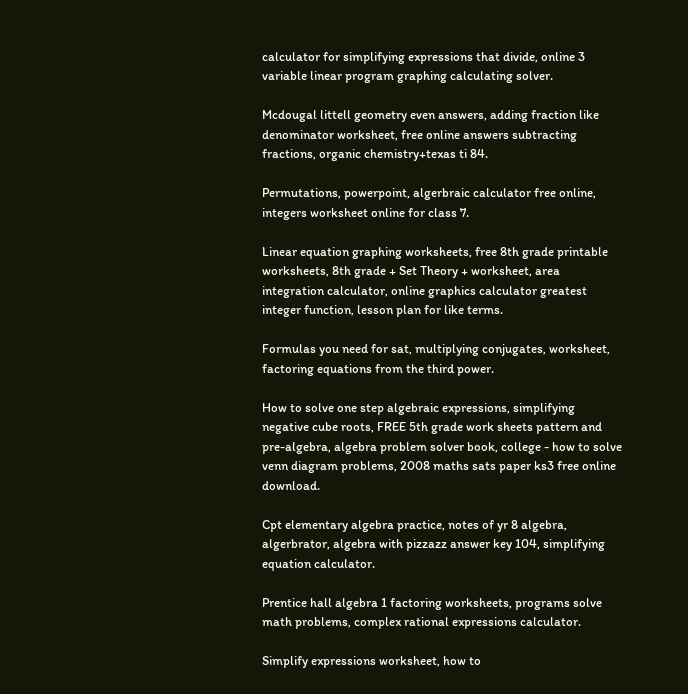calculator for simplifying expressions that divide, online 3 variable linear program graphing calculating solver.

Mcdougal littell geometry even answers, adding fraction like denominator worksheet, free online answers subtracting fractions, organic chemistry+texas ti 84.

Permutations, powerpoint, algerbraic calculator free online, integers worksheet online for class 7.

Linear equation graphing worksheets, free 8th grade printable worksheets, 8th grade + Set Theory + worksheet, area integration calculator, online graphics calculator greatest integer function, lesson plan for like terms.

Formulas you need for sat, multiplying conjugates, worksheet, factoring equations from the third power.

How to solve one step algebraic expressions, simplifying negative cube roots, FREE 5th grade work sheets pattern and pre-algebra, algebra problem solver book, college - how to solve venn diagram problems, 2008 maths sats paper ks3 free online download.

Cpt elementary algebra practice, notes of yr 8 algebra, algerbrator, algebra with pizzazz answer key 104, simplifying equation calculator.

Prentice hall algebra 1 factoring worksheets, programs solve math problems, complex rational expressions calculator.

Simplify expressions worksheet, how to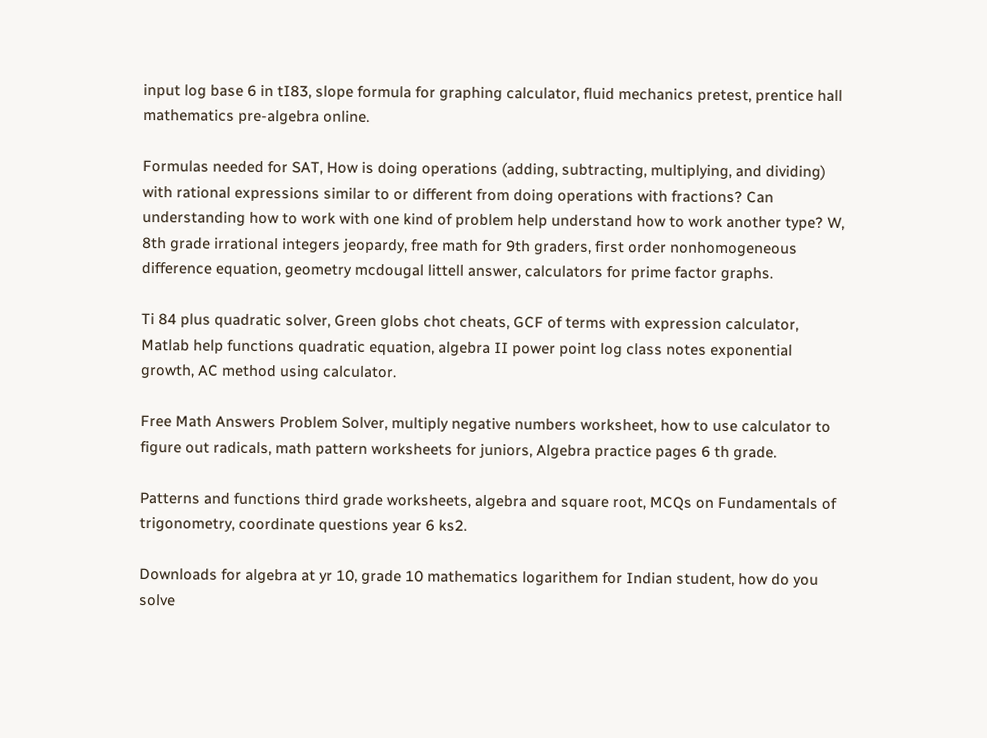input log base 6 in tI83, slope formula for graphing calculator, fluid mechanics pretest, prentice hall mathematics pre-algebra online.

Formulas needed for SAT, How is doing operations (adding, subtracting, multiplying, and dividing) with rational expressions similar to or different from doing operations with fractions? Can understanding how to work with one kind of problem help understand how to work another type? W, 8th grade irrational integers jeopardy, free math for 9th graders, first order nonhomogeneous difference equation, geometry mcdougal littell answer, calculators for prime factor graphs.

Ti 84 plus quadratic solver, Green globs chot cheats, GCF of terms with expression calculator, Matlab help functions quadratic equation, algebra II power point log class notes exponential growth, AC method using calculator.

Free Math Answers Problem Solver, multiply negative numbers worksheet, how to use calculator to figure out radicals, math pattern worksheets for juniors, Algebra practice pages 6 th grade.

Patterns and functions third grade worksheets, algebra and square root, MCQs on Fundamentals of trigonometry, coordinate questions year 6 ks2.

Downloads for algebra at yr 10, grade 10 mathematics logarithem for Indian student, how do you solve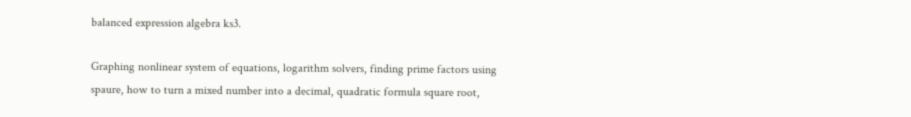balanced expression algebra ks3.

Graphing nonlinear system of equations, logarithm solvers, finding prime factors using spaure, how to turn a mixed number into a decimal, quadratic formula square root,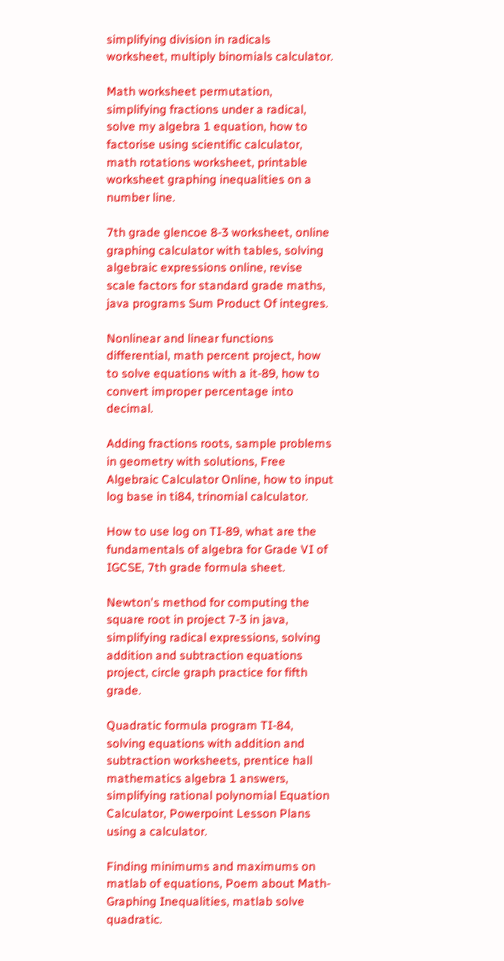simplifying division in radicals worksheet, multiply binomials calculator.

Math worksheet permutation, simplifying fractions under a radical, solve my algebra 1 equation, how to factorise using scientific calculator, math rotations worksheet, printable worksheet graphing inequalities on a number line.

7th grade glencoe 8-3 worksheet, online graphing calculator with tables, solving algebraic expressions online, revise scale factors for standard grade maths, java programs Sum Product Of integres.

Nonlinear and linear functions differential, math percent project, how to solve equations with a it-89, how to convert improper percentage into decimal.

Adding fractions roots, sample problems in geometry with solutions, Free Algebraic Calculator Online, how to input log base in ti84, trinomial calculator.

How to use log on TI-89, what are the fundamentals of algebra for Grade VI of IGCSE, 7th grade formula sheet.

Newton's method for computing the square root in project 7-3 in java, simplifying radical expressions, solving addition and subtraction equations project, circle graph practice for fifth grade.

Quadratic formula program TI-84, solving equations with addition and subtraction worksheets, prentice hall mathematics algebra 1 answers, simplifying rational polynomial Equation Calculator, Powerpoint Lesson Plans using a calculator.

Finding minimums and maximums on matlab of equations, Poem about Math- Graphing Inequalities, matlab solve quadratic.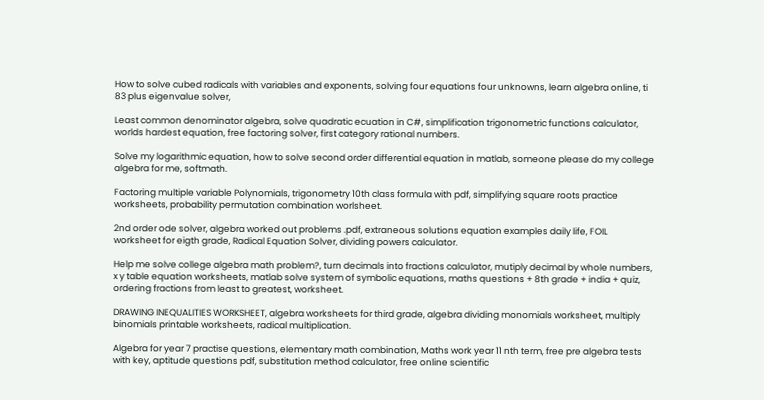How to solve cubed radicals with variables and exponents, solving four equations four unknowns, learn algebra online, ti 83 plus eigenvalue solver,

Least common denominator algebra, solve quadratic ecuation in C#, simplification trigonometric functions calculator, worlds hardest equation, free factoring solver, first category rational numbers.

Solve my logarithmic equation, how to solve second order differential equation in matlab, someone please do my college algebra for me, softmath.

Factoring multiple variable Polynomials, trigonometry 10th class formula with pdf, simplifying square roots practice worksheets, probability permutation combination worlsheet.

2nd order ode solver, algebra worked out problems .pdf, extraneous solutions equation examples daily life, FOIL worksheet for eigth grade, Radical Equation Solver, dividing powers calculator.

Help me solve college algebra math problem?, turn decimals into fractions calculator, mutiply decimal by whole numbers, x y table equation worksheets, matlab solve system of symbolic equations, maths questions + 8th grade + india + quiz, ordering fractions from least to greatest, worksheet.

DRAWING INEQUALITIES WORKSHEET, algebra worksheets for third grade, algebra dividing monomials worksheet, multiply binomials printable worksheets, radical multiplication.

Algebra for year 7 practise questions, elementary math combination, Maths work year 11 nth term, free pre algebra tests with key, aptitude questions pdf, substitution method calculator, free online scientific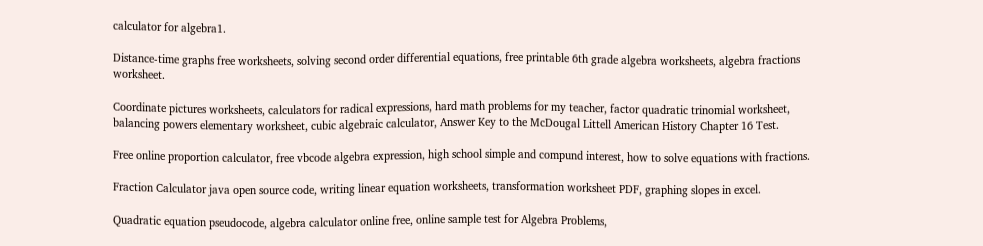calculator for algebra1.

Distance-time graphs free worksheets, solving second order differential equations, free printable 6th grade algebra worksheets, algebra fractions worksheet.

Coordinate pictures worksheets, calculators for radical expressions, hard math problems for my teacher, factor quadratic trinomial worksheet, balancing powers elementary worksheet, cubic algebraic calculator, Answer Key to the McDougal Littell American History Chapter 16 Test.

Free online proportion calculator, free vbcode algebra expression, high school simple and compund interest, how to solve equations with fractions.

Fraction Calculator java open source code, writing linear equation worksheets, transformation worksheet PDF, graphing slopes in excel.

Quadratic equation pseudocode, algebra calculator online free, online sample test for Algebra Problems,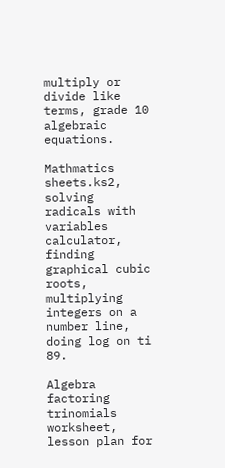multiply or divide like terms, grade 10 algebraic equations.

Mathmatics sheets.ks2, solving radicals with variables calculator, finding graphical cubic roots, multiplying integers on a number line, doing log on ti 89.

Algebra factoring trinomials worksheet, lesson plan for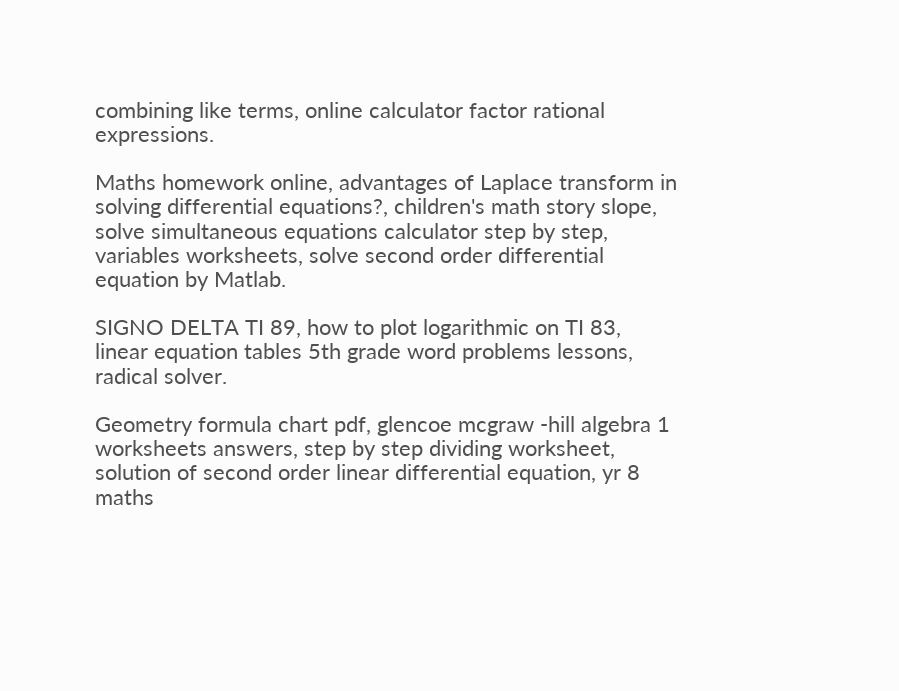combining like terms, online calculator factor rational expressions.

Maths homework online, advantages of Laplace transform in solving differential equations?, children's math story slope, solve simultaneous equations calculator step by step, variables worksheets, solve second order differential equation by Matlab.

SIGNO DELTA TI 89, how to plot logarithmic on TI 83, linear equation tables 5th grade word problems lessons, radical solver.

Geometry formula chart pdf, glencoe mcgraw -hill algebra 1 worksheets answers, step by step dividing worksheet, solution of second order linear differential equation, yr 8 maths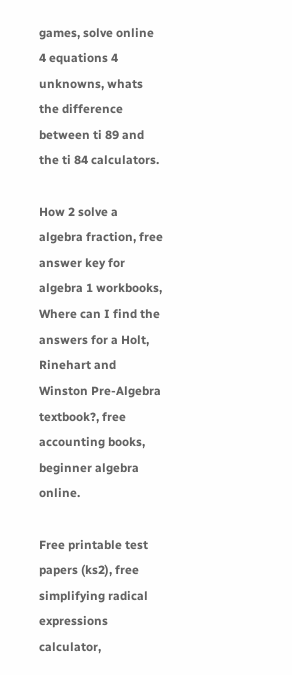games, solve online 4 equations 4 unknowns, whats the difference between ti 89 and the ti 84 calculators.

How 2 solve a algebra fraction, free answer key for algebra 1 workbooks, Where can I find the answers for a Holt, Rinehart and Winston Pre-Algebra textbook?, free accounting books, beginner algebra online.

Free printable test papers (ks2), free simplifying radical expressions calculator,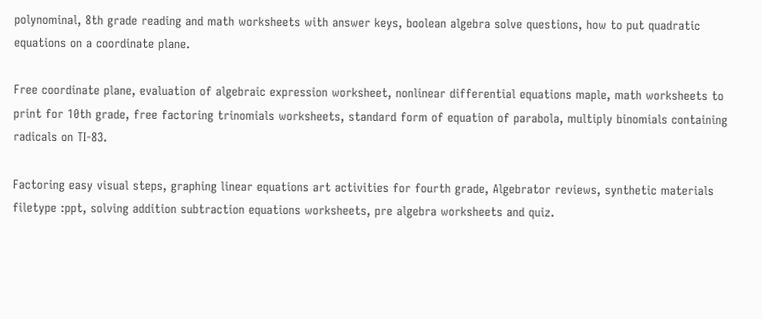polynominal, 8th grade reading and math worksheets with answer keys, boolean algebra solve questions, how to put quadratic equations on a coordinate plane.

Free coordinate plane, evaluation of algebraic expression worksheet, nonlinear differential equations maple, math worksheets to print for 10th grade, free factoring trinomials worksheets, standard form of equation of parabola, multiply binomials containing radicals on TI-83.

Factoring easy visual steps, graphing linear equations art activities for fourth grade, Algebrator reviews, synthetic materials filetype :ppt, solving addition subtraction equations worksheets, pre algebra worksheets and quiz.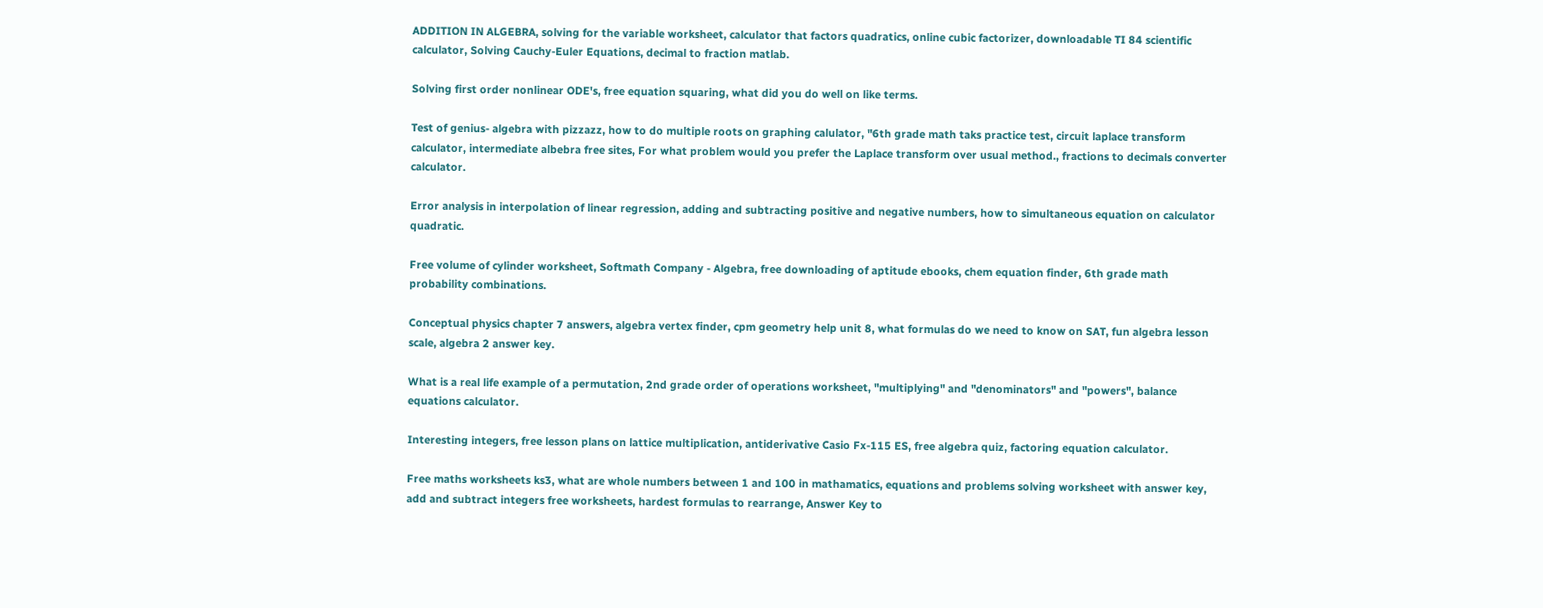ADDITION IN ALGEBRA, solving for the variable worksheet, calculator that factors quadratics, online cubic factorizer, downloadable TI 84 scientific calculator, Solving Cauchy-Euler Equations, decimal to fraction matlab.

Solving first order nonlinear ODE's, free equation squaring, what did you do well on like terms.

Test of genius- algebra with pizzazz, how to do multiple roots on graphing calulator, "6th grade math taks practice test, circuit laplace transform calculator, intermediate albebra free sites, For what problem would you prefer the Laplace transform over usual method., fractions to decimals converter calculator.

Error analysis in interpolation of linear regression, adding and subtracting positive and negative numbers, how to simultaneous equation on calculator quadratic.

Free volume of cylinder worksheet, Softmath Company - Algebra, free downloading of aptitude ebooks, chem equation finder, 6th grade math probability combinations.

Conceptual physics chapter 7 answers, algebra vertex finder, cpm geometry help unit 8, what formulas do we need to know on SAT, fun algebra lesson scale, algebra 2 answer key.

What is a real life example of a permutation, 2nd grade order of operations worksheet, "multiplying" and "denominators" and "powers", balance equations calculator.

Interesting integers, free lesson plans on lattice multiplication, antiderivative Casio Fx-115 ES, free algebra quiz, factoring equation calculator.

Free maths worksheets ks3, what are whole numbers between 1 and 100 in mathamatics, equations and problems solving worksheet with answer key, add and subtract integers free worksheets, hardest formulas to rearrange, Answer Key to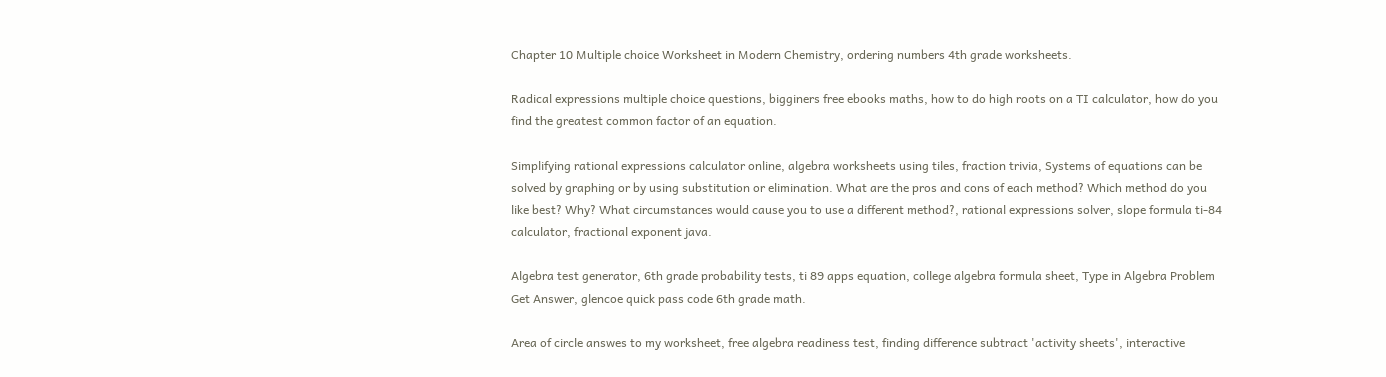Chapter 10 Multiple choice Worksheet in Modern Chemistry, ordering numbers 4th grade worksheets.

Radical expressions multiple choice questions, bigginers free ebooks maths, how to do high roots on a TI calculator, how do you find the greatest common factor of an equation.

Simplifying rational expressions calculator online, algebra worksheets using tiles, fraction trivia, Systems of equations can be solved by graphing or by using substitution or elimination. What are the pros and cons of each method? Which method do you like best? Why? What circumstances would cause you to use a different method?, rational expressions solver, slope formula ti-84 calculator, fractional exponent java.

Algebra test generator, 6th grade probability tests, ti 89 apps equation, college algebra formula sheet, Type in Algebra Problem Get Answer, glencoe quick pass code 6th grade math.

Area of circle answes to my worksheet, free algebra readiness test, finding difference subtract 'activity sheets', interactive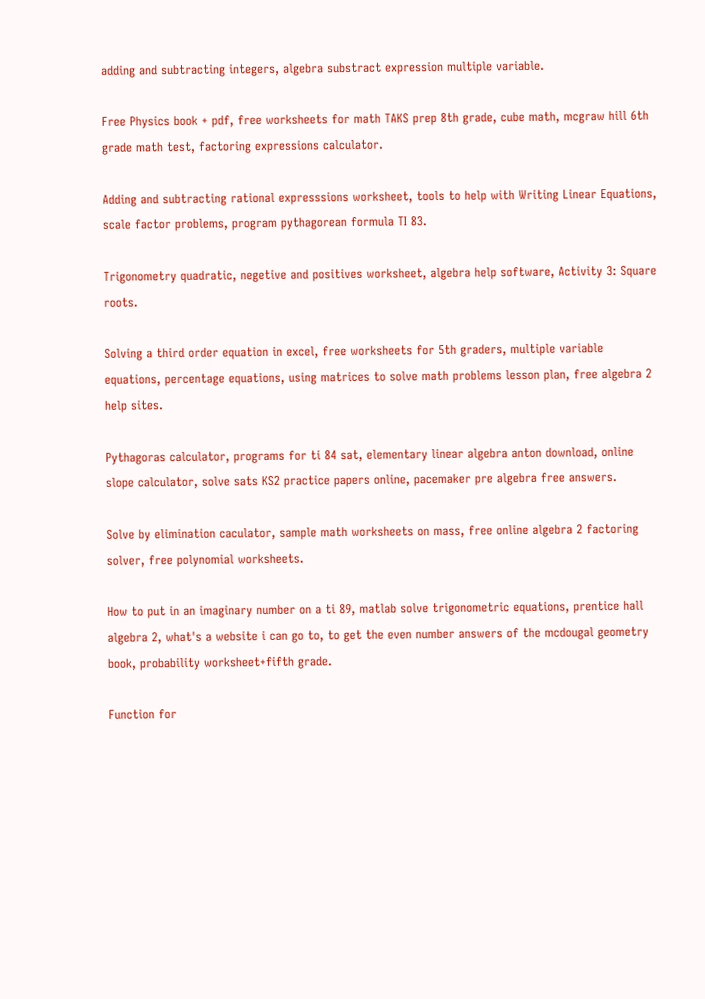adding and subtracting integers, algebra substract expression multiple variable.

Free Physics book + pdf, free worksheets for math TAKS prep 8th grade, cube math, mcgraw hill 6th grade math test, factoring expressions calculator.

Adding and subtracting rational expresssions worksheet, tools to help with Writing Linear Equations, scale factor problems, program pythagorean formula TI 83.

Trigonometry quadratic, negetive and positives worksheet, algebra help software, Activity 3: Square roots.

Solving a third order equation in excel, free worksheets for 5th graders, multiple variable equations, percentage equations, using matrices to solve math problems lesson plan, free algebra 2 help sites.

Pythagoras calculator, programs for ti 84 sat, elementary linear algebra anton download, online slope calculator, solve sats KS2 practice papers online, pacemaker pre algebra free answers.

Solve by elimination caculator, sample math worksheets on mass, free online algebra 2 factoring solver, free polynomial worksheets.

How to put in an imaginary number on a ti 89, matlab solve trigonometric equations, prentice hall algebra 2, what's a website i can go to, to get the even number answers of the mcdougal geometry book, probability worksheet+fifth grade.

Function for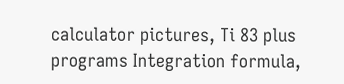calculator pictures, Ti 83 plus programs Integration formula,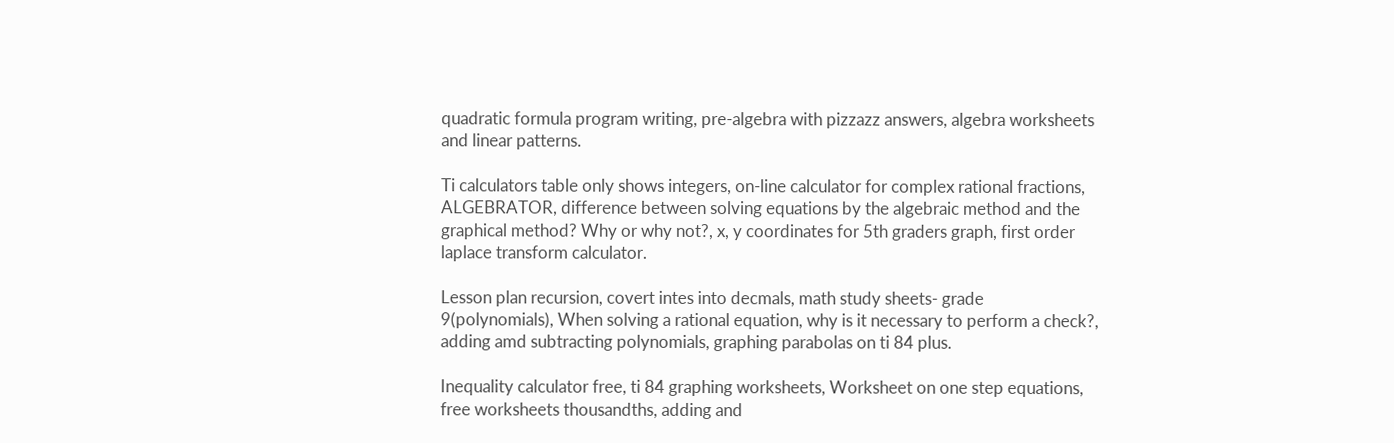quadratic formula program writing, pre-algebra with pizzazz answers, algebra worksheets and linear patterns.

Ti calculators table only shows integers, on-line calculator for complex rational fractions, ALGEBRATOR, difference between solving equations by the algebraic method and the graphical method? Why or why not?, x, y coordinates for 5th graders graph, first order laplace transform calculator.

Lesson plan recursion, covert intes into decmals, math study sheets- grade 9(polynomials), When solving a rational equation, why is it necessary to perform a check?, adding amd subtracting polynomials, graphing parabolas on ti 84 plus.

Inequality calculator free, ti 84 graphing worksheets, Worksheet on one step equations, free worksheets thousandths, adding and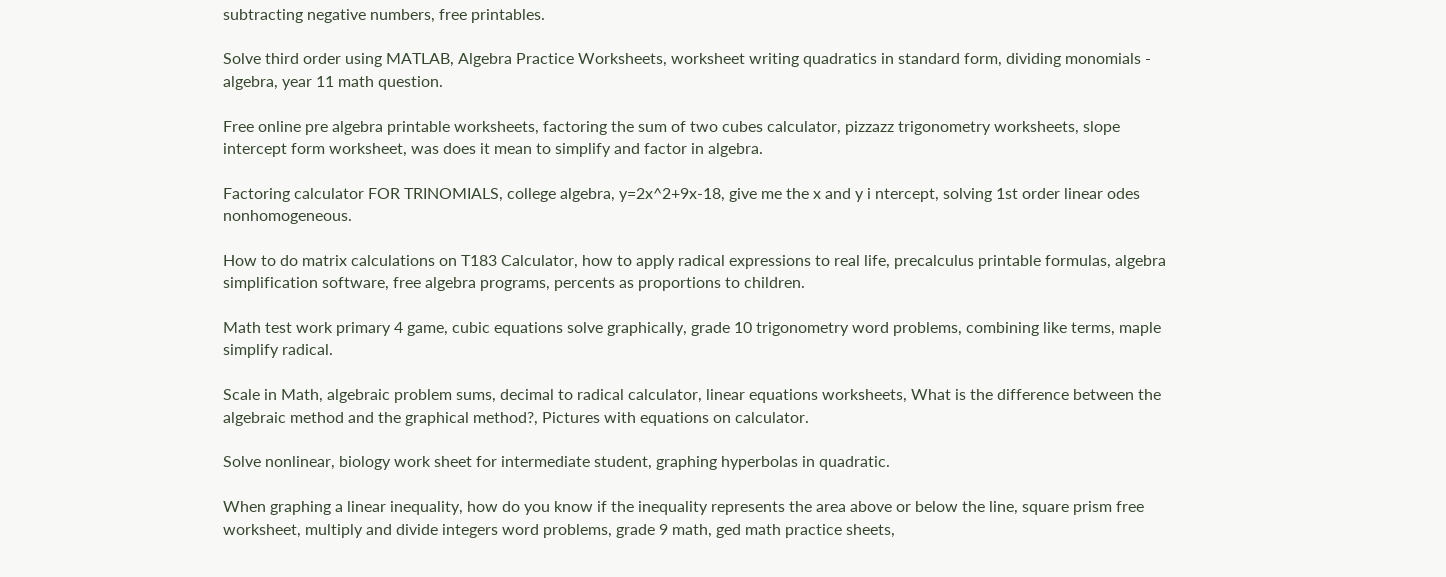subtracting negative numbers, free printables.

Solve third order using MATLAB, Algebra Practice Worksheets, worksheet writing quadratics in standard form, dividing monomials - algebra, year 11 math question.

Free online pre algebra printable worksheets, factoring the sum of two cubes calculator, pizzazz trigonometry worksheets, slope intercept form worksheet, was does it mean to simplify and factor in algebra.

Factoring calculator FOR TRINOMIALS, college algebra, y=2x^2+9x-18, give me the x and y i ntercept, solving 1st order linear odes nonhomogeneous.

How to do matrix calculations on T183 Calculator, how to apply radical expressions to real life, precalculus printable formulas, algebra simplification software, free algebra programs, percents as proportions to children.

Math test work primary 4 game, cubic equations solve graphically, grade 10 trigonometry word problems, combining like terms, maple simplify radical.

Scale in Math, algebraic problem sums, decimal to radical calculator, linear equations worksheets, What is the difference between the algebraic method and the graphical method?, Pictures with equations on calculator.

Solve nonlinear, biology work sheet for intermediate student, graphing hyperbolas in quadratic.

When graphing a linear inequality, how do you know if the inequality represents the area above or below the line, square prism free worksheet, multiply and divide integers word problems, grade 9 math, ged math practice sheets,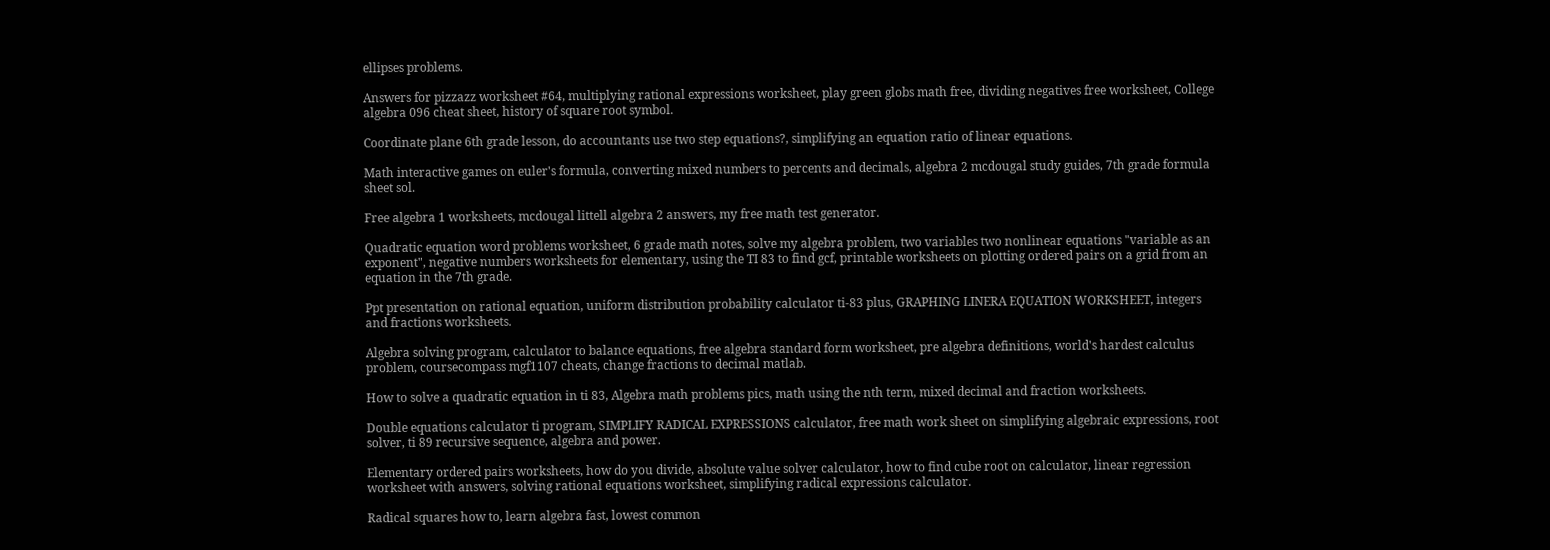ellipses problems.

Answers for pizzazz worksheet #64, multiplying rational expressions worksheet, play green globs math free, dividing negatives free worksheet, College algebra 096 cheat sheet, history of square root symbol.

Coordinate plane 6th grade lesson, do accountants use two step equations?, simplifying an equation ratio of linear equations.

Math interactive games on euler's formula, converting mixed numbers to percents and decimals, algebra 2 mcdougal study guides, 7th grade formula sheet sol.

Free algebra 1 worksheets, mcdougal littell algebra 2 answers, my free math test generator.

Quadratic equation word problems worksheet, 6 grade math notes, solve my algebra problem, two variables two nonlinear equations "variable as an exponent", negative numbers worksheets for elementary, using the TI 83 to find gcf, printable worksheets on plotting ordered pairs on a grid from an equation in the 7th grade.

Ppt presentation on rational equation, uniform distribution probability calculator ti-83 plus, GRAPHING LINERA EQUATION WORKSHEET, integers and fractions worksheets.

Algebra solving program, calculator to balance equations, free algebra standard form worksheet, pre algebra definitions, world's hardest calculus problem, coursecompass mgf1107 cheats, change fractions to decimal matlab.

How to solve a quadratic equation in ti 83, Algebra math problems pics, math using the nth term, mixed decimal and fraction worksheets.

Double equations calculator ti program, SIMPLIFY RADICAL EXPRESSIONS calculator, free math work sheet on simplifying algebraic expressions, root solver, ti 89 recursive sequence, algebra and power.

Elementary ordered pairs worksheets, how do you divide, absolute value solver calculator, how to find cube root on calculator, linear regression worksheet with answers, solving rational equations worksheet, simplifying radical expressions calculator.

Radical squares how to, learn algebra fast, lowest common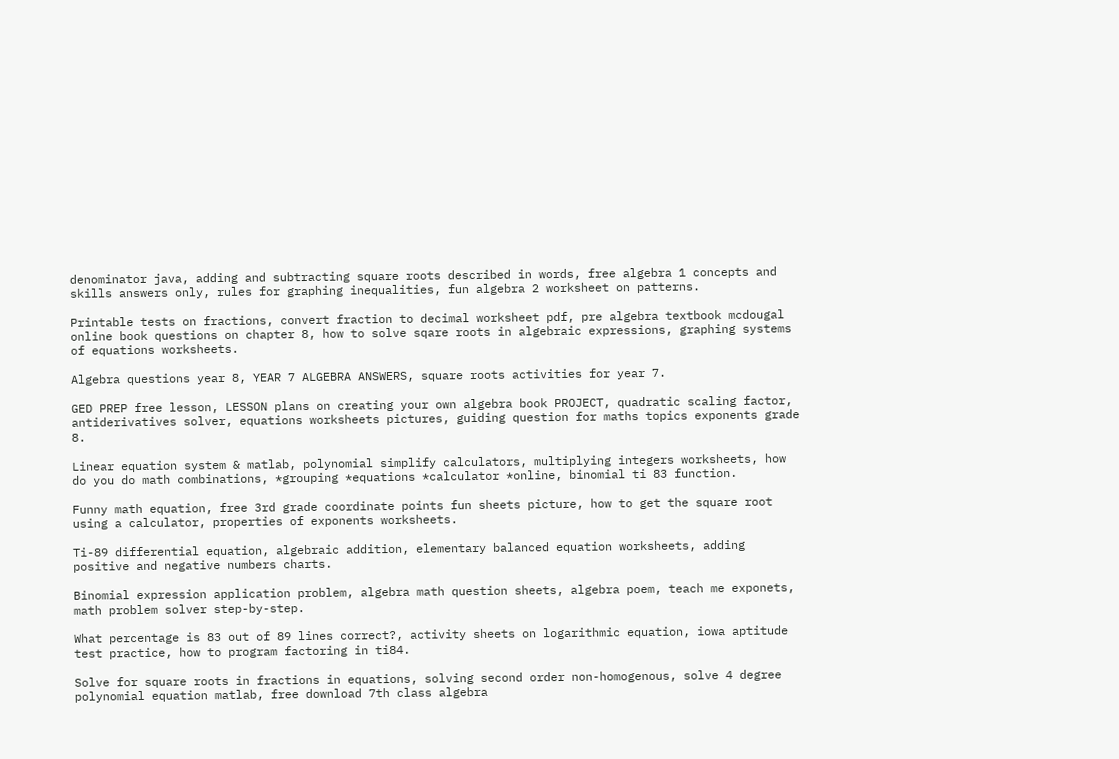denominator java, adding and subtracting square roots described in words, free algebra 1 concepts and skills answers only, rules for graphing inequalities, fun algebra 2 worksheet on patterns.

Printable tests on fractions, convert fraction to decimal worksheet pdf, pre algebra textbook mcdougal online book questions on chapter 8, how to solve sqare roots in algebraic expressions, graphing systems of equations worksheets.

Algebra questions year 8, YEAR 7 ALGEBRA ANSWERS, square roots activities for year 7.

GED PREP free lesson, LESSON plans on creating your own algebra book PROJECT, quadratic scaling factor, antiderivatives solver, equations worksheets pictures, guiding question for maths topics exponents grade 8.

Linear equation system & matlab, polynomial simplify calculators, multiplying integers worksheets, how do you do math combinations, *grouping *equations *calculator *online, binomial ti 83 function.

Funny math equation, free 3rd grade coordinate points fun sheets picture, how to get the square root using a calculator, properties of exponents worksheets.

Ti-89 differential equation, algebraic addition, elementary balanced equation worksheets, adding positive and negative numbers charts.

Binomial expression application problem, algebra math question sheets, algebra poem, teach me exponets, math problem solver step-by-step.

What percentage is 83 out of 89 lines correct?, activity sheets on logarithmic equation, iowa aptitude test practice, how to program factoring in ti84.

Solve for square roots in fractions in equations, solving second order non-homogenous, solve 4 degree polynomial equation matlab, free download 7th class algebra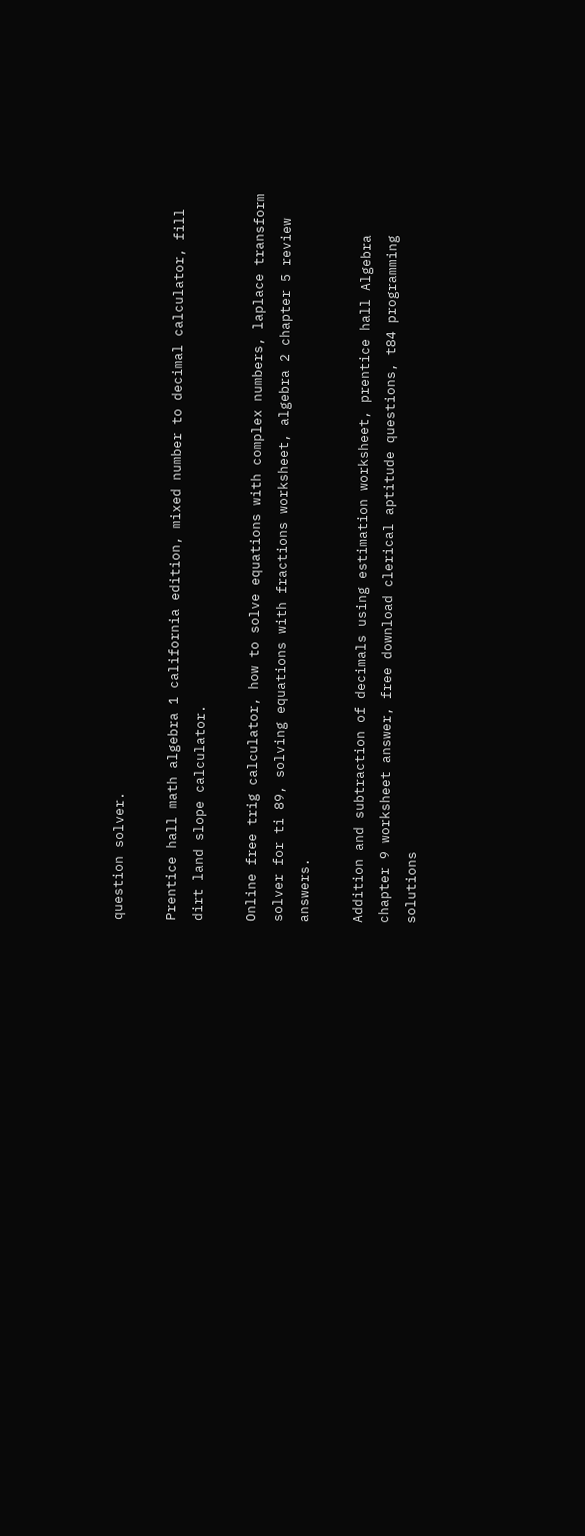question solver.

Prentice hall math algebra 1 california edition, mixed number to decimal calculator, fill dirt land slope calculator.

Online free trig calculator, how to solve equations with complex numbers, laplace transform solver for ti 89, solving equations with fractions worksheet, algebra 2 chapter 5 review answers.

Addition and subtraction of decimals using estimation worksheet, prentice hall Algebra chapter 9 worksheet answer, free download clerical aptitude questions, t84 programming solutions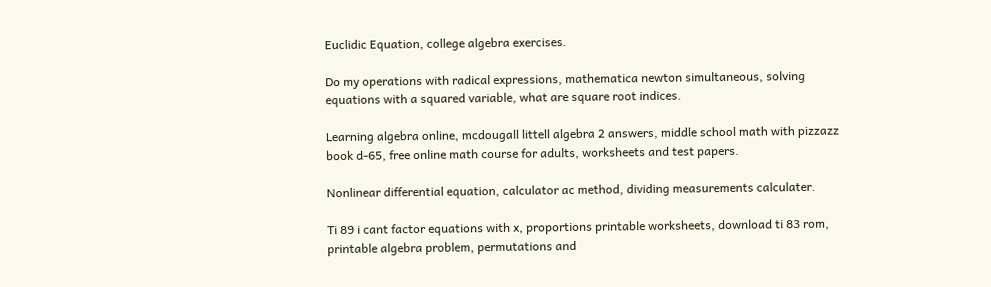Euclidic Equation, college algebra exercises.

Do my operations with radical expressions, mathematica newton simultaneous, solving equations with a squared variable, what are square root indices.

Learning algebra online, mcdougall littell algebra 2 answers, middle school math with pizzazz book d-65, free online math course for adults, worksheets and test papers.

Nonlinear differential equation, calculator ac method, dividing measurements calculater.

Ti 89 i cant factor equations with x, proportions printable worksheets, download ti 83 rom, printable algebra problem, permutations and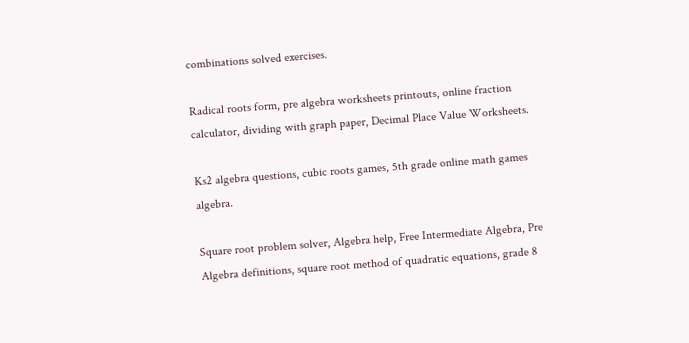combinations solved exercises.

Radical roots form, pre algebra worksheets printouts, online fraction calculator, dividing with graph paper, Decimal Place Value Worksheets.

Ks2 algebra questions, cubic roots games, 5th grade online math games algebra.

Square root problem solver, Algebra help, Free Intermediate Algebra, Pre Algebra definitions, square root method of quadratic equations, grade 8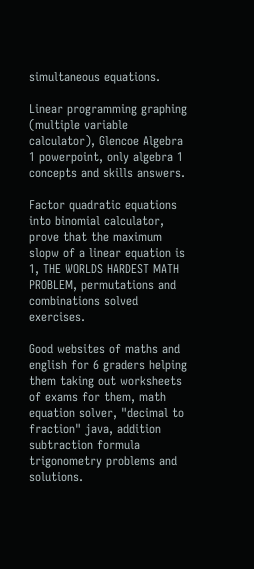simultaneous equations.

Linear programming graphing (multiple variable calculator), Glencoe Algebra 1 powerpoint, only algebra 1 concepts and skills answers.

Factor quadratic equations into binomial calculator, prove that the maximum slopw of a linear equation is 1, THE WORLDS HARDEST MATH PROBLEM, permutations and combinations solved exercises.

Good websites of maths and english for 6 graders helping them taking out worksheets of exams for them, math equation solver, "decimal to fraction" java, addition subtraction formula trigonometry problems and solutions.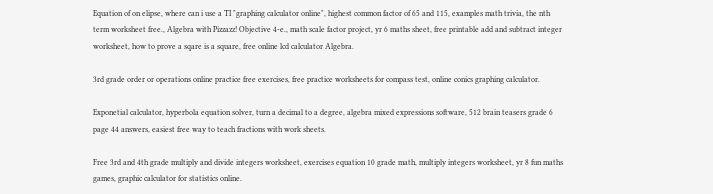Equation of on elipse, where can i use a TI "graphing calculator online", highest common factor of 65 and 115, examples math trivia, the nth term worksheet free., Algebra with Pizzazz! Objective 4-e., math scale factor project, yr 6 maths sheet, free printable add and subtract integer worksheet, how to prove a sqare is a square, free online lcd calculator Algebra.

3rd grade order or operations online practice free exercises, free practice worksheets for compass test, online conics graphing calculator.

Exponetial calculator, hyperbola equation solver, turn a decimal to a degree, algebra mixed expressions software, 512 brain teasers grade 6 page 44 answers, easiest free way to teach fractions with work sheets.

Free 3rd and 4th grade multiply and divide integers worksheet, exercises equation 10 grade math, multiply integers worksheet, yr 8 fun maths games, graphic calculator for statistics online.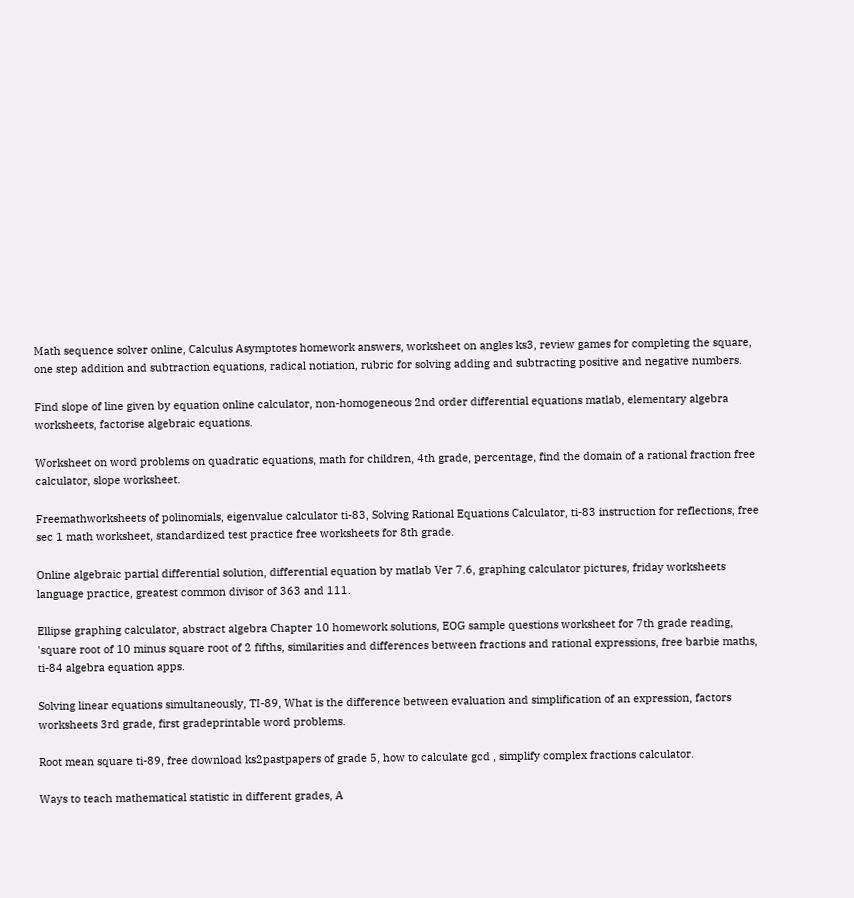Math sequence solver online, Calculus Asymptotes homework answers, worksheet on angles ks3, review games for completing the square, one step addition and subtraction equations, radical notiation, rubric for solving adding and subtracting positive and negative numbers.

Find slope of line given by equation online calculator, non-homogeneous 2nd order differential equations matlab, elementary algebra worksheets, factorise algebraic equations.

Worksheet on word problems on quadratic equations, math for children, 4th grade, percentage, find the domain of a rational fraction free calculator, slope worksheet.

Freemathworksheets of polinomials, eigenvalue calculator ti-83, Solving Rational Equations Calculator, ti-83 instruction for reflections, free sec 1 math worksheet, standardized test practice free worksheets for 8th grade.

Online algebraic partial differential solution, differential equation by matlab Ver 7.6, graphing calculator pictures, friday worksheets language practice, greatest common divisor of 363 and 111.

Ellipse graphing calculator, abstract algebra Chapter 10 homework solutions, EOG sample questions worksheet for 7th grade reading, 'square root of 10 minus square root of 2 fifths, similarities and differences between fractions and rational expressions, free barbie maths, ti-84 algebra equation apps.

Solving linear equations simultaneously, TI-89, What is the difference between evaluation and simplification of an expression, factors worksheets 3rd grade, first gradeprintable word problems.

Root mean square ti-89, free download ks2pastpapers of grade 5, how to calculate gcd , simplify complex fractions calculator.

Ways to teach mathematical statistic in different grades, A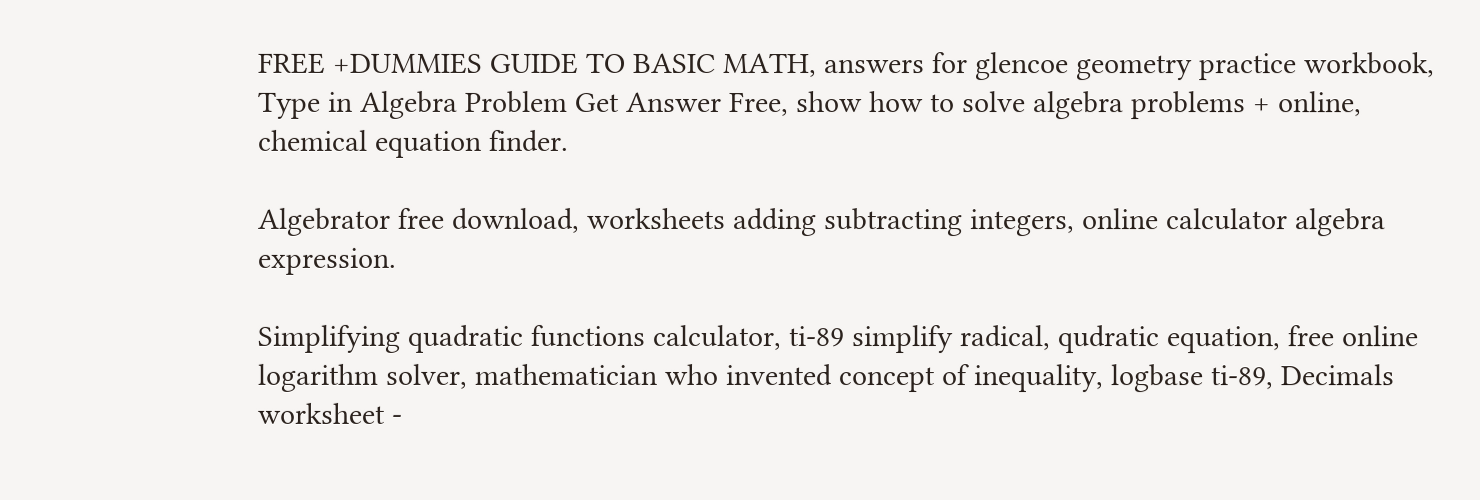FREE +DUMMIES GUIDE TO BASIC MATH, answers for glencoe geometry practice workbook, Type in Algebra Problem Get Answer Free, show how to solve algebra problems + online, chemical equation finder.

Algebrator free download, worksheets adding subtracting integers, online calculator algebra expression.

Simplifying quadratic functions calculator, ti-89 simplify radical, qudratic equation, free online logarithm solver, mathematician who invented concept of inequality, logbase ti-89, Decimals worksheet -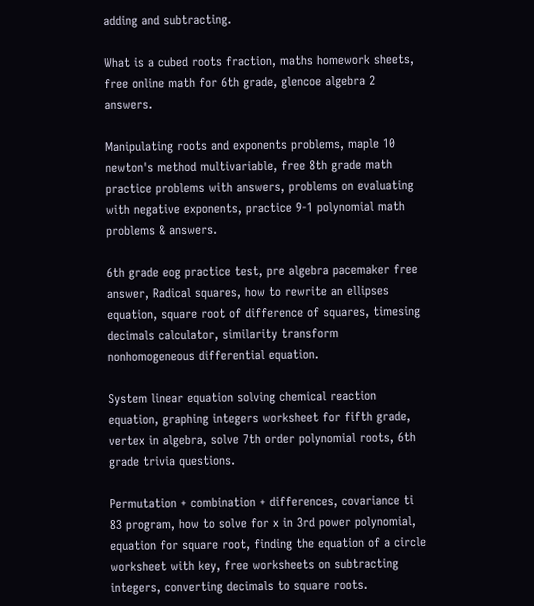adding and subtracting.

What is a cubed roots fraction, maths homework sheets, free online math for 6th grade, glencoe algebra 2 answers.

Manipulating roots and exponents problems, maple 10 newton's method multivariable, free 8th grade math practice problems with answers, problems on evaluating with negative exponents, practice 9-1 polynomial math problems & answers.

6th grade eog practice test, pre algebra pacemaker free answer, Radical squares, how to rewrite an ellipses equation, square root of difference of squares, timesing decimals calculator, similarity transform nonhomogeneous differential equation.

System linear equation solving chemical reaction equation, graphing integers worksheet for fifth grade, vertex in algebra, solve 7th order polynomial roots, 6th grade trivia questions.

Permutation + combination + differences, covariance ti 83 program, how to solve for x in 3rd power polynomial, equation for square root, finding the equation of a circle worksheet with key, free worksheets on subtracting integers, converting decimals to square roots.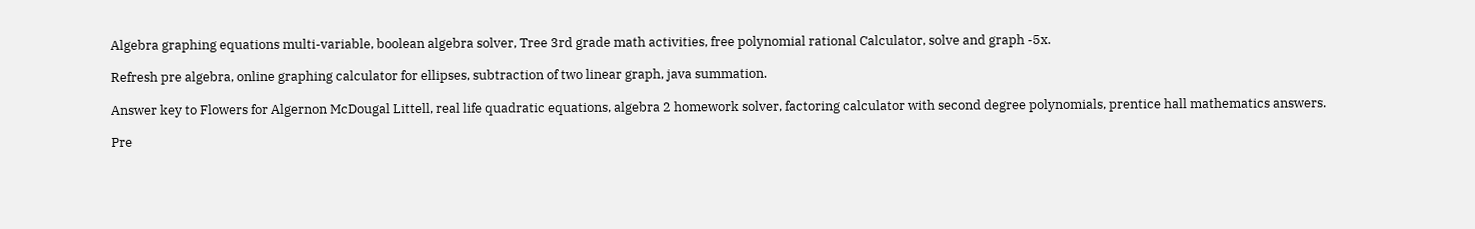Algebra graphing equations multi-variable, boolean algebra solver, Tree 3rd grade math activities, free polynomial rational Calculator, solve and graph -5x.

Refresh pre algebra, online graphing calculator for ellipses, subtraction of two linear graph, java summation.

Answer key to Flowers for Algernon McDougal Littell, real life quadratic equations, algebra 2 homework solver, factoring calculator with second degree polynomials, prentice hall mathematics answers.

Pre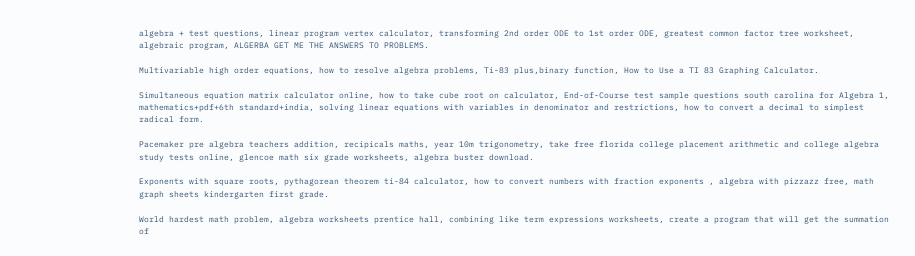algebra + test questions, linear program vertex calculator, transforming 2nd order ODE to 1st order ODE, greatest common factor tree worksheet, algebraic program, ALGERBA GET ME THE ANSWERS TO PROBLEMS.

Multivariable high order equations, how to resolve algebra problems, Ti-83 plus,binary function, How to Use a TI 83 Graphing Calculator.

Simultaneous equation matrix calculator online, how to take cube root on calculator, End-of-Course test sample questions south carolina for Algebra 1, mathematics+pdf+6th standard+india, solving linear equations with variables in denominator and restrictions, how to convert a decimal to simplest radical form.

Pacemaker pre algebra teachers addition, recipicals maths, year 10m trigonometry, take free florida college placement arithmetic and college algebra study tests online, glencoe math six grade worksheets, algebra buster download.

Exponents with square roots, pythagorean theorem ti-84 calculator, how to convert numbers with fraction exponents , algebra with pizzazz free, math graph sheets kindergarten first grade.

World hardest math problem, algebra worksheets prentice hall, combining like term expressions worksheets, create a program that will get the summation of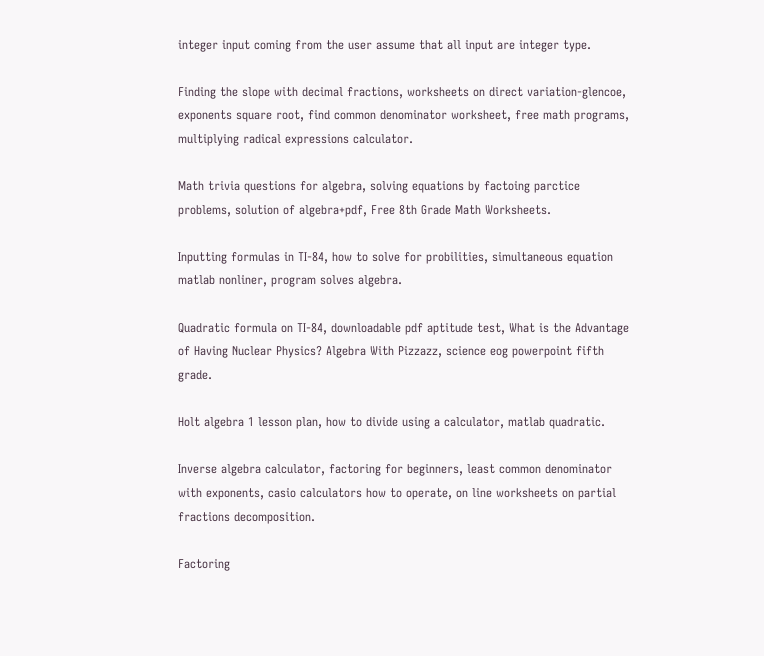integer input coming from the user assume that all input are integer type.

Finding the slope with decimal fractions, worksheets on direct variation-glencoe, exponents square root, find common denominator worksheet, free math programs, multiplying radical expressions calculator.

Math trivia questions for algebra, solving equations by factoing parctice problems, solution of algebra+pdf, Free 8th Grade Math Worksheets.

Inputting formulas in TI-84, how to solve for probilities, simultaneous equation matlab nonliner, program solves algebra.

Quadratic formula on TI-84, downloadable pdf aptitude test, What is the Advantage of Having Nuclear Physics? Algebra With Pizzazz, science eog powerpoint fifth grade.

Holt algebra 1 lesson plan, how to divide using a calculator, matlab quadratic.

Inverse algebra calculator, factoring for beginners, least common denominator with exponents, casio calculators how to operate, on line worksheets on partial fractions decomposition.

Factoring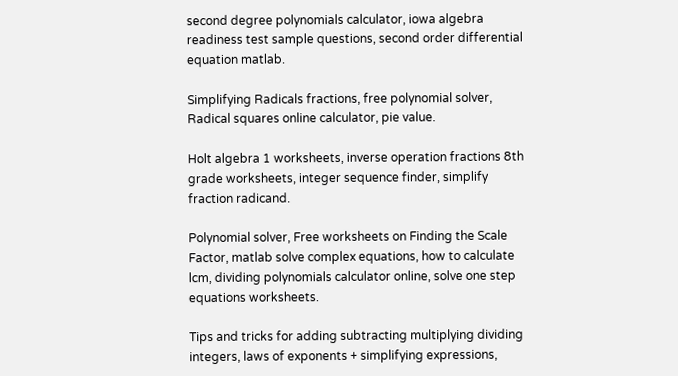second degree polynomials calculator, iowa algebra readiness test sample questions, second order differential equation matlab.

Simplifying Radicals fractions, free polynomial solver, Radical squares online calculator, pie value.

Holt algebra 1 worksheets, inverse operation fractions 8th grade worksheets, integer sequence finder, simplify fraction radicand.

Polynomial solver, Free worksheets on Finding the Scale Factor, matlab solve complex equations, how to calculate lcm, dividing polynomials calculator online, solve one step equations worksheets.

Tips and tricks for adding subtracting multiplying dividing integers, laws of exponents + simplifying expressions,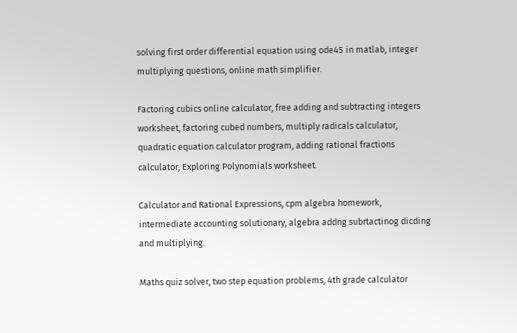solving first order differential equation using ode45 in matlab, integer multiplying questions, online math simplifier.

Factoring cubics online calculator, free adding and subtracting integers worksheet, factoring cubed numbers, multiply radicals calculator, quadratic equation calculator program, adding rational fractions calculator, Exploring Polynomials worksheet.

Calculator and Rational Expressions, cpm algebra homework, intermediate accounting solutionary, algebra addng subrtactinog dicding and multiplying.

Maths quiz solver, two step equation problems, 4th grade calculator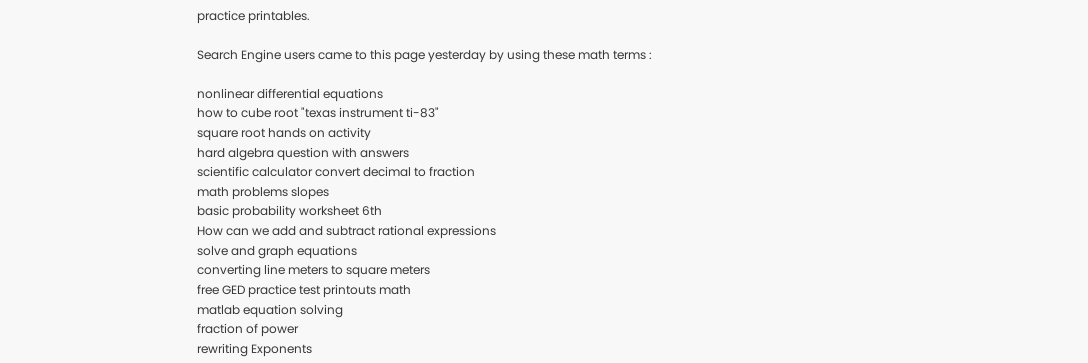practice printables.

Search Engine users came to this page yesterday by using these math terms :

nonlinear differential equations
how to cube root "texas instrument ti-83"
square root hands on activity
hard algebra question with answers
scientific calculator convert decimal to fraction
math problems slopes
basic probability worksheet 6th
How can we add and subtract rational expressions
solve and graph equations
converting line meters to square meters
free GED practice test printouts math
matlab equation solving
fraction of power
rewriting Exponents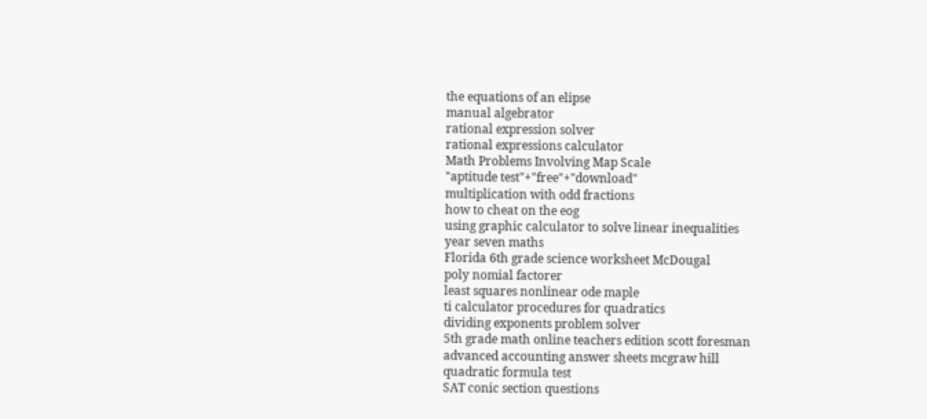the equations of an elipse
manual algebrator
rational expression solver
rational expressions calculator
Math Problems Involving Map Scale
"aptitude test"+"free"+"download"
multiplication with odd fractions
how to cheat on the eog
using graphic calculator to solve linear inequalities
year seven maths
Florida 6th grade science worksheet McDougal
poly nomial factorer
least squares nonlinear ode maple
ti calculator procedures for quadratics
dividing exponents problem solver
5th grade math online teachers edition scott foresman
advanced accounting answer sheets mcgraw hill
quadratic formula test
SAT conic section questions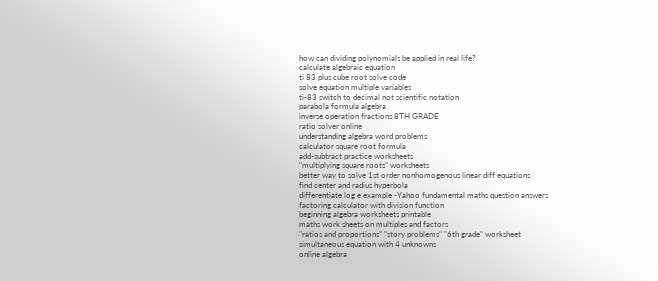how can dividing polynomials be applied in real life?
calculate algebraic equation
ti 83 plus cube root solve code
solve equation multiple variables
ti-83 switch to decimal not scientific notation
parabola formula algebra
inverse operation fractions 8TH GRADE
ratio solver online
understanding algebra word problems
calculator square root formula
add-subtract practice worksheets
"multiplying square roots" worksheets
better way to solve 1st order nonhomogenous linear diff equations
find center and radius hyperbola
differentiate log e example -Yahoo fundamental maths question answers
factoring calculator with division function
beginning algebra worksheets printable
maths work sheets on multiples and factors
"ratios and proportions" "story problems" "6th grade" worksheet
simultaneous equation with 4 unknowns
online algebra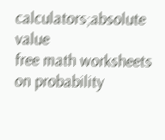calculators;absolute value
free math worksheets on probability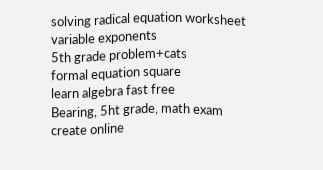solving radical equation worksheet
variable exponents
5th grade problem+cats
formal equation square
learn algebra fast free
Bearing, 5ht grade, math exam
create online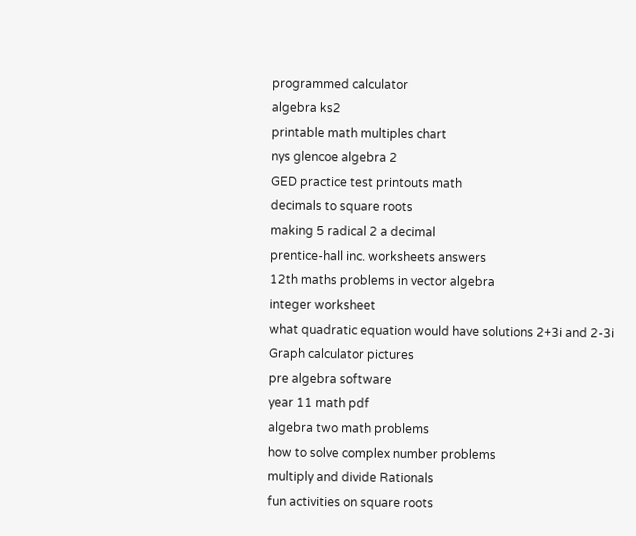programmed calculator
algebra ks2
printable math multiples chart
nys glencoe algebra 2
GED practice test printouts math
decimals to square roots
making 5 radical 2 a decimal
prentice-hall inc. worksheets answers
12th maths problems in vector algebra
integer worksheet
what quadratic equation would have solutions 2+3i and 2-3i
Graph calculator pictures
pre algebra software
year 11 math pdf
algebra two math problems
how to solve complex number problems
multiply and divide Rationals
fun activities on square roots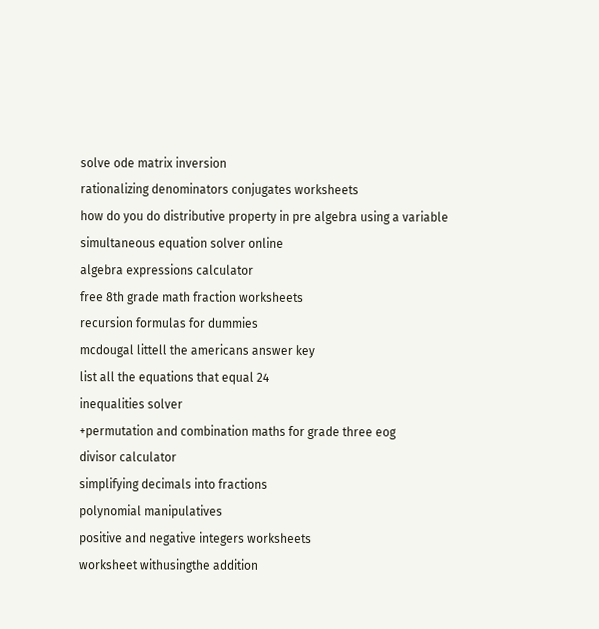solve ode matrix inversion
rationalizing denominators conjugates worksheets
how do you do distributive property in pre algebra using a variable
simultaneous equation solver online
algebra expressions calculator
free 8th grade math fraction worksheets
recursion formulas for dummies
mcdougal littell the americans answer key
list all the equations that equal 24
inequalities solver
+permutation and combination maths for grade three eog
divisor calculator
simplifying decimals into fractions
polynomial manipulatives
positive and negative integers worksheets
worksheet withusingthe addition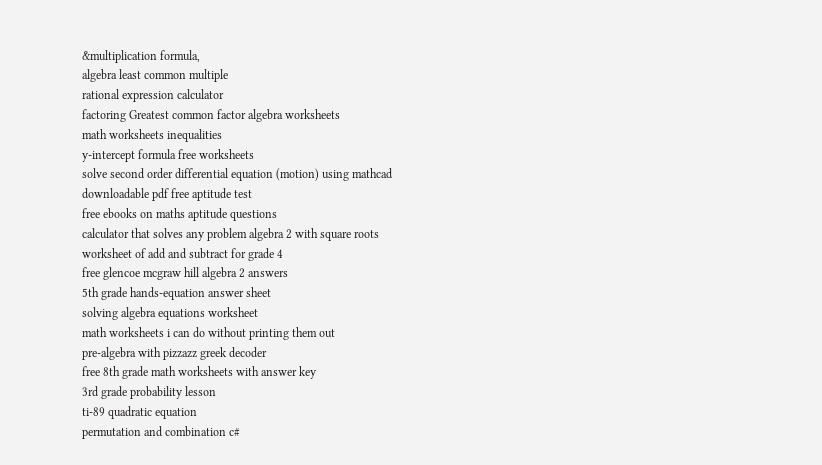&multiplication formula,
algebra least common multiple
rational expression calculator
factoring Greatest common factor algebra worksheets
math worksheets inequalities
y-intercept formula free worksheets
solve second order differential equation (motion) using mathcad
downloadable pdf free aptitude test
free ebooks on maths aptitude questions
calculator that solves any problem algebra 2 with square roots
worksheet of add and subtract for grade 4
free glencoe mcgraw hill algebra 2 answers
5th grade hands-equation answer sheet
solving algebra equations worksheet
math worksheets i can do without printing them out
pre-algebra with pizzazz greek decoder
free 8th grade math worksheets with answer key
3rd grade probability lesson
ti-89 quadratic equation
permutation and combination c#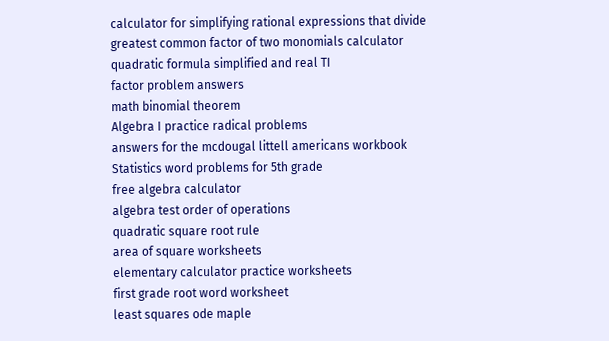calculator for simplifying rational expressions that divide
greatest common factor of two monomials calculator
quadratic formula simplified and real TI
factor problem answers
math binomial theorem
Algebra I practice radical problems
answers for the mcdougal littell americans workbook
Statistics word problems for 5th grade
free algebra calculator
algebra test order of operations
quadratic square root rule
area of square worksheets
elementary calculator practice worksheets
first grade root word worksheet
least squares ode maple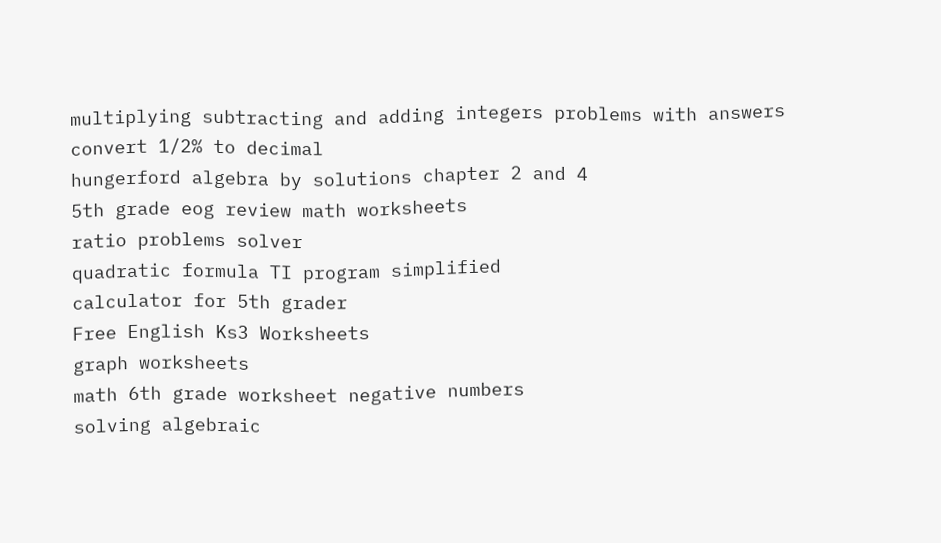multiplying subtracting and adding integers problems with answers
convert 1/2% to decimal
hungerford algebra by solutions chapter 2 and 4
5th grade eog review math worksheets
ratio problems solver
quadratic formula TI program simplified
calculator for 5th grader
Free English Ks3 Worksheets
graph worksheets
math 6th grade worksheet negative numbers
solving algebraic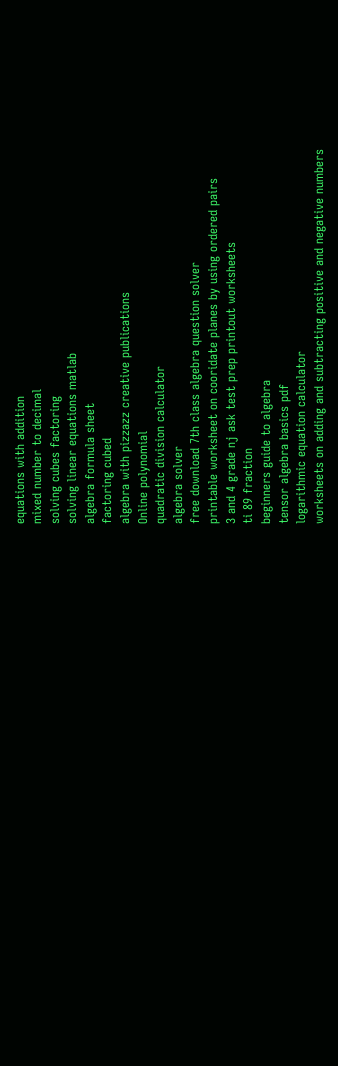equations with addition
mixed number to decimal
solving cubes factoring
solving linear equations matlab
algebra formula sheet
factoring cubed
algebra with pizzazz creative publications
Online polynomial
quadratic division calculator
algebra solver
free download 7th class algebra question solver
printable worksheet on cooridate planes by using ordered pairs
3 and 4 grade nj ask test prep printout worksheets
ti 89 fraction
beginners guide to algebra
tensor algebra basics pdf
logarithmic equation calculator
worksheets on adding and subtracting positive and negative numbers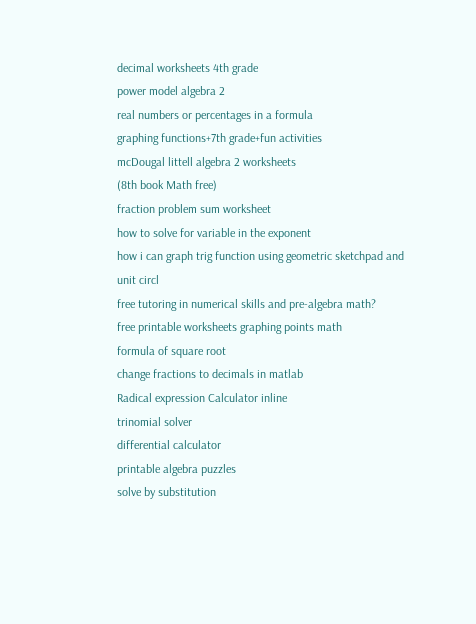decimal worksheets 4th grade
power model algebra 2
real numbers or percentages in a formula
graphing functions+7th grade+fun activities
mcDougal littell algebra 2 worksheets
(8th book Math free)
fraction problem sum worksheet
how to solve for variable in the exponent
how i can graph trig function using geometric sketchpad and unit circl
free tutoring in numerical skills and pre-algebra math?
free printable worksheets graphing points math
formula of square root
change fractions to decimals in matlab
Radical expression Calculator inline
trinomial solver
differential calculator
printable algebra puzzles
solve by substitution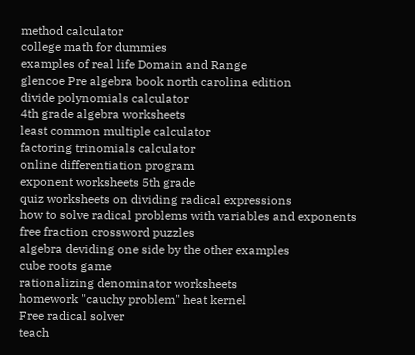method calculator
college math for dummies
examples of real life Domain and Range
glencoe Pre algebra book north carolina edition
divide polynomials calculator
4th grade algebra worksheets
least common multiple calculator
factoring trinomials calculator
online differentiation program
exponent worksheets 5th grade
quiz worksheets on dividing radical expressions
how to solve radical problems with variables and exponents
free fraction crossword puzzles
algebra deviding one side by the other examples
cube roots game
rationalizing denominator worksheets
homework "cauchy problem" heat kernel
Free radical solver
teach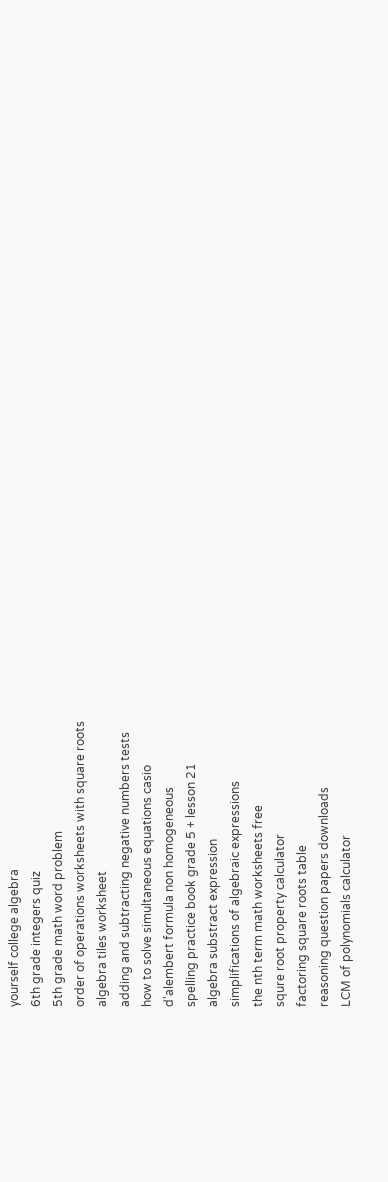yourself college algebra
6th grade integers quiz
5th grade math word problem
order of operations worksheets with square roots
algebra tiles worksheet
adding and subtracting negative numbers tests
how to solve simultaneous equations casio
d'alembert formula non homogeneous
spelling practice book grade 5 + lesson 21
algebra substract expression
simplifications of algebraic expressions
the nth term math worksheets free
squre root property calculator
factoring square roots table
reasoning question papers downloads
LCM of polynomials calculator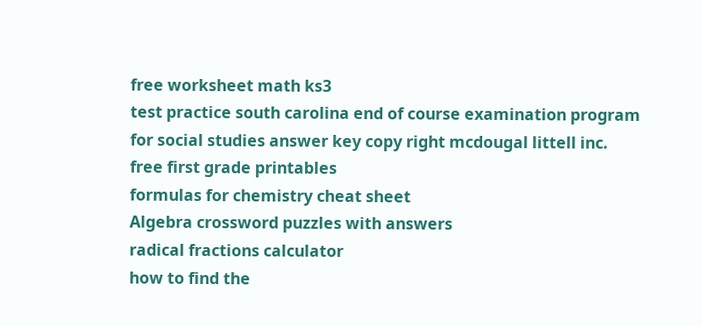free worksheet math ks3
test practice south carolina end of course examination program for social studies answer key copy right mcdougal littell inc.
free first grade printables
formulas for chemistry cheat sheet
Algebra crossword puzzles with answers
radical fractions calculator
how to find the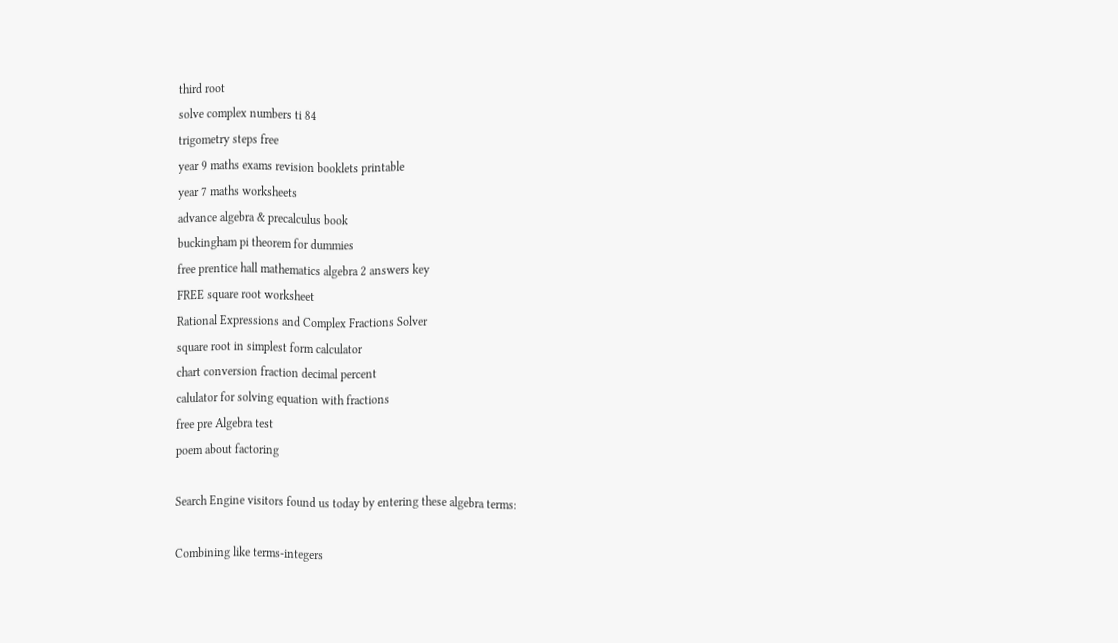third root
solve complex numbers ti 84
trigometry steps free
year 9 maths exams revision booklets printable
year 7 maths worksheets
advance algebra & precalculus book
buckingham pi theorem for dummies
free prentice hall mathematics algebra 2 answers key
FREE square root worksheet
Rational Expressions and Complex Fractions Solver
square root in simplest form calculator
chart conversion fraction decimal percent
calulator for solving equation with fractions
free pre Algebra test
poem about factoring

Search Engine visitors found us today by entering these algebra terms:

Combining like terms-integers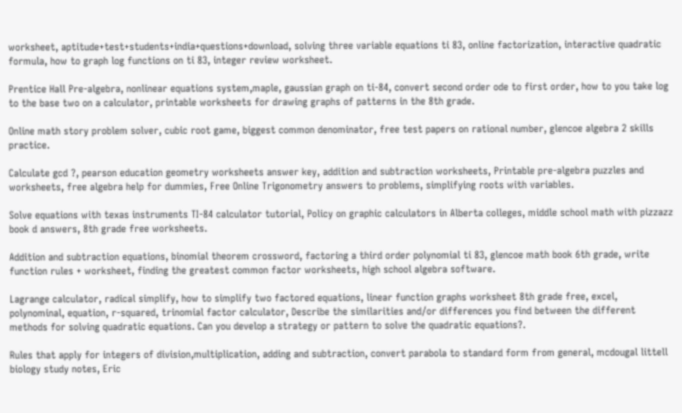worksheet, aptitude+test+students+india+questions+download, solving three variable equations ti 83, online factorization, interactive quadratic formula, how to graph log functions on ti 83, integer review worksheet.

Prentice Hall Pre-algebra, nonlinear equations system,maple, gaussian graph on ti-84, convert second order ode to first order, how to you take log to the base two on a calculator, printable worksheets for drawing graphs of patterns in the 8th grade.

Online math story problem solver, cubic root game, biggest common denominator, free test papers on rational number, glencoe algebra 2 skills practice.

Calculate gcd ?, pearson education geometry worksheets answer key, addition and subtraction worksheets, Printable pre-algebra puzzles and worksheets, free algebra help for dummies, Free Online Trigonometry answers to problems, simplifying roots with variables.

Solve equations with texas instruments TI-84 calculator tutorial, Policy on graphic calculators in Alberta colleges, middle school math with pizzazz book d answers, 8th grade free worksheets.

Addition and subtraction equations, binomial theorem crossword, factoring a third order polynomial ti 83, glencoe math book 6th grade, write function rules + worksheet, finding the greatest common factor worksheets, high school algebra software.

Lagrange calculator, radical simplify, how to simplify two factored equations, linear function graphs worksheet 8th grade free, excel, polynominal, equation, r-squared, trinomial factor calculator, Describe the similarities and/or differences you find between the different methods for solving quadratic equations. Can you develop a strategy or pattern to solve the quadratic equations?.

Rules that apply for integers of division,multiplication, adding and subtraction, convert parabola to standard form from general, mcdougal littell biology study notes, Eric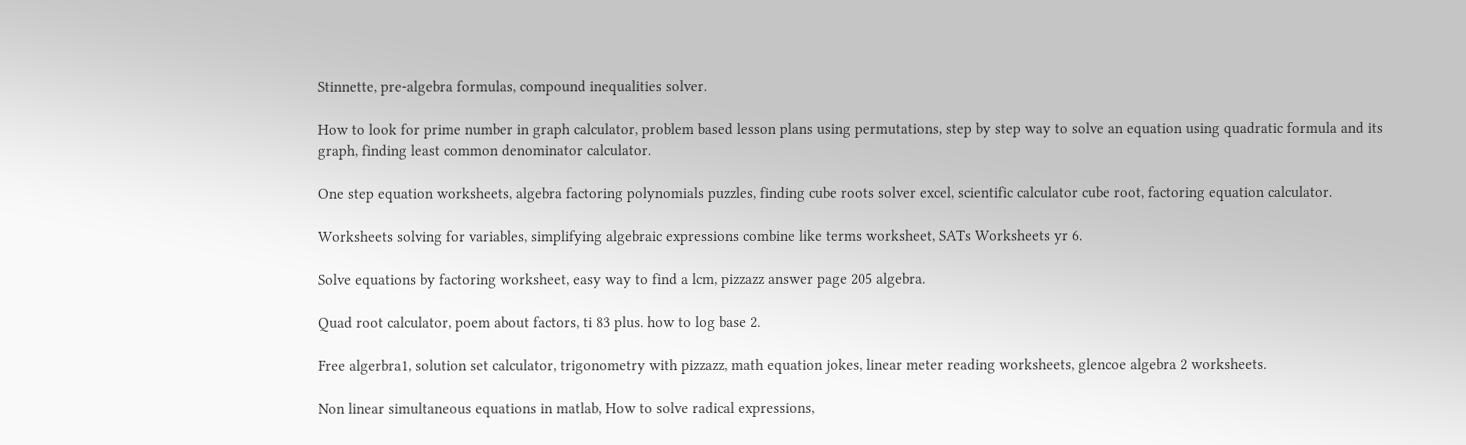Stinnette, pre-algebra formulas, compound inequalities solver.

How to look for prime number in graph calculator, problem based lesson plans using permutations, step by step way to solve an equation using quadratic formula and its graph, finding least common denominator calculator.

One step equation worksheets, algebra factoring polynomials puzzles, finding cube roots solver excel, scientific calculator cube root, factoring equation calculator.

Worksheets solving for variables, simplifying algebraic expressions combine like terms worksheet, SATs Worksheets yr 6.

Solve equations by factoring worksheet, easy way to find a lcm, pizzazz answer page 205 algebra.

Quad root calculator, poem about factors, ti 83 plus. how to log base 2.

Free algerbra1, solution set calculator, trigonometry with pizzazz, math equation jokes, linear meter reading worksheets, glencoe algebra 2 worksheets.

Non linear simultaneous equations in matlab, How to solve radical expressions,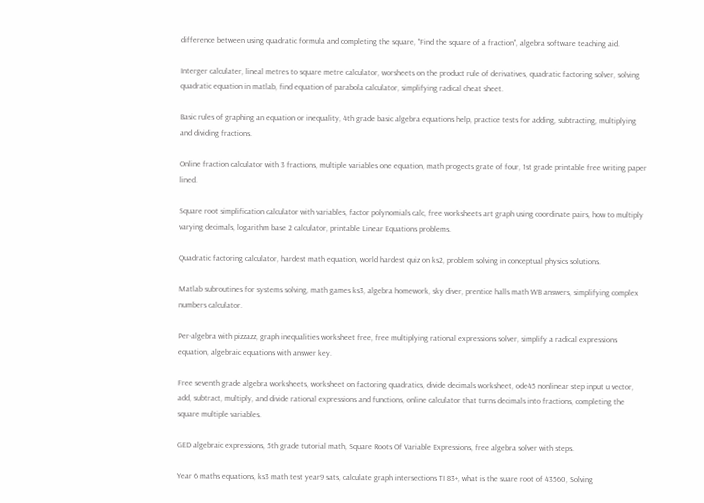difference between using quadratic formula and completing the square, "Find the square of a fraction", algebra software teaching aid.

Interger calculater, lineal metres to square metre calculator, worsheets on the product rule of derivatives, quadratic factoring solver, solving quadratic equation in matlab, find equation of parabola calculator, simplifying radical cheat sheet.

Basic rules of graphing an equation or inequality, 4th grade basic algebra equations help, practice tests for adding, subtracting, multiplying and dividing fractions.

Online fraction calculator with 3 fractions, multiple variables one equation, math progects grate of four, 1st grade printable free writing paper lined.

Square root simplification calculator with variables, factor polynomials calc, free worksheets art graph using coordinate pairs, how to multiply varying decimals, logarithm base 2 calculator, printable Linear Equations problems.

Quadratic factoring calculator, hardest math equation, world hardest quiz on ks2, problem solving in conceptual physics solutions.

Matlab subroutines for systems solving, math games ks3, algebra homework, sky diver, prentice halls math WB answers, simplifying complex numbers calculator.

Per-algebra with pizzazz, graph inequalities worksheet free, free multiplying rational expressions solver, simplify a radical expressions equation, algebraic equations with answer key.

Free seventh grade algebra worksheets, worksheet on factoring quadratics, divide decimals worksheet, ode45 nonlinear step input u vector, add, subtract, multiply, and divide rational expressions and functions, online calculator that turns decimals into fractions, completing the square multiple variables.

GED algebraic expressions, 5th grade tutorial math, Square Roots Of Variable Expressions, free algebra solver with steps.

Year 6 maths equations, ks3 math test year9 sats, calculate graph intersections TI 83+, what is the suare root of 43560, Solving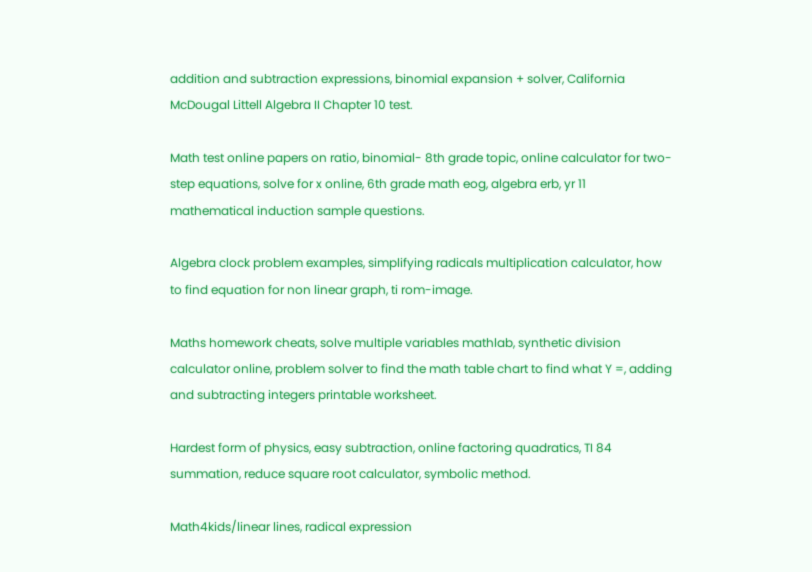addition and subtraction expressions, binomial expansion + solver, California McDougal Littell Algebra II Chapter 10 test.

Math test online papers on ratio, binomial- 8th grade topic, online calculator for two-step equations, solve for x online, 6th grade math eog, algebra erb, yr 11 mathematical induction sample questions.

Algebra clock problem examples, simplifying radicals multiplication calculator, how to find equation for non linear graph, ti rom-image.

Maths homework cheats, solve multiple variables mathlab, synthetic division calculator online, problem solver to find the math table chart to find what Y =, adding and subtracting integers printable worksheet.

Hardest form of physics, easy subtraction, online factoring quadratics, TI 84 summation, reduce square root calculator, symbolic method.

Math4kids/linear lines, radical expression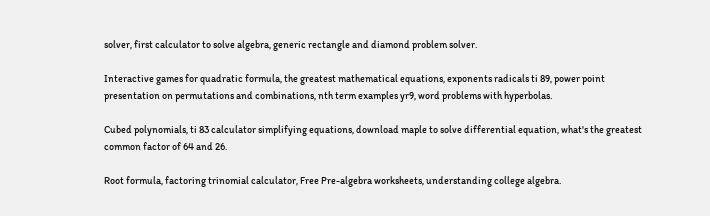solver, first calculator to solve algebra, generic rectangle and diamond problem solver.

Interactive games for quadratic formula, the greatest mathematical equations, exponents radicals ti 89, power point presentation on permutations and combinations, nth term examples yr9, word problems with hyperbolas.

Cubed polynomials, ti 83 calculator simplifying equations, download maple to solve differential equation, what's the greatest common factor of 64 and 26.

Root formula, factoring trinomial calculator, Free Pre-algebra worksheets, understanding college algebra.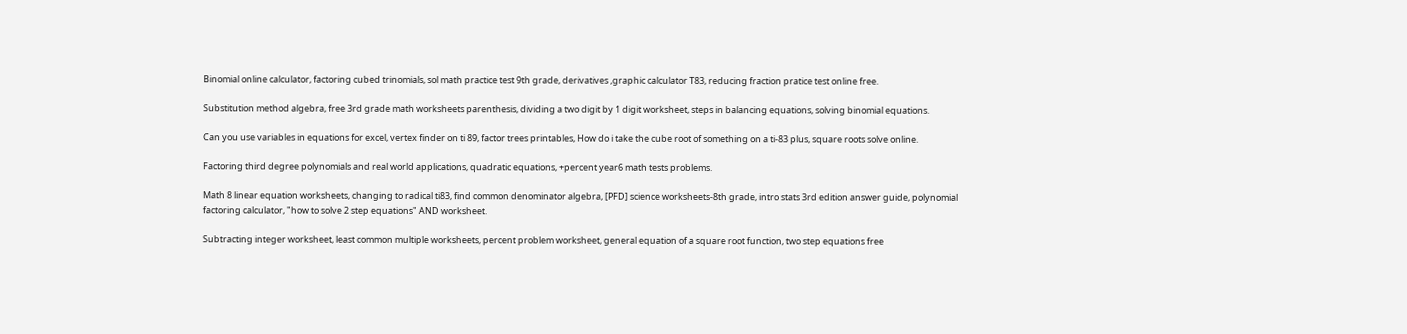Binomial online calculator, factoring cubed trinomials, sol math practice test 9th grade, derivatives ,graphic calculator T83, reducing fraction pratice test online free.

Substitution method algebra, free 3rd grade math worksheets parenthesis, dividing a two digit by 1 digit worksheet, steps in balancing equations, solving binomial equations.

Can you use variables in equations for excel, vertex finder on ti 89, factor trees printables, How do i take the cube root of something on a ti-83 plus, square roots solve online.

Factoring third degree polynomials and real world applications, quadratic equations, +percent year6 math tests problems.

Math 8 linear equation worksheets, changing to radical ti83, find common denominator algebra, [PFD] science worksheets-8th grade, intro stats 3rd edition answer guide, polynomial factoring calculator, "how to solve 2 step equations" AND worksheet.

Subtracting integer worksheet, least common multiple worksheets, percent problem worksheet, general equation of a square root function, two step equations free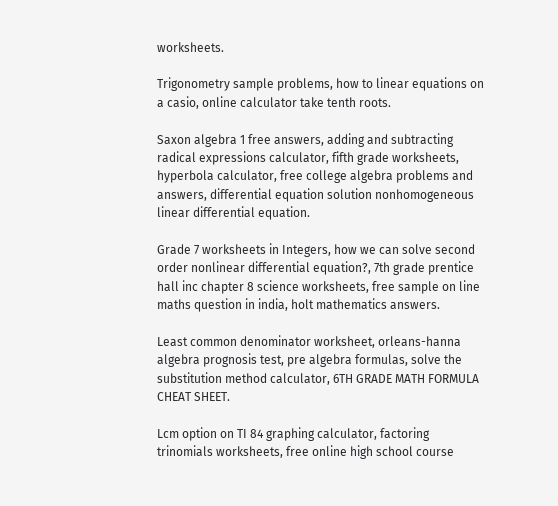worksheets.

Trigonometry sample problems, how to linear equations on a casio, online calculator take tenth roots.

Saxon algebra 1 free answers, adding and subtracting radical expressions calculator, fifth grade worksheets, hyperbola calculator, free college algebra problems and answers, differential equation solution nonhomogeneous linear differential equation.

Grade 7 worksheets in Integers, how we can solve second order nonlinear differential equation?, 7th grade prentice hall inc chapter 8 science worksheets, free sample on line maths question in india, holt mathematics answers.

Least common denominator worksheet, orleans-hanna algebra prognosis test, pre algebra formulas, solve the substitution method calculator, 6TH GRADE MATH FORMULA CHEAT SHEET.

Lcm option on TI 84 graphing calculator, factoring trinomials worksheets, free online high school course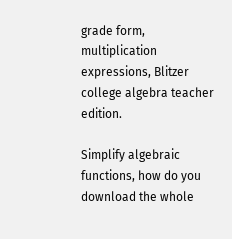grade form, multiplication expressions, Blitzer college algebra teacher edition.

Simplify algebraic functions, how do you download the whole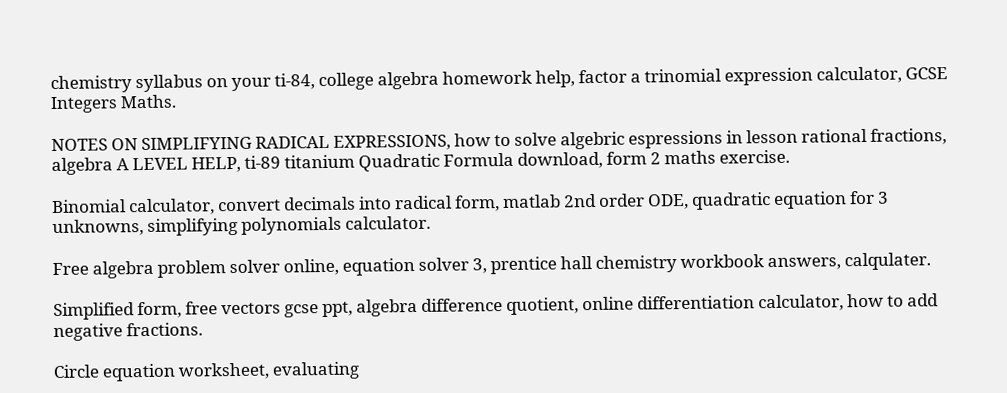chemistry syllabus on your ti-84, college algebra homework help, factor a trinomial expression calculator, GCSE Integers Maths.

NOTES ON SIMPLIFYING RADICAL EXPRESSIONS, how to solve algebric espressions in lesson rational fractions, algebra A LEVEL HELP, ti-89 titanium Quadratic Formula download, form 2 maths exercise.

Binomial calculator, convert decimals into radical form, matlab 2nd order ODE, quadratic equation for 3 unknowns, simplifying polynomials calculator.

Free algebra problem solver online, equation solver 3, prentice hall chemistry workbook answers, calqulater.

Simplified form, free vectors gcse ppt, algebra difference quotient, online differentiation calculator, how to add negative fractions.

Circle equation worksheet, evaluating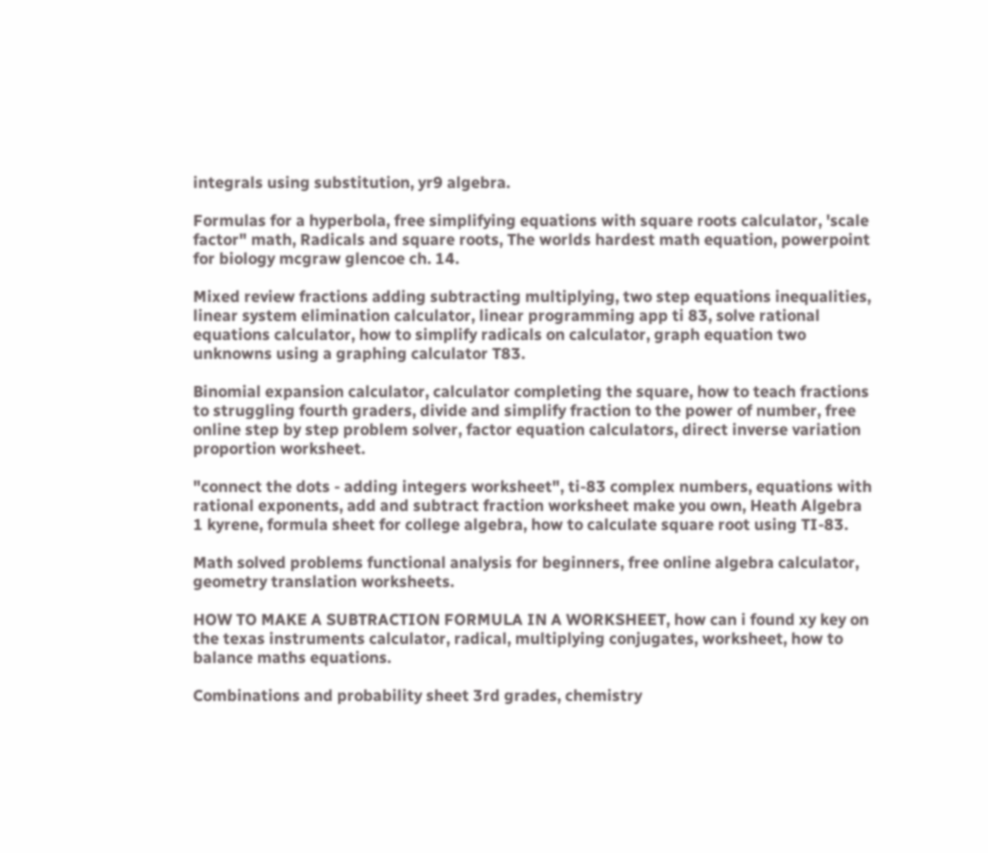integrals using substitution, yr9 algebra.

Formulas for a hyperbola, free simplifying equations with square roots calculator, 'scale factor" math, Radicals and square roots, The worlds hardest math equation, powerpoint for biology mcgraw glencoe ch. 14.

Mixed review fractions adding subtracting multiplying, two step equations inequalities, linear system elimination calculator, linear programming app ti 83, solve rational equations calculator, how to simplify radicals on calculator, graph equation two unknowns using a graphing calculator T83.

Binomial expansion calculator, calculator completing the square, how to teach fractions to struggling fourth graders, divide and simplify fraction to the power of number, free online step by step problem solver, factor equation calculators, direct inverse variation proportion worksheet.

"connect the dots - adding integers worksheet", ti-83 complex numbers, equations with rational exponents, add and subtract fraction worksheet make you own, Heath Algebra 1 kyrene, formula sheet for college algebra, how to calculate square root using TI-83.

Math solved problems functional analysis for beginners, free online algebra calculator, geometry translation worksheets.

HOW TO MAKE A SUBTRACTION FORMULA IN A WORKSHEET, how can i found xy key on the texas instruments calculator, radical, multiplying conjugates, worksheet, how to balance maths equations.

Combinations and probability sheet 3rd grades, chemistry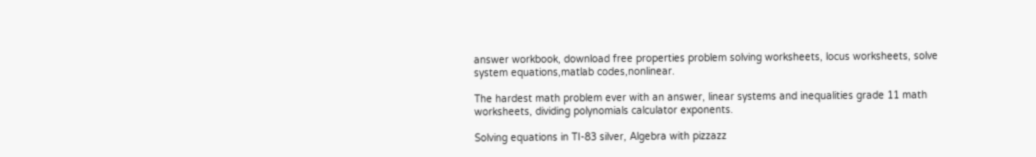answer workbook, download free properties problem solving worksheets, locus worksheets, solve system equations,matlab codes,nonlinear.

The hardest math problem ever with an answer, linear systems and inequalities grade 11 math worksheets, dividing polynomials calculator exponents.

Solving equations in TI-83 silver, Algebra with pizzazz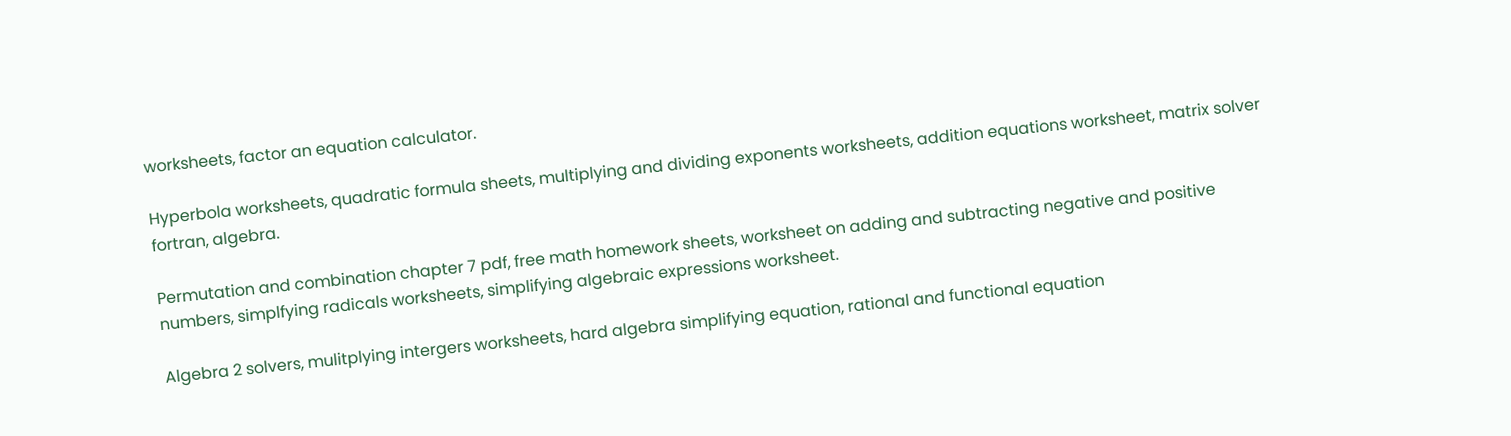worksheets, factor an equation calculator.

Hyperbola worksheets, quadratic formula sheets, multiplying and dividing exponents worksheets, addition equations worksheet, matrix solver fortran, algebra.

Permutation and combination chapter 7 pdf, free math homework sheets, worksheet on adding and subtracting negative and positive numbers, simplfying radicals worksheets, simplifying algebraic expressions worksheet.

Algebra 2 solvers, mulitplying intergers worksheets, hard algebra simplifying equation, rational and functional equation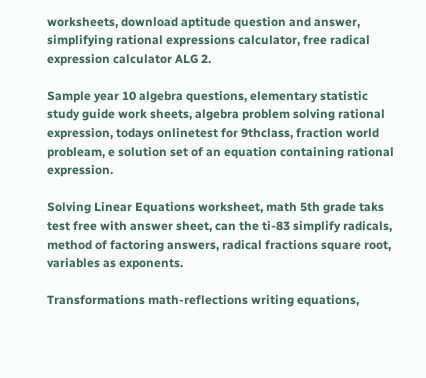worksheets, download aptitude question and answer, simplifying rational expressions calculator, free radical expression calculator ALG 2.

Sample year 10 algebra questions, elementary statistic study guide work sheets, algebra problem solving rational expression, todays onlinetest for 9thclass, fraction world probleam, e solution set of an equation containing rational expression.

Solving Linear Equations worksheet, math 5th grade taks test free with answer sheet, can the ti-83 simplify radicals, method of factoring answers, radical fractions square root, variables as exponents.

Transformations math-reflections writing equations,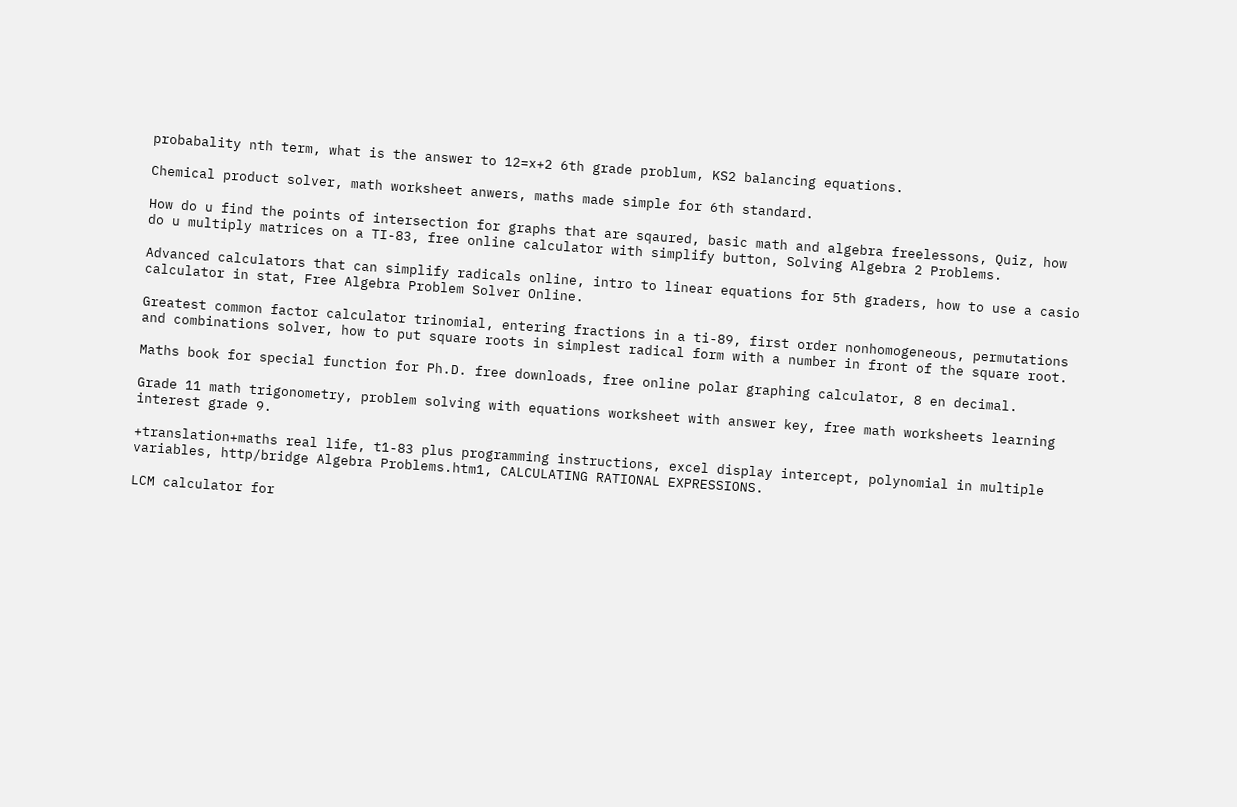probabality nth term, what is the answer to 12=x+2 6th grade problum, KS2 balancing equations.

Chemical product solver, math worksheet anwers, maths made simple for 6th standard.

How do u find the points of intersection for graphs that are sqaured, basic math and algebra freelessons, Quiz, how do u multiply matrices on a TI-83, free online calculator with simplify button, Solving Algebra 2 Problems.

Advanced calculators that can simplify radicals online, intro to linear equations for 5th graders, how to use a casio calculator in stat, Free Algebra Problem Solver Online.

Greatest common factor calculator trinomial, entering fractions in a ti-89, first order nonhomogeneous, permutations and combinations solver, how to put square roots in simplest radical form with a number in front of the square root.

Maths book for special function for Ph.D. free downloads, free online polar graphing calculator, 8 en decimal.

Grade 11 math trigonometry, problem solving with equations worksheet with answer key, free math worksheets learning interest grade 9.

+translation+maths real life, t1-83 plus programming instructions, excel display intercept, polynomial in multiple variables, http/bridge Algebra Problems.htm1, CALCULATING RATIONAL EXPRESSIONS.

LCM calculator for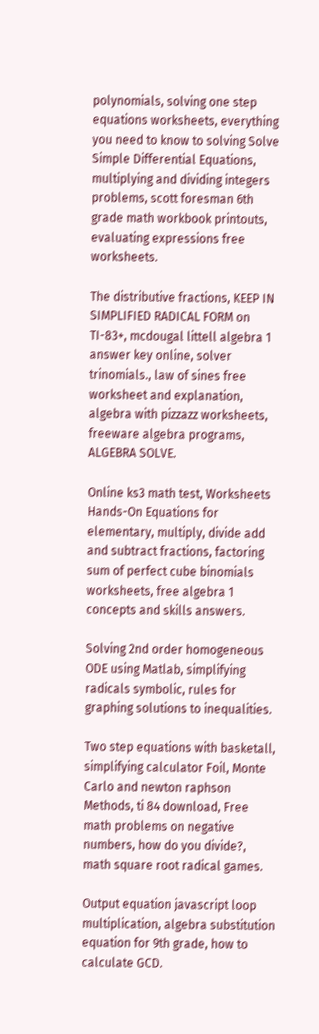polynomials, solving one step equations worksheets, everything you need to know to solving Solve Simple Differential Equations, multiplying and dividing integers problems, scott foresman 6th grade math workbook printouts, evaluating expressions free worksheets.

The distributive fractions, KEEP IN SIMPLIFIED RADICAL FORM on TI-83+, mcdougal littell algebra 1 answer key online, solver trinomials., law of sines free worksheet and explanation, algebra with pizzazz worksheets, freeware algebra programs, ALGEBRA SOLVE.

Online ks3 math test, Worksheets Hands-On Equations for elementary, multiply, divide add and subtract fractions, factoring sum of perfect cube binomials worksheets, free algebra 1 concepts and skills answers.

Solving 2nd order homogeneous ODE using Matlab, simplifying radicals symbolic, rules for graphing solutions to inequalities.

Two step equations with basketall, simplifying calculator Foil, Monte Carlo and newton raphson Methods, ti 84 download, Free math problems on negative numbers, how do you divide?, math square root radical games.

Output equation javascript loop multiplication, algebra substitution equation for 9th grade, how to calculate GCD.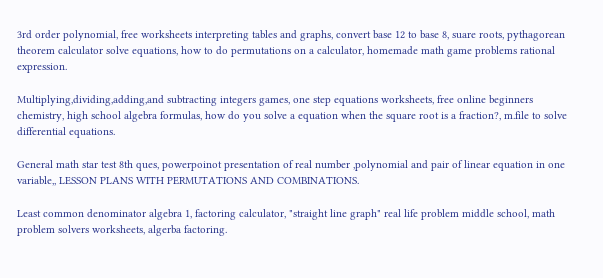3rd order polynomial, free worksheets interpreting tables and graphs, convert base 12 to base 8, suare roots, pythagorean theorem calculator solve equations, how to do permutations on a calculator, homemade math game problems rational expression.

Multiplying,dividing,adding,and subtracting integers games, one step equations worksheets, free online beginners chemistry, high school algebra formulas, how do you solve a equation when the square root is a fraction?, m.file to solve differential equations.

General math star test 8th ques, powerpoinot presentation of real number ,polynomial and pair of linear equation in one variable,, LESSON PLANS WITH PERMUTATIONS AND COMBINATIONS.

Least common denominator algebra 1, factoring calculator, "straight line graph" real life problem middle school, math problem solvers worksheets, algerba factoring.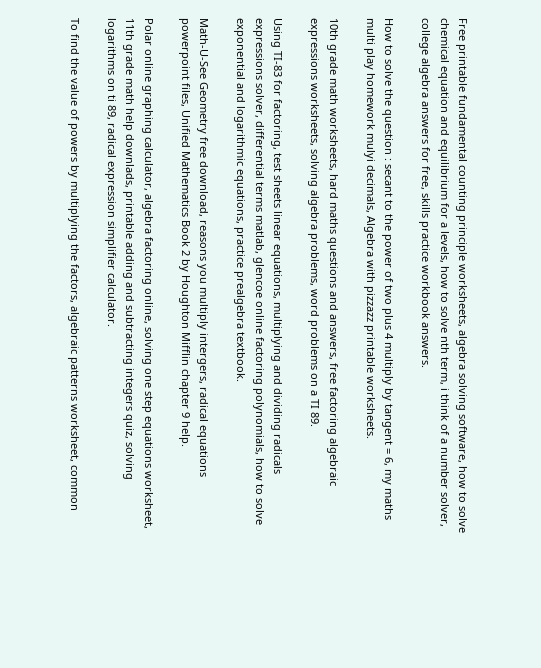Free printable fundamental counting principle worksheets, algebra solving software, how to solve chemical equation and equilibrium for a levels, how to solve nth term, i think of a number solver, college algebra answers for free, skills practice workbook answers.

How to solve the question : secant to the power of two plus 4 multiply by tangent = 6, my maths multi play homework mulyi decimals, Algebra with pizzazz printable worksheets.

10th grade math worksheets, hard maths questions and answers, free factoring algebraic expressions worksheets, solving algebra problems, word problems on a TI 89.

Using TI-83 for factoring, test sheets linear equations, multiplying and dividing radicals expressions solver, differential terms matlab, glencoe online factoring polynomials, how to solve exponential and logarithmic equations, practice prealgebra textbook.

Math-U-See Geometry free download, reasons you multiply intergers, radical equations powerpoint files, Unified Mathematics Book 2 by Houghton Mifflin chapter 9 help.

Polar online graphing calculator, algebra factoring online, solving one step equations worksheet, 11th grade math help downlads, printable adding and subtracting integers quiz, solving logarithms on ti 89, radical expression simplifier calculator.

To find the value of powers by multiplying the factors, algebraic patterns worksheet, common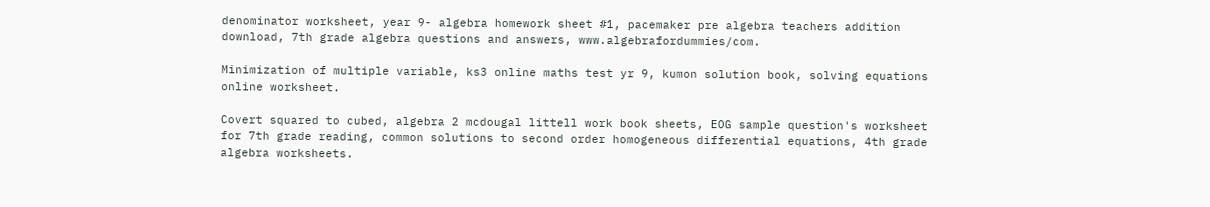denominator worksheet, year 9- algebra homework sheet #1, pacemaker pre algebra teachers addition download, 7th grade algebra questions and answers, www.algebrafordummies/com.

Minimization of multiple variable, ks3 online maths test yr 9, kumon solution book, solving equations online worksheet.

Covert squared to cubed, algebra 2 mcdougal littell work book sheets, EOG sample question's worksheet for 7th grade reading, common solutions to second order homogeneous differential equations, 4th grade algebra worksheets.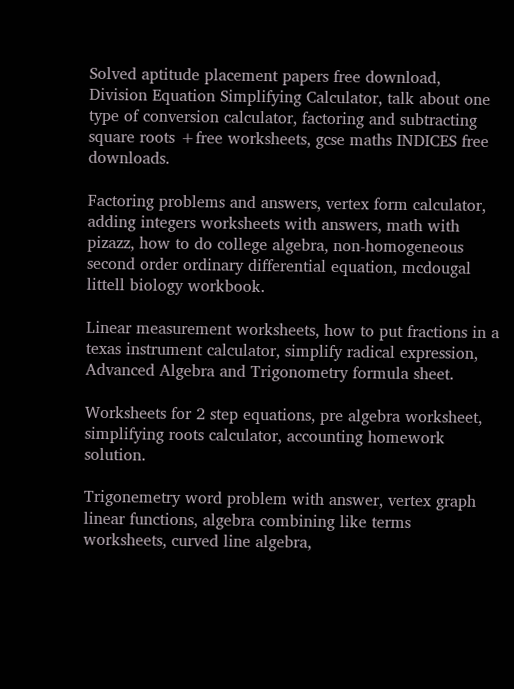Solved aptitude placement papers free download, Division Equation Simplifying Calculator, talk about one type of conversion calculator, factoring and subtracting square roots +free worksheets, gcse maths INDICES free downloads.

Factoring problems and answers, vertex form calculator, adding integers worksheets with answers, math with pizazz, how to do college algebra, non-homogeneous second order ordinary differential equation, mcdougal littell biology workbook.

Linear measurement worksheets, how to put fractions in a texas instrument calculator, simplify radical expression, Advanced Algebra and Trigonometry formula sheet.

Worksheets for 2 step equations, pre algebra worksheet, simplifying roots calculator, accounting homework solution.

Trigonemetry word problem with answer, vertex graph linear functions, algebra combining like terms worksheets, curved line algebra,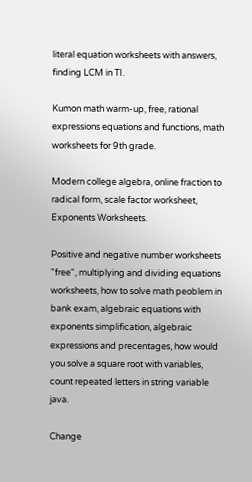literal equation worksheets with answers, finding LCM in TI.

Kumon math warm-up, free, rational expressions equations and functions, math worksheets for 9th grade.

Modern college algebra, online fraction to radical form, scale factor worksheet, Exponents Worksheets.

Positive and negative number worksheets "free", multiplying and dividing equations worksheets, how to solve math peoblem in bank exam, algebraic equations with exponents simplification, algebraic expressions and precentages, how would you solve a square root with variables, count repeated letters in string variable java.

Change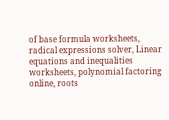of base formula worksheets, radical expressions solver, Linear equations and inequalities worksheets, polynomial factoring online, roots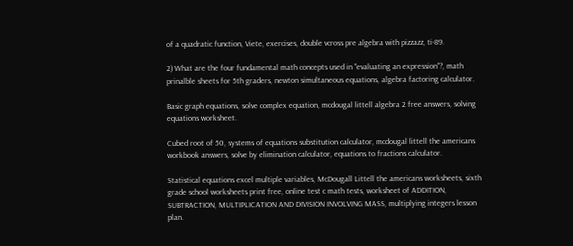of a quadratic function, Viete, exercises, double vcross pre algebra with pizzazz, ti-89.

2) What are the four fundamental math concepts used in "evaluating an expression"?, math prinalble sheets for 5th graders, newton simultaneous equations, algebra factoring calculator.

Basic graph equations, solve complex equation, mcdougal littell algebra 2 free answers, solving equations worksheet.

Cubed root of 50, systems of equations substitution calculator, mcdougal littell the americans workbook answers, solve by elimination calculator, equations to fractions calculator.

Statistical equations excel multiple variables, McDougall Littell the americans worksheets, sixth grade school worksheets print free, online test c math tests, worksheet of ADDITION, SUBTRACTION, MULTIPLICATION AND DIVISION INVOLVING MASS, multiplying integers lesson plan.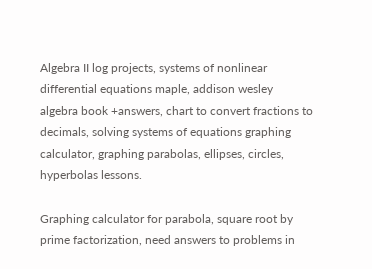Algebra II log projects, systems of nonlinear differential equations maple, addison wesley algebra book +answers, chart to convert fractions to decimals, solving systems of equations graphing calculator, graphing parabolas, ellipses, circles, hyperbolas lessons.

Graphing calculator for parabola, square root by prime factorization, need answers to problems in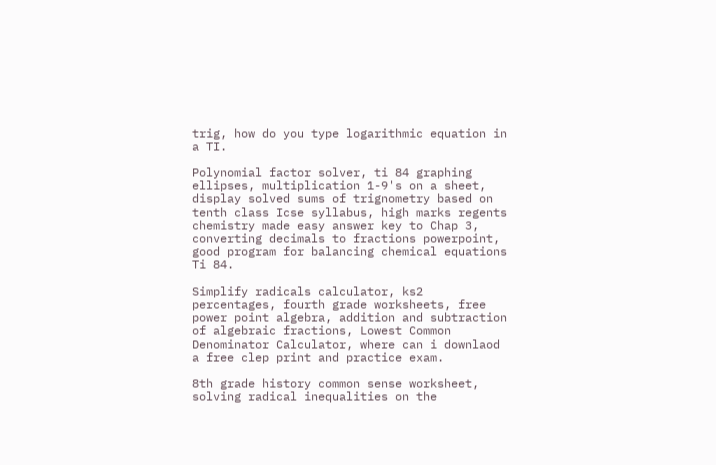trig, how do you type logarithmic equation in a TI.

Polynomial factor solver, ti 84 graphing ellipses, multiplication 1-9's on a sheet, display solved sums of trignometry based on tenth class Icse syllabus, high marks regents chemistry made easy answer key to Chap 3, converting decimals to fractions powerpoint, good program for balancing chemical equations Ti 84.

Simplify radicals calculator, ks2 percentages, fourth grade worksheets, free power point algebra, addition and subtraction of algebraic fractions, Lowest Common Denominator Calculator, where can i downlaod a free clep print and practice exam.

8th grade history common sense worksheet, solving radical inequalities on the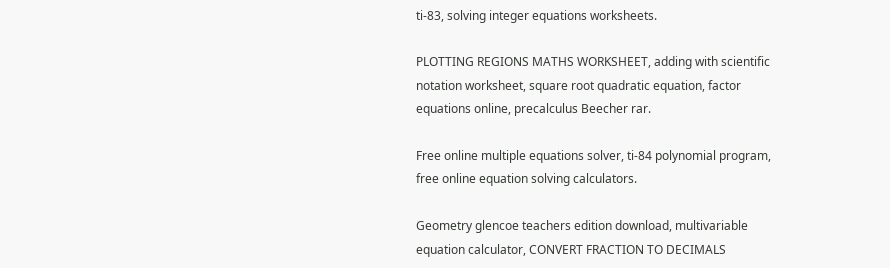ti-83, solving integer equations worksheets.

PLOTTING REGIONS MATHS WORKSHEET, adding with scientific notation worksheet, square root quadratic equation, factor equations online, precalculus Beecher rar.

Free online multiple equations solver, ti-84 polynomial program, free online equation solving calculators.

Geometry glencoe teachers edition download, multivariable equation calculator, CONVERT FRACTION TO DECIMALS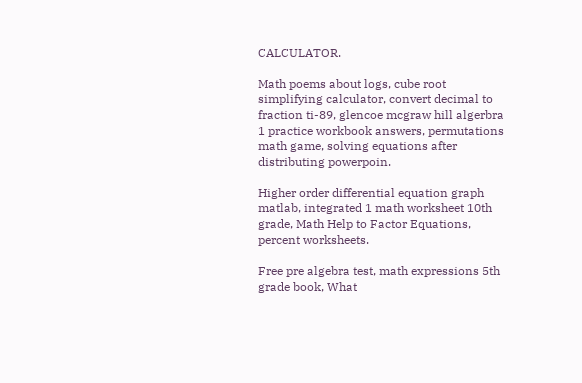CALCULATOR.

Math poems about logs, cube root simplifying calculator, convert decimal to fraction ti-89, glencoe mcgraw hill algerbra 1 practice workbook answers, permutations math game, solving equations after distributing powerpoin.

Higher order differential equation graph matlab, integrated 1 math worksheet 10th grade, Math Help to Factor Equations, percent worksheets.

Free pre algebra test, math expressions 5th grade book, What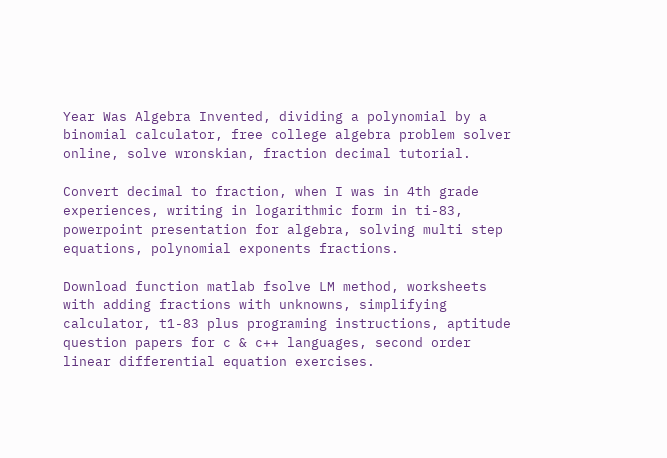Year Was Algebra Invented, dividing a polynomial by a binomial calculator, free college algebra problem solver online, solve wronskian, fraction decimal tutorial.

Convert decimal to fraction, when I was in 4th grade experiences, writing in logarithmic form in ti-83, powerpoint presentation for algebra, solving multi step equations, polynomial exponents fractions.

Download function matlab fsolve LM method, worksheets with adding fractions with unknowns, simplifying calculator, t1-83 plus programing instructions, aptitude question papers for c & c++ languages, second order linear differential equation exercises.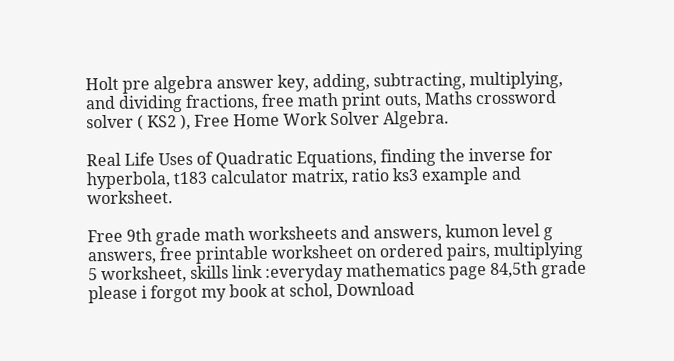Holt pre algebra answer key, adding, subtracting, multiplying, and dividing fractions, free math print outs, Maths crossword solver ( KS2 ), Free Home Work Solver Algebra.

Real Life Uses of Quadratic Equations, finding the inverse for hyperbola, t183 calculator matrix, ratio ks3 example and worksheet.

Free 9th grade math worksheets and answers, kumon level g answers, free printable worksheet on ordered pairs, multiplying 5 worksheet, skills link :everyday mathematics page 84,5th grade please i forgot my book at schol, Download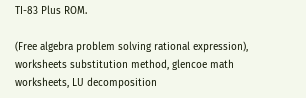TI-83 Plus ROM.

(Free algebra problem solving rational expression), worksheets substitution method, glencoe math worksheets, LU decomposition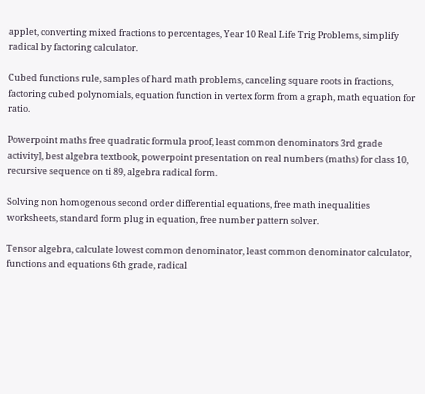applet, converting mixed fractions to percentages, Year 10 Real Life Trig Problems, simplify radical by factoring calculator.

Cubed functions rule, samples of hard math problems, canceling square roots in fractions, factoring cubed polynomials, equation function in vertex form from a graph, math equation for ratio.

Powerpoint maths free quadratic formula proof, least common denominators 3rd grade activity], best algebra textbook, powerpoint presentation on real numbers (maths) for class 10, recursive sequence on ti 89, algebra radical form.

Solving non homogenous second order differential equations, free math inequalities worksheets, standard form plug in equation, free number pattern solver.

Tensor algebra, calculate lowest common denominator, least common denominator calculator, functions and equations 6th grade, radical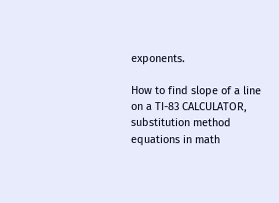exponents.

How to find slope of a line on a TI-83 CALCULATOR, substitution method equations in math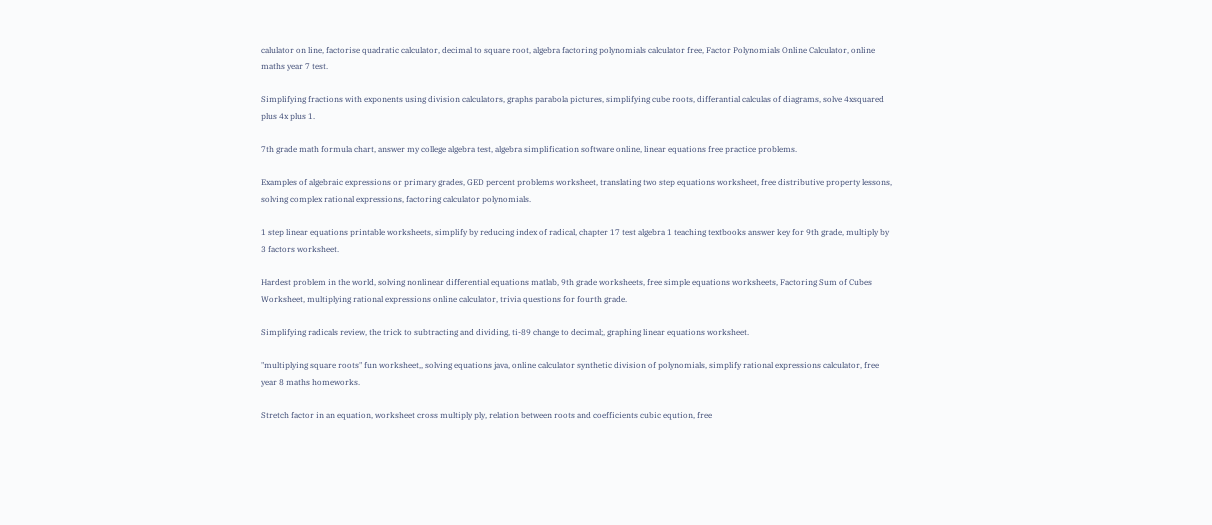calulator on line, factorise quadratic calculator, decimal to square root, algebra factoring polynomials calculator free, Factor Polynomials Online Calculator, online maths year 7 test.

Simplifying fractions with exponents using division calculators, graphs parabola pictures, simplifying cube roots, differantial calculas of diagrams, solve 4xsquared plus 4x plus 1.

7th grade math formula chart, answer my college algebra test, algebra simplification software online, linear equations free practice problems.

Examples of algebraic expressions or primary grades, GED percent problems worksheet, translating two step equations worksheet, free distributive property lessons, solving complex rational expressions, factoring calculator polynomials.

1 step linear equations printable worksheets, simplify by reducing index of radical, chapter 17 test algebra 1 teaching textbooks answer key for 9th grade, multiply by 3 factors worksheet.

Hardest problem in the world, solving nonlinear differential equations matlab, 9th grade worksheets, free simple equations worksheets, Factoring Sum of Cubes Worksheet, multiplying rational expressions online calculator, trivia questions for fourth grade.

Simplifying radicals review, the trick to subtracting and dividing, ti-89 change to decimal;, graphing linear equations worksheet.

"multiplying square roots" fun worksheet,, solving equations java, online calculator synthetic division of polynomials, simplify rational expressions calculator, free year 8 maths homeworks.

Stretch factor in an equation, worksheet cross multiply ply, relation between roots and coefficients cubic eqution, free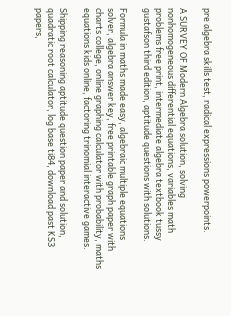pre algebra skills test, radical expressions powerpoints.

A SURVEY OF Modern Algebra solution, solving nonhomogeneous differential equations, variables math problems free print, intermediate algebra textbook tussy gustafson third edition, aptitude questions with solutions.

Formula in maths made easy, algebraic multiple equations solver, algebra answer key, free printable graph paper with charts college, online graphing calculator with probability, maths equations kids online, factoring trinomial interactive games.

Shipping reasoning aptitude question paper and solution, quadratic root calculator, log base ti84, download past KS3 papers,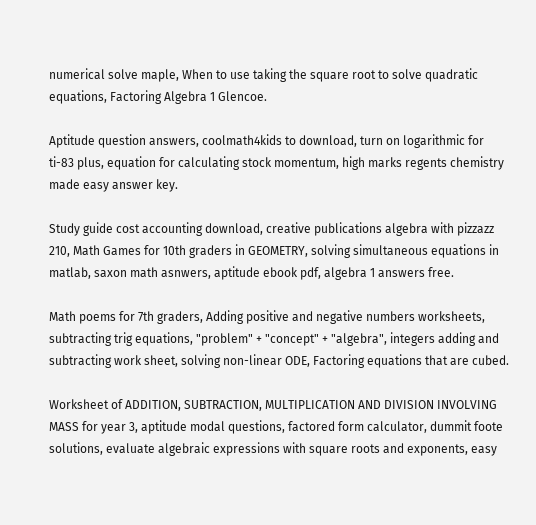numerical solve maple, When to use taking the square root to solve quadratic equations, Factoring Algebra 1 Glencoe.

Aptitude question answers, coolmath4kids to download, turn on logarithmic for ti-83 plus, equation for calculating stock momentum, high marks regents chemistry made easy answer key.

Study guide cost accounting download, creative publications algebra with pizzazz 210, Math Games for 10th graders in GEOMETRY, solving simultaneous equations in matlab, saxon math asnwers, aptitude ebook pdf, algebra 1 answers free.

Math poems for 7th graders, Adding positive and negative numbers worksheets, subtracting trig equations, "problem" + "concept" + "algebra", integers adding and subtracting work sheet, solving non-linear ODE, Factoring equations that are cubed.

Worksheet of ADDITION, SUBTRACTION, MULTIPLICATION AND DIVISION INVOLVING MASS for year 3, aptitude modal questions, factored form calculator, dummit foote solutions, evaluate algebraic expressions with square roots and exponents, easy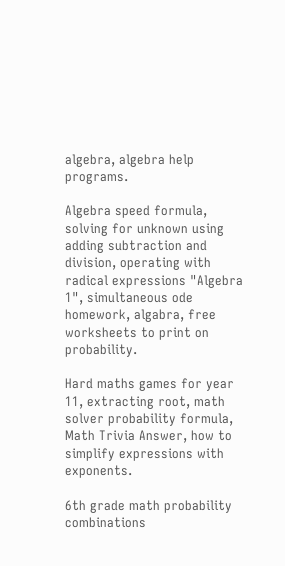algebra, algebra help programs.

Algebra speed formula, solving for unknown using adding subtraction and division, operating with radical expressions "Algebra 1", simultaneous ode homework, algabra, free worksheets to print on probability.

Hard maths games for year 11, extracting root, math solver probability formula, Math Trivia Answer, how to simplify expressions with exponents.

6th grade math probability combinations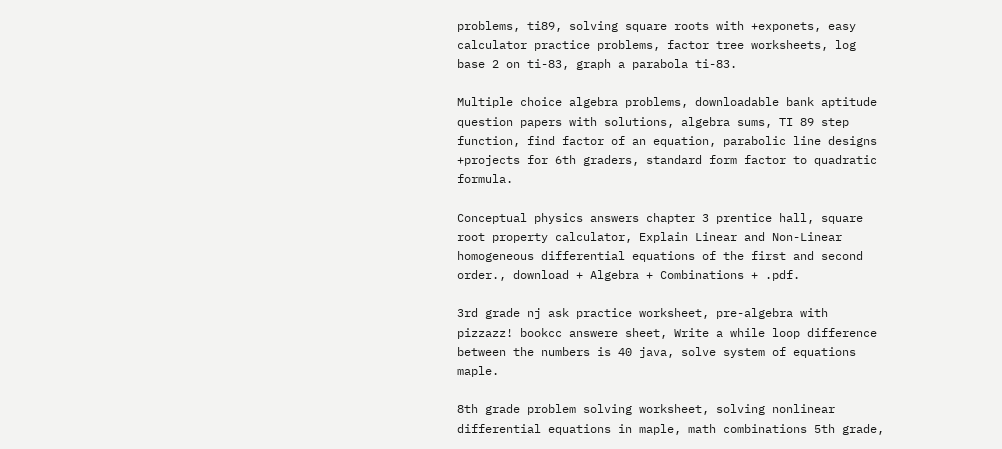problems, ti89, solving square roots with +exponets, easy calculator practice problems, factor tree worksheets, log base 2 on ti-83, graph a parabola ti-83.

Multiple choice algebra problems, downloadable bank aptitude question papers with solutions, algebra sums, TI 89 step function, find factor of an equation, parabolic line designs +projects for 6th graders, standard form factor to quadratic formula.

Conceptual physics answers chapter 3 prentice hall, square root property calculator, Explain Linear and Non-Linear homogeneous differential equations of the first and second order., download + Algebra + Combinations + .pdf.

3rd grade nj ask practice worksheet, pre-algebra with pizzazz! bookcc answere sheet, Write a while loop difference between the numbers is 40 java, solve system of equations maple.

8th grade problem solving worksheet, solving nonlinear differential equations in maple, math combinations 5th grade,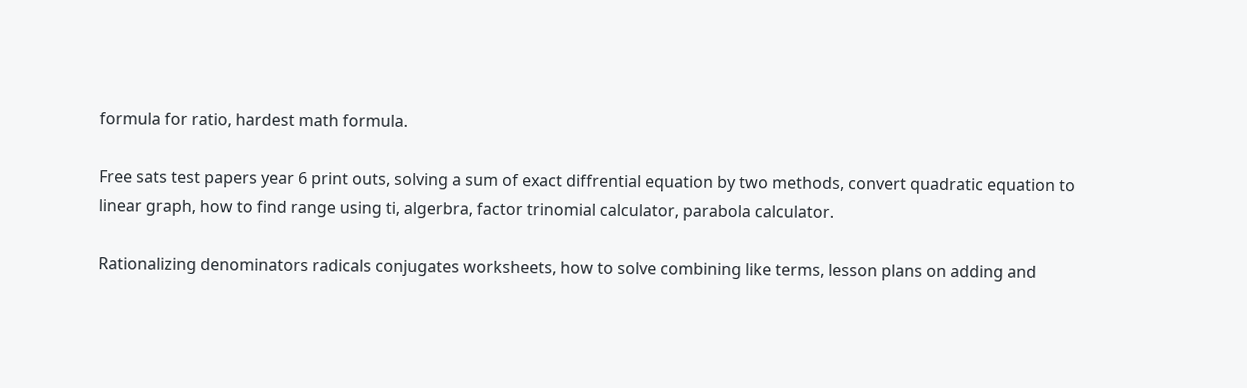formula for ratio, hardest math formula.

Free sats test papers year 6 print outs, solving a sum of exact diffrential equation by two methods, convert quadratic equation to linear graph, how to find range using ti, algerbra, factor trinomial calculator, parabola calculator.

Rationalizing denominators radicals conjugates worksheets, how to solve combining like terms, lesson plans on adding and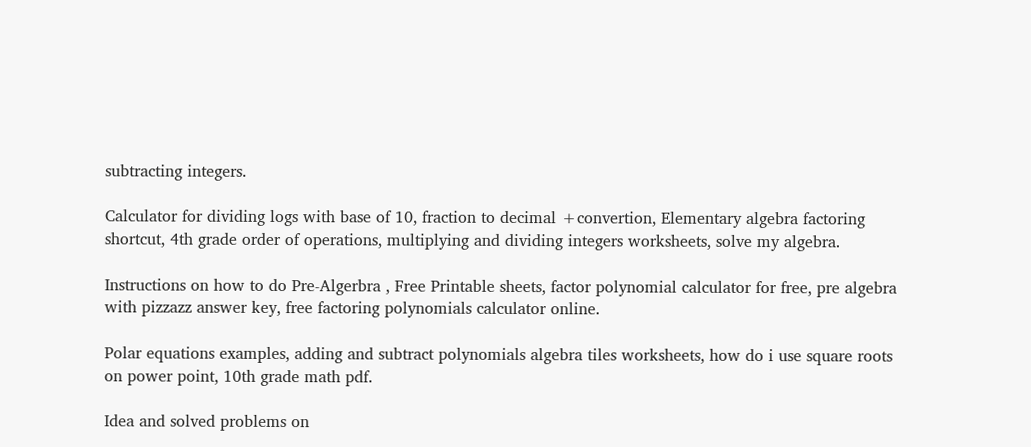subtracting integers.

Calculator for dividing logs with base of 10, fraction to decimal +convertion, Elementary algebra factoring shortcut, 4th grade order of operations, multiplying and dividing integers worksheets, solve my algebra.

Instructions on how to do Pre-Algerbra , Free Printable sheets, factor polynomial calculator for free, pre algebra with pizzazz answer key, free factoring polynomials calculator online.

Polar equations examples, adding and subtract polynomials algebra tiles worksheets, how do i use square roots on power point, 10th grade math pdf.

Idea and solved problems on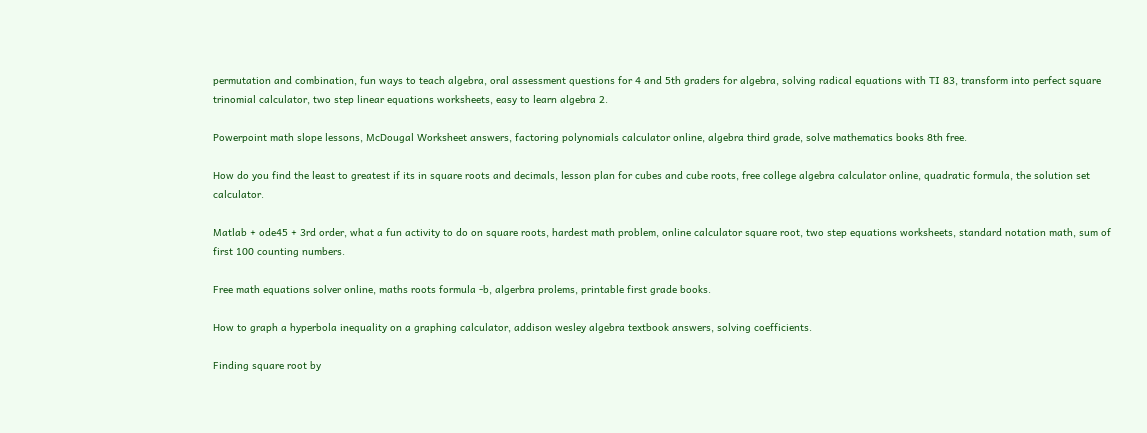permutation and combination, fun ways to teach algebra, oral assessment questions for 4 and 5th graders for algebra, solving radical equations with TI 83, transform into perfect square trinomial calculator, two step linear equations worksheets, easy to learn algebra 2.

Powerpoint math slope lessons, McDougal Worksheet answers, factoring polynomials calculator online, algebra third grade, solve mathematics books 8th free.

How do you find the least to greatest if its in square roots and decimals, lesson plan for cubes and cube roots, free college algebra calculator online, quadratic formula, the solution set calculator.

Matlab + ode45 + 3rd order, what a fun activity to do on square roots, hardest math problem, online calculator square root, two step equations worksheets, standard notation math, sum of first 100 counting numbers.

Free math equations solver online, maths roots formula -b, algerbra prolems, printable first grade books.

How to graph a hyperbola inequality on a graphing calculator, addison wesley algebra textbook answers, solving coefficients.

Finding square root by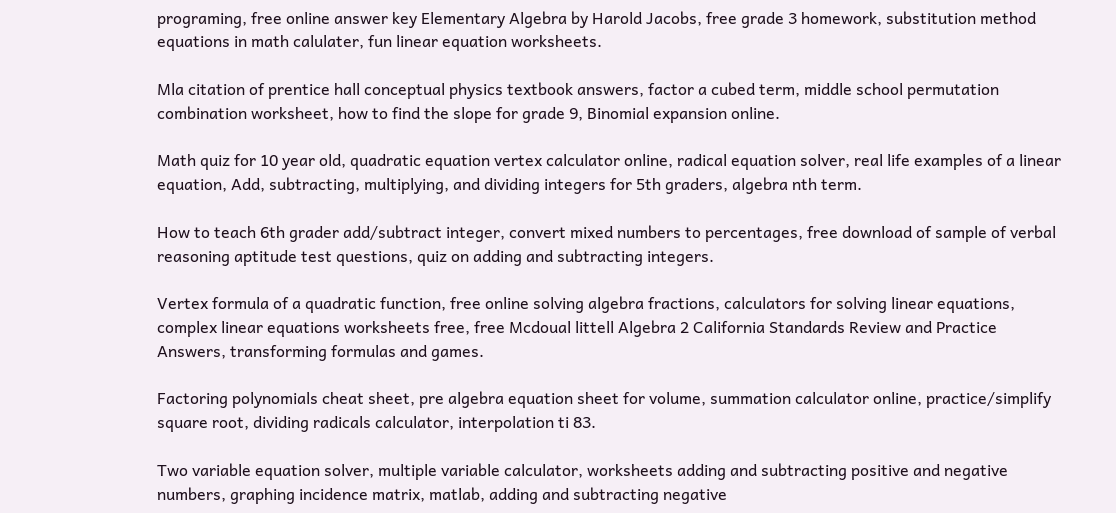programing, free online answer key Elementary Algebra by Harold Jacobs, free grade 3 homework, substitution method equations in math calulater, fun linear equation worksheets.

Mla citation of prentice hall conceptual physics textbook answers, factor a cubed term, middle school permutation combination worksheet, how to find the slope for grade 9, Binomial expansion online.

Math quiz for 10 year old, quadratic equation vertex calculator online, radical equation solver, real life examples of a linear equation, Add, subtracting, multiplying, and dividing integers for 5th graders, algebra nth term.

How to teach 6th grader add/subtract integer, convert mixed numbers to percentages, free download of sample of verbal reasoning aptitude test questions, quiz on adding and subtracting integers.

Vertex formula of a quadratic function, free online solving algebra fractions, calculators for solving linear equations, complex linear equations worksheets free, free Mcdoual littell Algebra 2 California Standards Review and Practice Answers, transforming formulas and games.

Factoring polynomials cheat sheet, pre algebra equation sheet for volume, summation calculator online, practice/simplify square root, dividing radicals calculator, interpolation ti 83.

Two variable equation solver, multiple variable calculator, worksheets adding and subtracting positive and negative numbers, graphing incidence matrix, matlab, adding and subtracting negative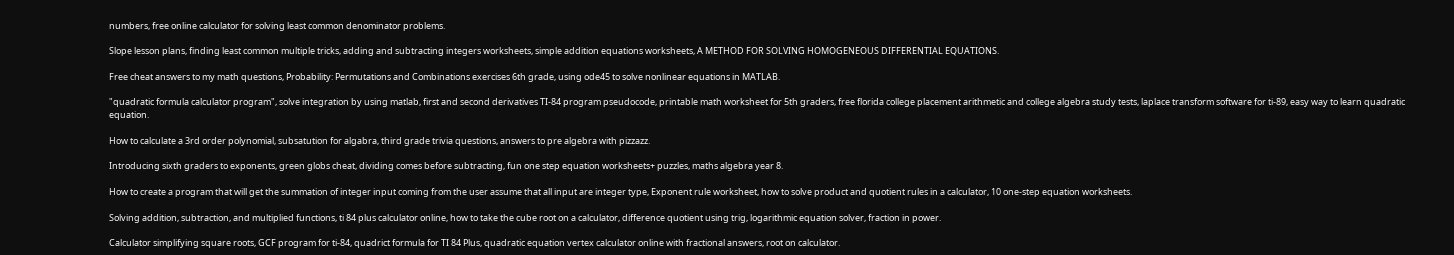numbers, free online calculator for solving least common denominator problems.

Slope lesson plans, finding least common multiple tricks, adding and subtracting integers worksheets, simple addition equations worksheets, A METHOD FOR SOLVING HOMOGENEOUS DIFFERENTIAL EQUATIONS.

Free cheat answers to my math questions, Probability: Permutations and Combinations exercises 6th grade, using ode45 to solve nonlinear equations in MATLAB.

"quadratic formula calculator program", solve integration by using matlab, first and second derivatives TI-84 program pseudocode, printable math worksheet for 5th graders, free florida college placement arithmetic and college algebra study tests, laplace transform software for ti-89, easy way to learn quadratic equation.

How to calculate a 3rd order polynomial, subsatution for algabra, third grade trivia questions, answers to pre algebra with pizzazz.

Introducing sixth graders to exponents, green globs cheat, dividing comes before subtracting, fun one step equation worksheets+ puzzles, maths algebra year 8.

How to create a program that will get the summation of integer input coming from the user assume that all input are integer type, Exponent rule worksheet, how to solve product and quotient rules in a calculator, 10 one-step equation worksheets.

Solving addition, subtraction, and multiplied functions, ti 84 plus calculator online, how to take the cube root on a calculator, difference quotient using trig, logarithmic equation solver, fraction in power.

Calculator simplifying square roots, GCF program for ti-84, quadrict formula for TI 84 Plus, quadratic equation vertex calculator online with fractional answers, root on calculator.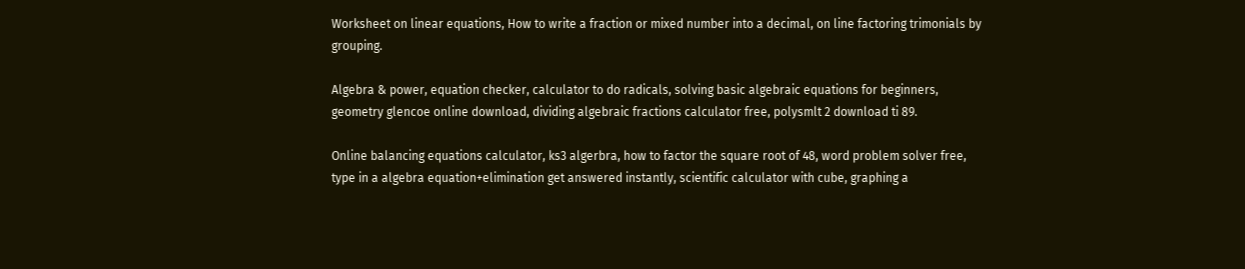Worksheet on linear equations, How to write a fraction or mixed number into a decimal, on line factoring trimonials by grouping.

Algebra & power, equation checker, calculator to do radicals, solving basic algebraic equations for beginners, geometry glencoe online download, dividing algebraic fractions calculator free, polysmlt 2 download ti 89.

Online balancing equations calculator, ks3 algerbra, how to factor the square root of 48, word problem solver free, type in a algebra equation+elimination get answered instantly, scientific calculator with cube, graphing a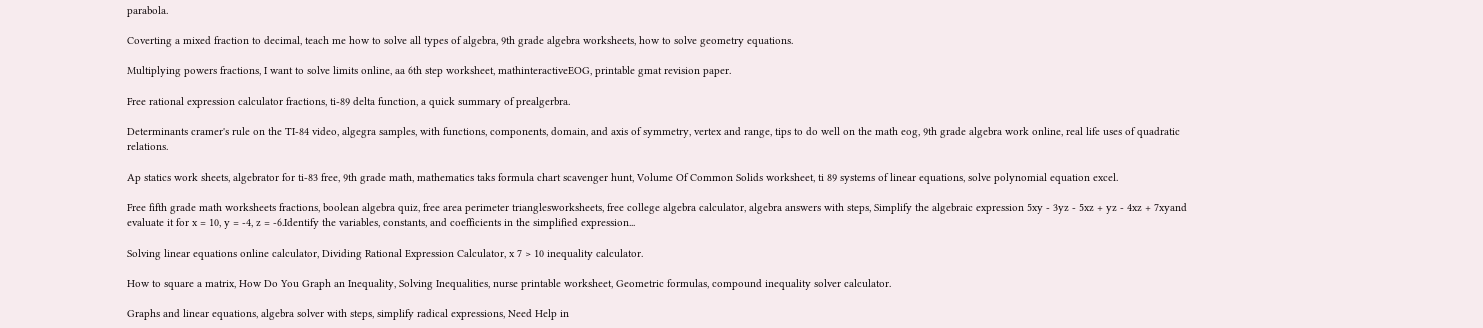parabola.

Coverting a mixed fraction to decimal, teach me how to solve all types of algebra, 9th grade algebra worksheets, how to solve geometry equations.

Multiplying powers fractions, I want to solve limits online, aa 6th step worksheet, mathinteractiveEOG, printable gmat revision paper.

Free rational expression calculator fractions, ti-89 delta function, a quick summary of prealgerbra.

Determinants cramer's rule on the TI-84 video, algegra samples, with functions, components, domain, and axis of symmetry, vertex and range, tips to do well on the math eog, 9th grade algebra work online, real life uses of quadratic relations.

Ap statics work sheets, algebrator for ti-83 free, 9th grade math, mathematics taks formula chart scavenger hunt, Volume Of Common Solids worksheet, ti 89 systems of linear equations, solve polynomial equation excel.

Free fifth grade math worksheets fractions, boolean algebra quiz, free area perimeter trianglesworksheets, free college algebra calculator, algebra answers with steps, Simplify the algebraic expression 5xy - 3yz - 5xz + yz - 4xz + 7xyand evaluate it for x = 10, y = -4, z = -6.Identify the variables, constants, and coefficients in the simplified expression...

Solving linear equations online calculator, Dividing Rational Expression Calculator, x 7 > 10 inequality calculator.

How to square a matrix, How Do You Graph an Inequality, Solving Inequalities, nurse printable worksheet, Geometric formulas, compound inequality solver calculator.

Graphs and linear equations, algebra solver with steps, simplify radical expressions, Need Help in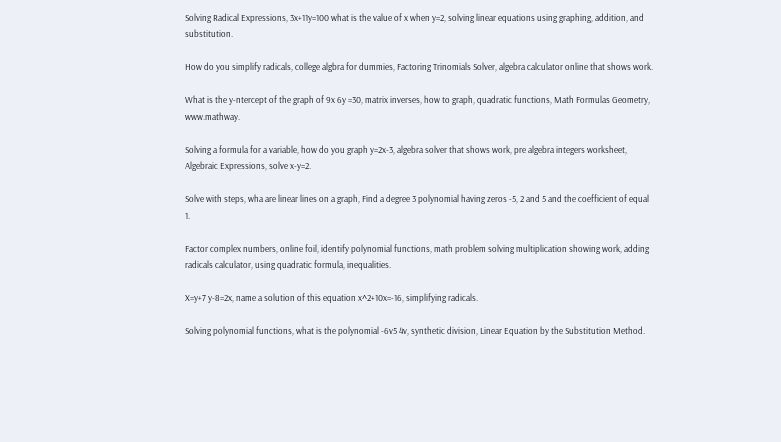Solving Radical Expressions, 3x+11y=100 what is the value of x when y=2, solving linear equations using graphing, addition, and substitution.

How do you simplify radicals, college algbra for dummies, Factoring Trinomials Solver, algebra calculator online that shows work.

What is the y-ntercept of the graph of 9x 6y =30, matrix inverses, how to graph, quadratic functions, Math Formulas Geometry, www.mathway.

Solving a formula for a variable, how do you graph y=2x-3, algebra solver that shows work, pre algebra integers worksheet, Algebraic Expressions, solve x-y=2.

Solve with steps, wha are linear lines on a graph, Find a degree 3 polynomial having zeros -5, 2 and 5 and the coefficient of equal 1.

Factor complex numbers, online foil, identify polynomial functions, math problem solving multiplication showing work, adding radicals calculator, using quadratic formula, inequalities.

X=y+7 y-8=2x, name a solution of this equation x^2+10x=-16, simplifying radicals.

Solving polynomial functions, what is the polynomial -6v5 4v, synthetic division, Linear Equation by the Substitution Method.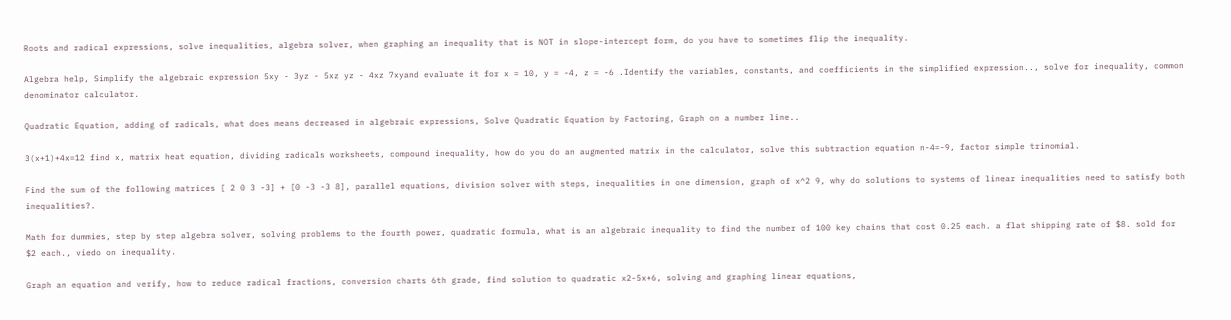Roots and radical expressions, solve inequalities, algebra solver, when graphing an inequality that is NOT in slope-intercept form, do you have to sometimes flip the inequality.

Algebra help, Simplify the algebraic expression 5xy - 3yz - 5xz yz - 4xz 7xyand evaluate it for x = 10, y = -4, z = -6 .Identify the variables, constants, and coefficients in the simplified expression.., solve for inequality, common denominator calculator.

Quadratic Equation, adding of radicals, what does means decreased in algebraic expressions, Solve Quadratic Equation by Factoring, Graph on a number line..

3(x+1)+4x=12 find x, matrix heat equation, dividing radicals worksheets, compound inequality, how do you do an augmented matrix in the calculator, solve this subtraction equation n-4=-9, factor simple trinomial.

Find the sum of the following matrices [ 2 0 3 -3] + [0 -3 -3 8], parallel equations, division solver with steps, inequalities in one dimension, graph of x^2 9, why do solutions to systems of linear inequalities need to satisfy both inequalities?.

Math for dummies, step by step algebra solver, solving problems to the fourth power, quadratic formula, what is an algebraic inequality to find the number of 100 key chains that cost 0.25 each. a flat shipping rate of $8. sold for $2 each., viedo on inequality.

Graph an equation and verify, how to reduce radical fractions, conversion charts 6th grade, find solution to quadratic x2-5x+6, solving and graphing linear equations,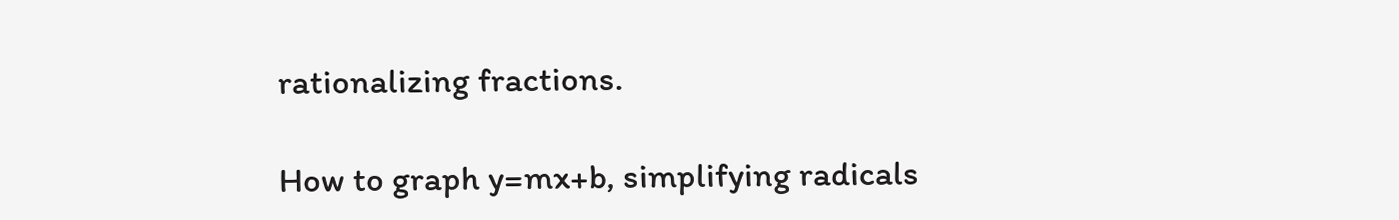rationalizing fractions.

How to graph y=mx+b, simplifying radicals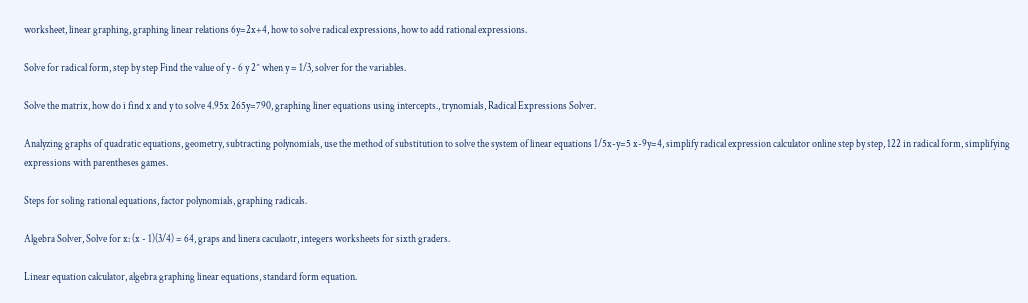worksheet, linear graphing, graphing linear relations 6y=2x+4, how to solve radical expressions, how to add rational expressions.

Solve for radical form, step by step Find the value of y - 6 y 2^ when y = 1/3, solver for the variables.

Solve the matrix, how do i find x and y to solve 4.95x 265y=790, graphing liner equations using intercepts., trynomials, Radical Expressions Solver.

Analyzing graphs of quadratic equations, geometry, subtracting polynomials, use the method of substitution to solve the system of linear equations 1/5x-y=5 x-9y=4, simplify radical expression calculator online step by step, 122 in radical form, simplifying expressions with parentheses games.

Steps for soling rational equations, factor polynomials, graphing radicals.

Algebra Solver, Solve for x: (x - 1)(3/4) = 64, graps and linera caculaotr, integers worksheets for sixth graders.

Linear equation calculator, algebra graphing linear equations, standard form equation.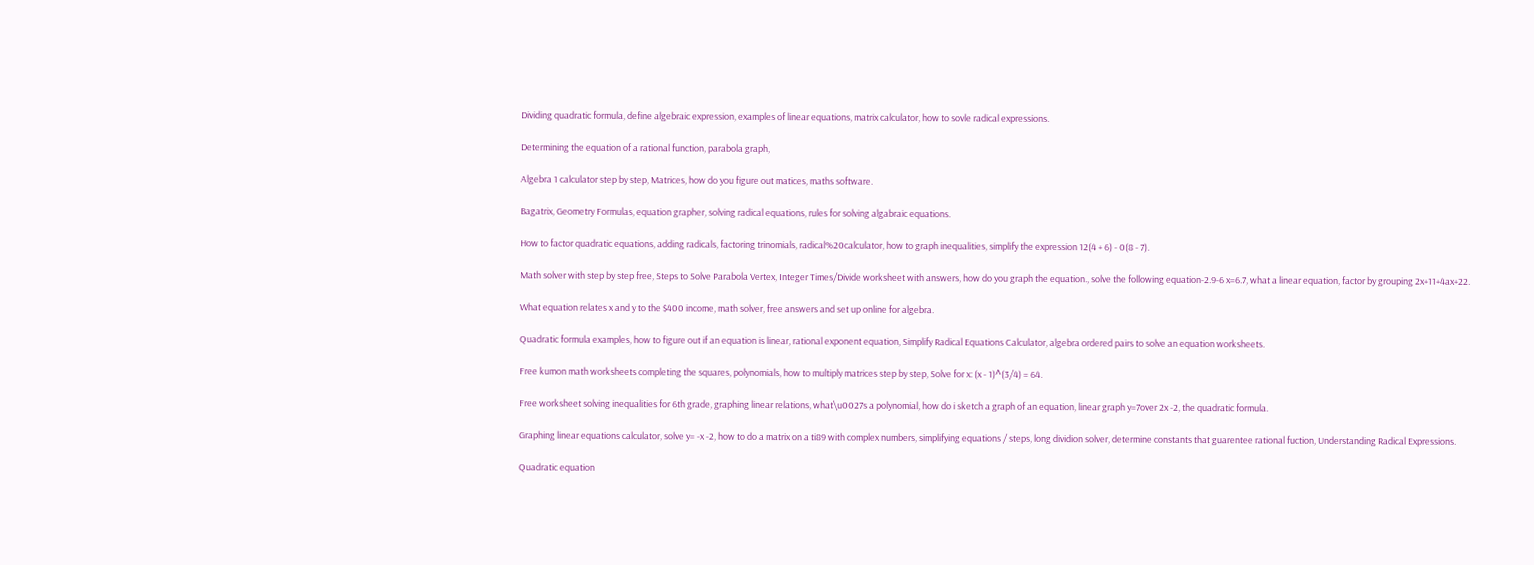Dividing quadratic formula, define algebraic expression, examples of linear equations, matrix calculator, how to sovle radical expressions.

Determining the equation of a rational function, parabola graph,

Algebra 1 calculator step by step, Matrices, how do you figure out matices, maths software.

Bagatrix, Geometry Formulas, equation grapher, solving radical equations, rules for solving algabraic equations.

How to factor quadratic equations, adding radicals, factoring trinomials, radical%20calculator, how to graph inequalities, simplify the expression 12(4 + 6) - 0(8 - 7).

Math solver with step by step free, Steps to Solve Parabola Vertex, Integer Times/Divide worksheet with answers, how do you graph the equation., solve the following equation-2.9-6 x=6.7, what a linear equation, factor by grouping 2x+11+4ax+22.

What equation relates x and y to the $400 income, math solver, free answers and set up online for algebra.

Quadratic formula examples, how to figure out if an equation is linear, rational exponent equation, Simplify Radical Equations Calculator, algebra ordered pairs to solve an equation worksheets.

Free kumon math worksheets completing the squares, polynomials, how to multiply matrices step by step, Solve for x: (x - 1)^(3/4) = 64.

Free worksheet solving inequalities for 6th grade, graphing linear relations, what\u0027s a polynomial, how do i sketch a graph of an equation, linear graph y=7over 2x -2, the quadratic formula.

Graphing linear equations calculator, solve y= -x -2, how to do a matrix on a ti89 with complex numbers, simplifying equations / steps, long dividion solver, determine constants that guarentee rational fuction, Understanding Radical Expressions.

Quadratic equation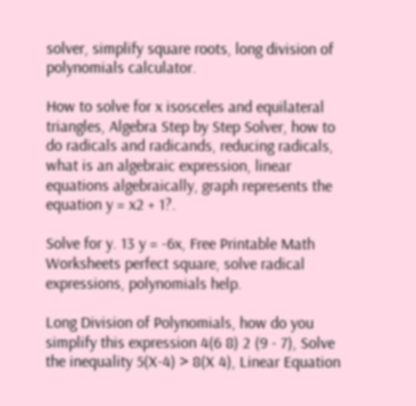solver, simplify square roots, long division of polynomials calculator.

How to solve for x isosceles and equilateral triangles, Algebra Step by Step Solver, how to do radicals and radicands, reducing radicals, what is an algebraic expression, linear equations algebraically, graph represents the equation y = x2 + 1?.

Solve for y. 13 y = -6x, Free Printable Math Worksheets perfect square, solve radical expressions, polynomials help.

Long Division of Polynomials, how do you simplify this expression 4(6 8) 2 (9 - 7), Solve the inequality 5(X-4) > 8(X 4), Linear Equation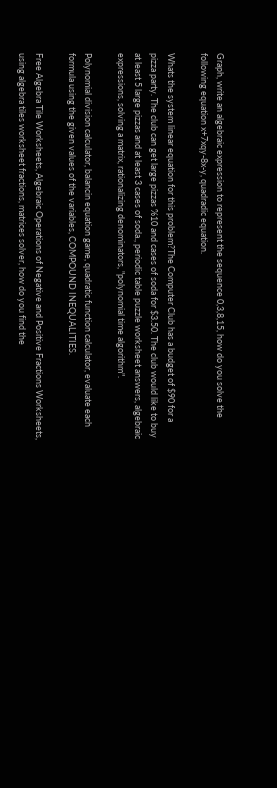Graph, write an algebraic expression to represent the sequence 0,3,8,15, how do you solve the following equation x+7xqy-8x-y, quadradic equation.

Whats the system linear equation for this problem?The Computer Club has a budget of $90 for a pizza party. The club can get large pizzas %10 and cases of soda for $3.50. The club would like to buy at least 5 large pizzas and at least 3 cases of soda., periodic table puzzle worksheet answers, algebraic expressions, solving a matrix, rationalizing denominators, "polynomial time algorithm".

Polynomial division calculator, balancin equation game, quadratic function calculator, evaluate each formula using the given values of the variables, COMPOUND INEQUALITIES.

Free Algebra Tile Worksheets, Algebraic Operations of Negative and Positive Fractions Worksheets, using algebra tiles worksheet fractions, matrices solver, how do you find the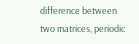difference between two matrices, periodic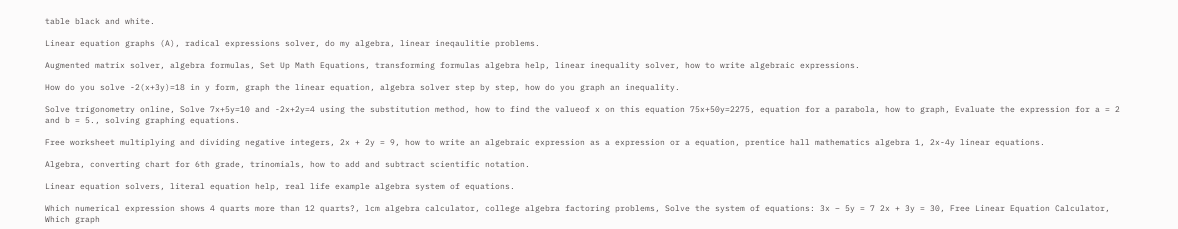table black and white.

Linear equation graphs (A), radical expressions solver, do my algebra, linear ineqaulitie problems.

Augmented matrix solver, algebra formulas, Set Up Math Equations, transforming formulas algebra help, linear inequality solver, how to write algebraic expressions.

How do you solve -2(x+3y)=18 in y form, graph the linear equation, algebra solver step by step, how do you graph an inequality.

Solve trigonometry online, Solve 7x+5y=10 and -2x+2y=4 using the substitution method, how to find the valueof x on this equation 75x+50y=2275, equation for a parabola, how to graph, Evaluate the expression for a = 2 and b = 5., solving graphing equations.

Free worksheet multiplying and dividing negative integers, 2x + 2y = 9, how to write an algebraic expression as a expression or a equation, prentice hall mathematics algebra 1, 2x-4y linear equations.

Algebra, converting chart for 6th grade, trinomials, how to add and subtract scientific notation.

Linear equation solvers, literal equation help, real life example algebra system of equations.

Which numerical expression shows 4 quarts more than 12 quarts?, lcm algebra calculator, college algebra factoring problems, Solve the system of equations: 3x – 5y = 7 2x + 3y = 30, Free Linear Equation Calculator, Which graph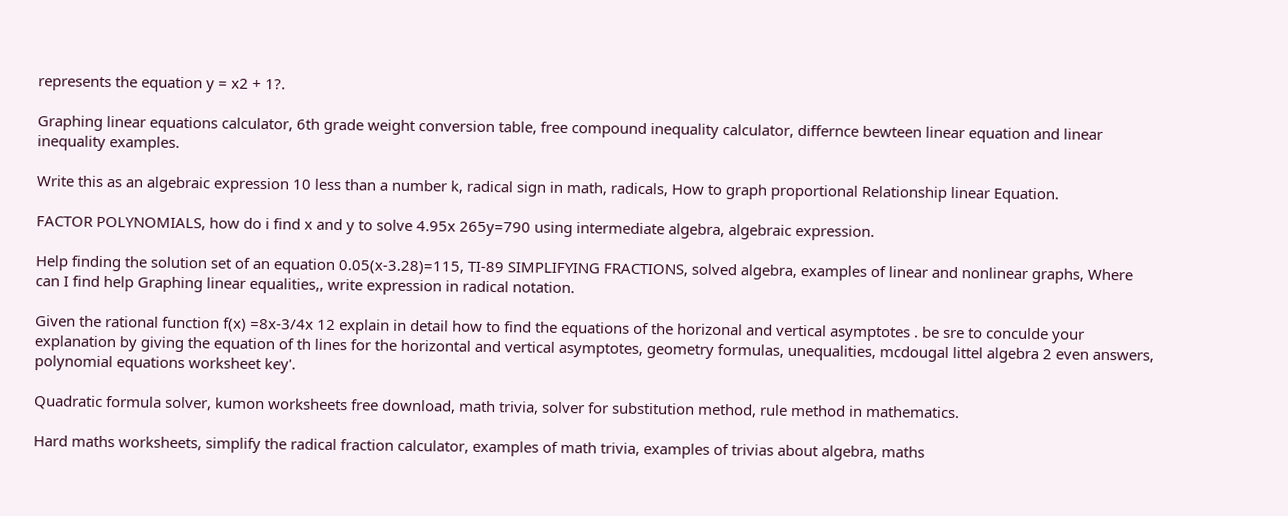represents the equation y = x2 + 1?.

Graphing linear equations calculator, 6th grade weight conversion table, free compound inequality calculator, differnce bewteen linear equation and linear inequality examples.

Write this as an algebraic expression 10 less than a number k, radical sign in math, radicals, How to graph proportional Relationship linear Equation.

FACTOR POLYNOMIALS, how do i find x and y to solve 4.95x 265y=790 using intermediate algebra, algebraic expression.

Help finding the solution set of an equation 0.05(x-3.28)=115, TI-89 SIMPLIFYING FRACTIONS, solved algebra, examples of linear and nonlinear graphs, Where can I find help Graphing linear equalities,, write expression in radical notation.

Given the rational function f(x) =8x-3/4x 12 explain in detail how to find the equations of the horizonal and vertical asymptotes . be sre to conculde your explanation by giving the equation of th lines for the horizontal and vertical asymptotes, geometry formulas, unequalities, mcdougal littel algebra 2 even answers, polynomial equations worksheet key'.

Quadratic formula solver, kumon worksheets free download, math trivia, solver for substitution method, rule method in mathematics.

Hard maths worksheets, simplify the radical fraction calculator, examples of math trivia, examples of trivias about algebra, maths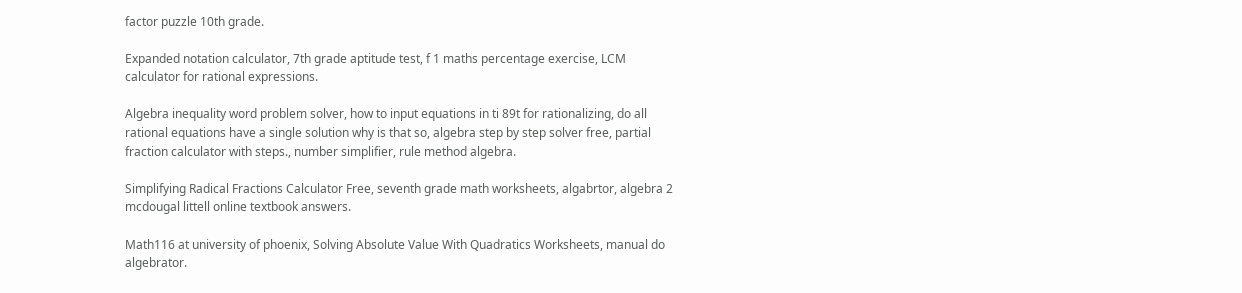factor puzzle 10th grade.

Expanded notation calculator, 7th grade aptitude test, f 1 maths percentage exercise, LCM calculator for rational expressions.

Algebra inequality word problem solver, how to input equations in ti 89t for rationalizing, do all rational equations have a single solution why is that so, algebra step by step solver free, partial fraction calculator with steps., number simplifier, rule method algebra.

Simplifying Radical Fractions Calculator Free, seventh grade math worksheets, algabrtor, algebra 2 mcdougal littell online textbook answers.

Math116 at university of phoenix, Solving Absolute Value With Quadratics Worksheets, manual do algebrator.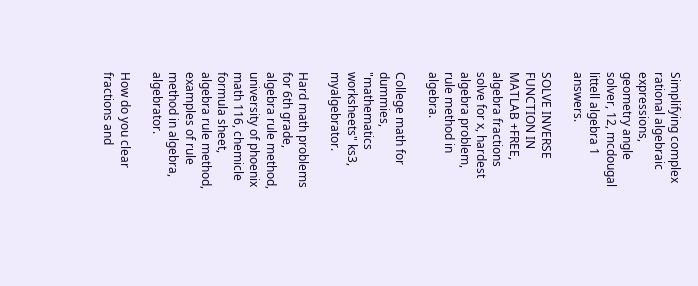Simplifying complex rational algebraic expressions, geometry angle solver, 12, mcdougal littell algebra 1 answers.

SOLVE INVERSE FUNCTION IN MATLAB +FREE, algebra fractions solve for x, hardest algebra problem, rule method in algebra.

College math for dummies, "mathematics worksheets" ks3, myalgebrator.

Hard math problems for 6th grade, algebra rule method, university of phoenix math 116, chemicle formula sheet, algebra rule method, examples of rule method in algebra, algebrator.

How do you clear fractions and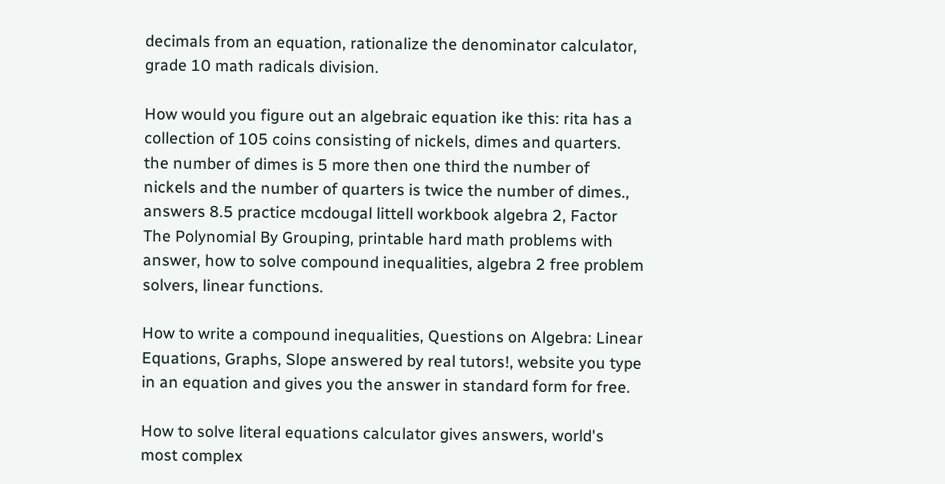decimals from an equation, rationalize the denominator calculator, grade 10 math radicals division.

How would you figure out an algebraic equation ike this: rita has a collection of 105 coins consisting of nickels, dimes and quarters. the number of dimes is 5 more then one third the number of nickels and the number of quarters is twice the number of dimes., answers 8.5 practice mcdougal littell workbook algebra 2, Factor The Polynomial By Grouping, printable hard math problems with answer, how to solve compound inequalities, algebra 2 free problem solvers, linear functions.

How to write a compound inequalities, Questions on Algebra: Linear Equations, Graphs, Slope answered by real tutors!, website you type in an equation and gives you the answer in standard form for free.

How to solve literal equations calculator gives answers, world's most complex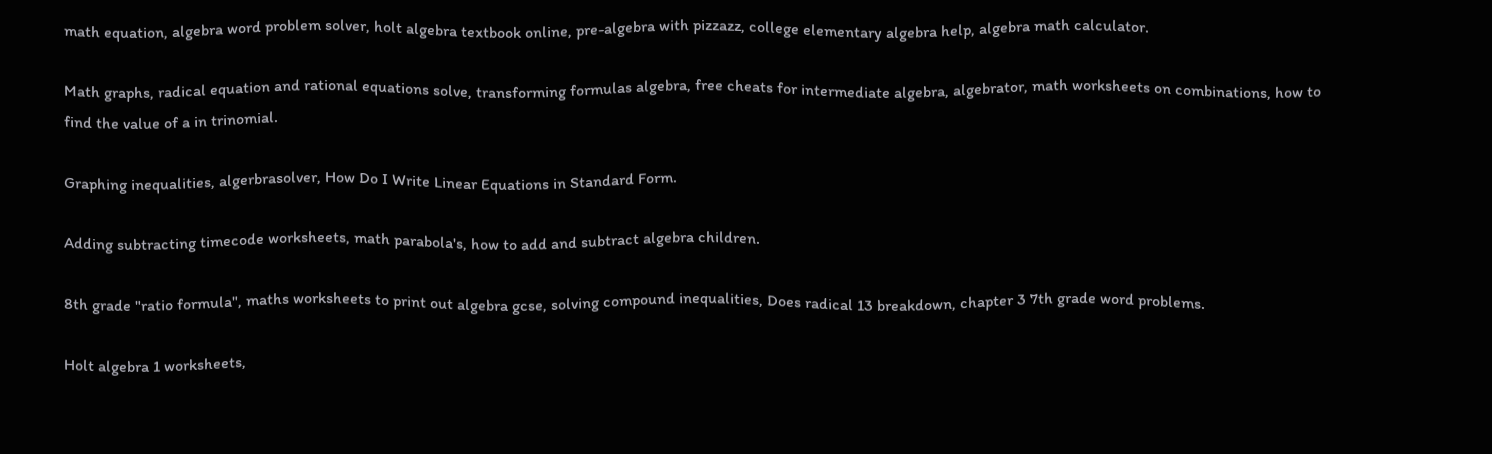math equation, algebra word problem solver, holt algebra textbook online, pre-algebra with pizzazz, college elementary algebra help, algebra math calculator.

Math graphs, radical equation and rational equations solve, transforming formulas algebra, free cheats for intermediate algebra, algebrator, math worksheets on combinations, how to find the value of a in trinomial.

Graphing inequalities, algerbrasolver, How Do I Write Linear Equations in Standard Form.

Adding subtracting timecode worksheets, math parabola's, how to add and subtract algebra children.

8th grade "ratio formula", maths worksheets to print out algebra gcse, solving compound inequalities, Does radical 13 breakdown, chapter 3 7th grade word problems.

Holt algebra 1 worksheets,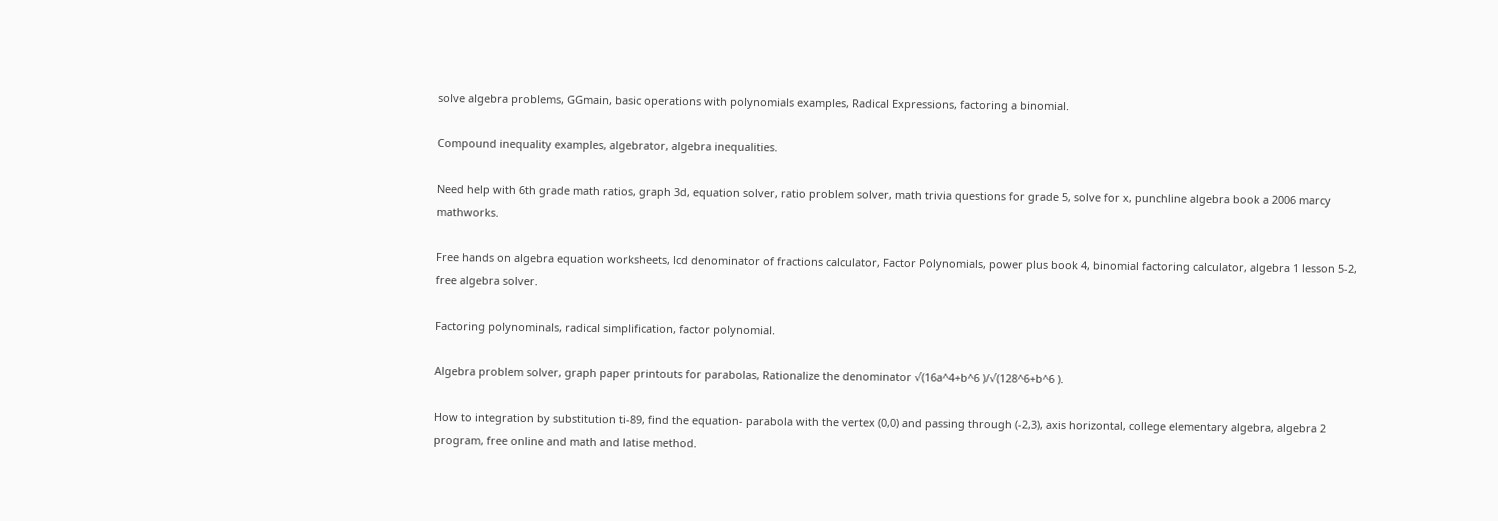solve algebra problems, GGmain, basic operations with polynomials examples, Radical Expressions, factoring a binomial.

Compound inequality examples, algebrator, algebra inequalities.

Need help with 6th grade math ratios, graph 3d, equation solver, ratio problem solver, math trivia questions for grade 5, solve for x, punchline algebra book a 2006 marcy mathworks.

Free hands on algebra equation worksheets, lcd denominator of fractions calculator, Factor Polynomials, power plus book 4, binomial factoring calculator, algebra 1 lesson 5-2, free algebra solver.

Factoring polynominals, radical simplification, factor polynomial.

Algebra problem solver, graph paper printouts for parabolas, Rationalize the denominator √(16a^4+b^6 )/√(128^6+b^6 ).

How to integration by substitution ti-89, find the equation- parabola with the vertex (0,0) and passing through (-2,3), axis horizontal, college elementary algebra, algebra 2 program, free online and math and latise method.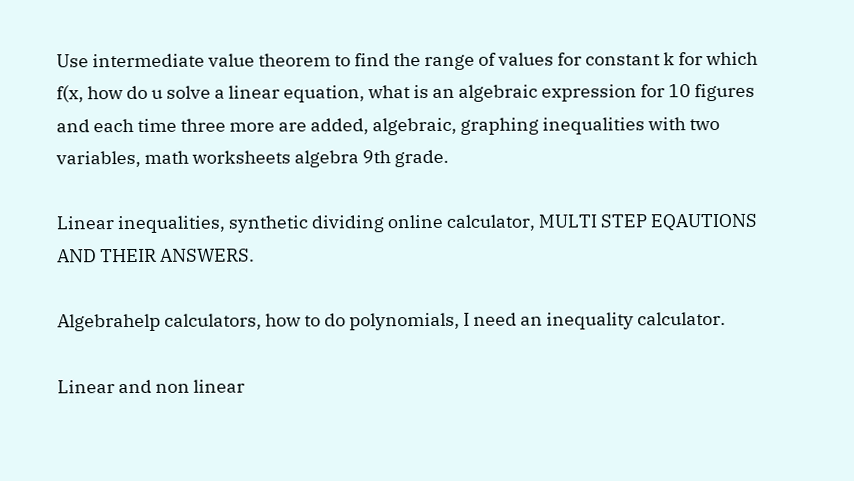Use intermediate value theorem to find the range of values for constant k for which f(x, how do u solve a linear equation, what is an algebraic expression for 10 figures and each time three more are added, algebraic, graphing inequalities with two variables, math worksheets algebra 9th grade.

Linear inequalities, synthetic dividing online calculator, MULTI STEP EQAUTIONS AND THEIR ANSWERS.

Algebrahelp calculators, how to do polynomials, I need an inequality calculator.

Linear and non linear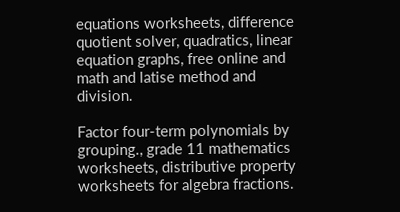equations worksheets, difference quotient solver, quadratics, linear equation graphs, free online and math and latise method and division.

Factor four-term polynomials by grouping., grade 11 mathematics worksheets, distributive property worksheets for algebra fractions.